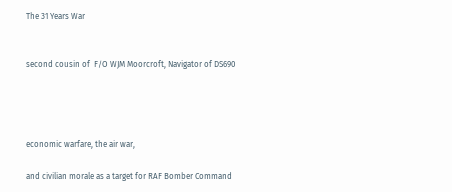The 31 Years War


second cousin of  F/O WJM Moorcroft, Navigator of DS690




economic warfare, the air war,

and civilian morale as a target for RAF Bomber Command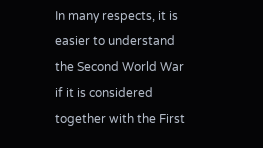In many respects, it is easier to understand the Second World War if it is considered together with the First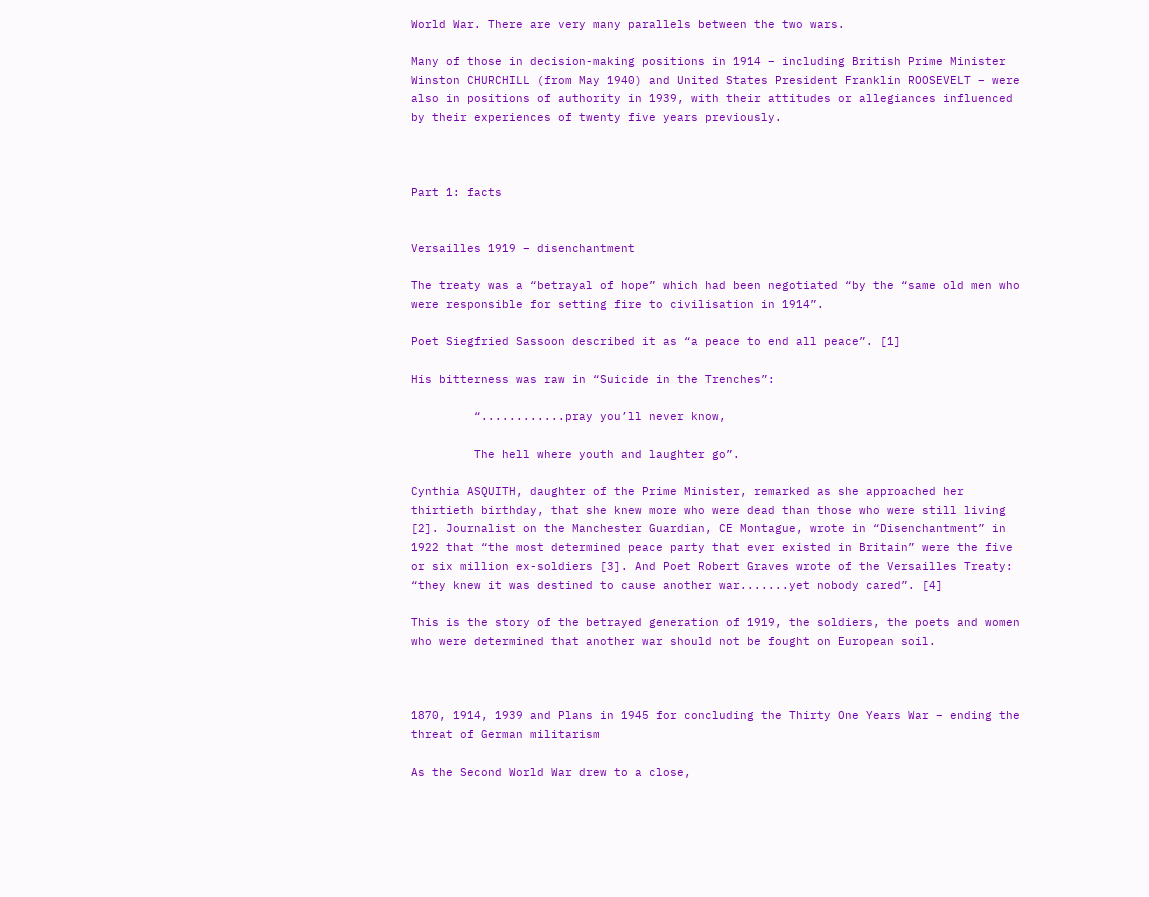World War. There are very many parallels between the two wars.

Many of those in decision-making positions in 1914 – including British Prime Minister Winston CHURCHILL (from May 1940) and United States President Franklin ROOSEVELT – were also in positions of authority in 1939, with their attitudes or allegiances influenced by their experiences of twenty five years previously.



Part 1: facts


Versailles 1919 – disenchantment

The treaty was a “betrayal of hope” which had been negotiated “by the “same old men who were responsible for setting fire to civilisation in 1914”.

Poet Siegfried Sassoon described it as “a peace to end all peace”. [1]

His bitterness was raw in “Suicide in the Trenches”:

         “............pray you’ll never know,

         The hell where youth and laughter go”.

Cynthia ASQUITH, daughter of the Prime Minister, remarked as she approached her thirtieth birthday, that she knew more who were dead than those who were still living [2]. Journalist on the Manchester Guardian, CE Montague, wrote in “Disenchantment” in 1922 that “the most determined peace party that ever existed in Britain” were the five or six million ex-soldiers [3]. And Poet Robert Graves wrote of the Versailles Treaty: “they knew it was destined to cause another war.......yet nobody cared”. [4]

This is the story of the betrayed generation of 1919, the soldiers, the poets and women who were determined that another war should not be fought on European soil.



1870, 1914, 1939 and Plans in 1945 for concluding the Thirty One Years War – ending the threat of German militarism

As the Second World War drew to a close,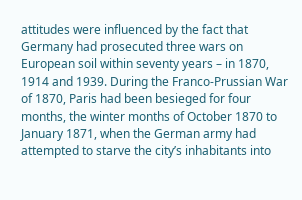attitudes were influenced by the fact that Germany had prosecuted three wars on European soil within seventy years – in 1870, 1914 and 1939. During the Franco-Prussian War of 1870, Paris had been besieged for four months, the winter months of October 1870 to January 1871, when the German army had attempted to starve the city’s inhabitants into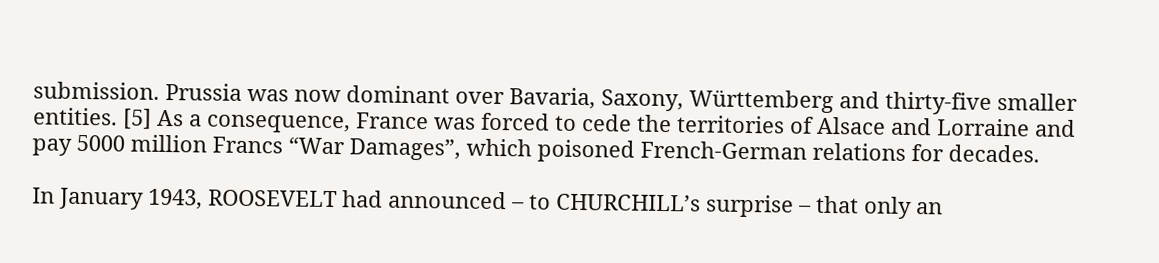submission. Prussia was now dominant over Bavaria, Saxony, Württemberg and thirty-five smaller entities. [5] As a consequence, France was forced to cede the territories of Alsace and Lorraine and pay 5000 million Francs “War Damages”, which poisoned French-German relations for decades.

In January 1943, ROOSEVELT had announced – to CHURCHILL’s surprise – that only an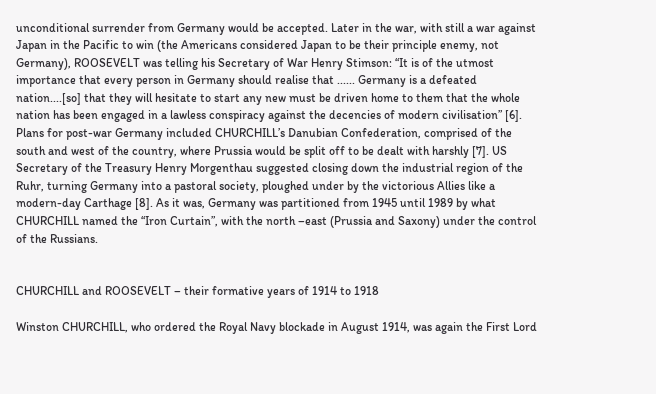unconditional surrender from Germany would be accepted. Later in the war, with still a war against Japan in the Pacific to win (the Americans considered Japan to be their principle enemy, not Germany), ROOSEVELT was telling his Secretary of War Henry Stimson: “It is of the utmost importance that every person in Germany should realise that ...... Germany is a defeated nation....[so] that they will hesitate to start any new must be driven home to them that the whole nation has been engaged in a lawless conspiracy against the decencies of modern civilisation” [6]. Plans for post-war Germany included CHURCHILL’s Danubian Confederation, comprised of the south and west of the country, where Prussia would be split off to be dealt with harshly [7]. US Secretary of the Treasury Henry Morgenthau suggested closing down the industrial region of the Ruhr, turning Germany into a pastoral society, ploughed under by the victorious Allies like a modern-day Carthage [8]. As it was, Germany was partitioned from 1945 until 1989 by what CHURCHILL named the “Iron Curtain”, with the north –east (Prussia and Saxony) under the control of the Russians.


CHURCHILL and ROOSEVELT – their formative years of 1914 to 1918

Winston CHURCHILL, who ordered the Royal Navy blockade in August 1914, was again the First Lord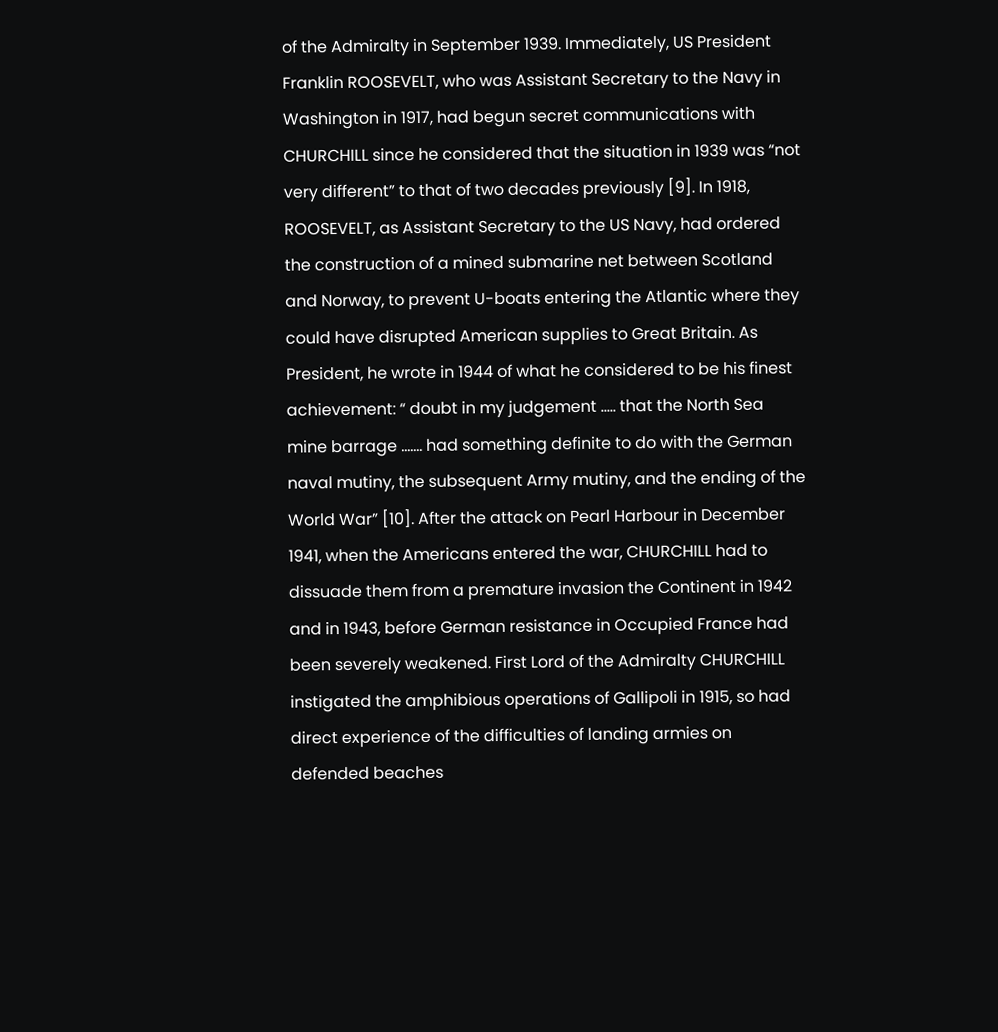of the Admiralty in September 1939. Immediately, US President Franklin ROOSEVELT, who was Assistant Secretary to the Navy in Washington in 1917, had begun secret communications with CHURCHILL since he considered that the situation in 1939 was “not very different” to that of two decades previously [9]. In 1918, ROOSEVELT, as Assistant Secretary to the US Navy, had ordered the construction of a mined submarine net between Scotland and Norway, to prevent U-boats entering the Atlantic where they could have disrupted American supplies to Great Britain. As President, he wrote in 1944 of what he considered to be his finest achievement: “ doubt in my judgement ..... that the North Sea mine barrage ....... had something definite to do with the German naval mutiny, the subsequent Army mutiny, and the ending of the World War” [10]. After the attack on Pearl Harbour in December 1941, when the Americans entered the war, CHURCHILL had to dissuade them from a premature invasion the Continent in 1942 and in 1943, before German resistance in Occupied France had been severely weakened. First Lord of the Admiralty CHURCHILL instigated the amphibious operations of Gallipoli in 1915, so had direct experience of the difficulties of landing armies on defended beaches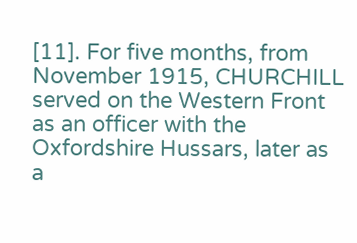[11]. For five months, from November 1915, CHURCHILL served on the Western Front as an officer with the Oxfordshire Hussars, later as a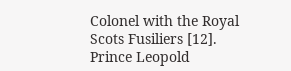Colonel with the Royal Scots Fusiliers [12]. Prince Leopold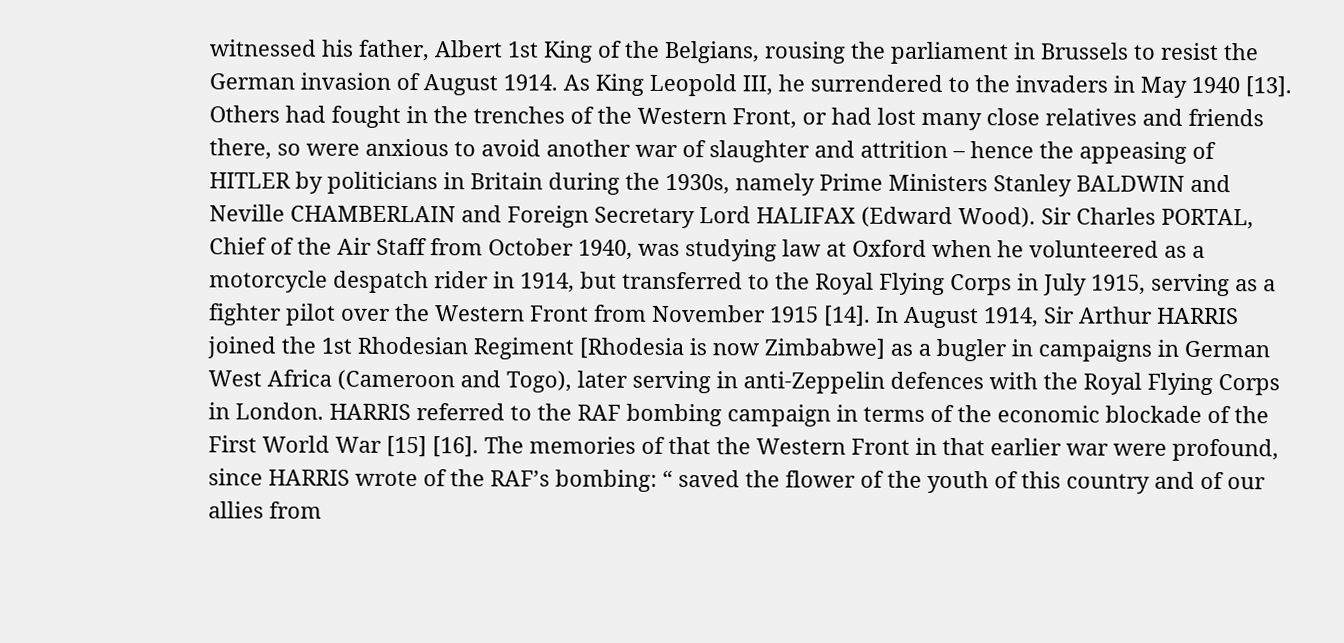witnessed his father, Albert 1st King of the Belgians, rousing the parliament in Brussels to resist the German invasion of August 1914. As King Leopold III, he surrendered to the invaders in May 1940 [13]. Others had fought in the trenches of the Western Front, or had lost many close relatives and friends there, so were anxious to avoid another war of slaughter and attrition – hence the appeasing of HITLER by politicians in Britain during the 1930s, namely Prime Ministers Stanley BALDWIN and Neville CHAMBERLAIN and Foreign Secretary Lord HALIFAX (Edward Wood). Sir Charles PORTAL, Chief of the Air Staff from October 1940, was studying law at Oxford when he volunteered as a motorcycle despatch rider in 1914, but transferred to the Royal Flying Corps in July 1915, serving as a fighter pilot over the Western Front from November 1915 [14]. In August 1914, Sir Arthur HARRIS joined the 1st Rhodesian Regiment [Rhodesia is now Zimbabwe] as a bugler in campaigns in German West Africa (Cameroon and Togo), later serving in anti-Zeppelin defences with the Royal Flying Corps in London. HARRIS referred to the RAF bombing campaign in terms of the economic blockade of the First World War [15] [16]. The memories of that the Western Front in that earlier war were profound, since HARRIS wrote of the RAF’s bombing: “ saved the flower of the youth of this country and of our allies from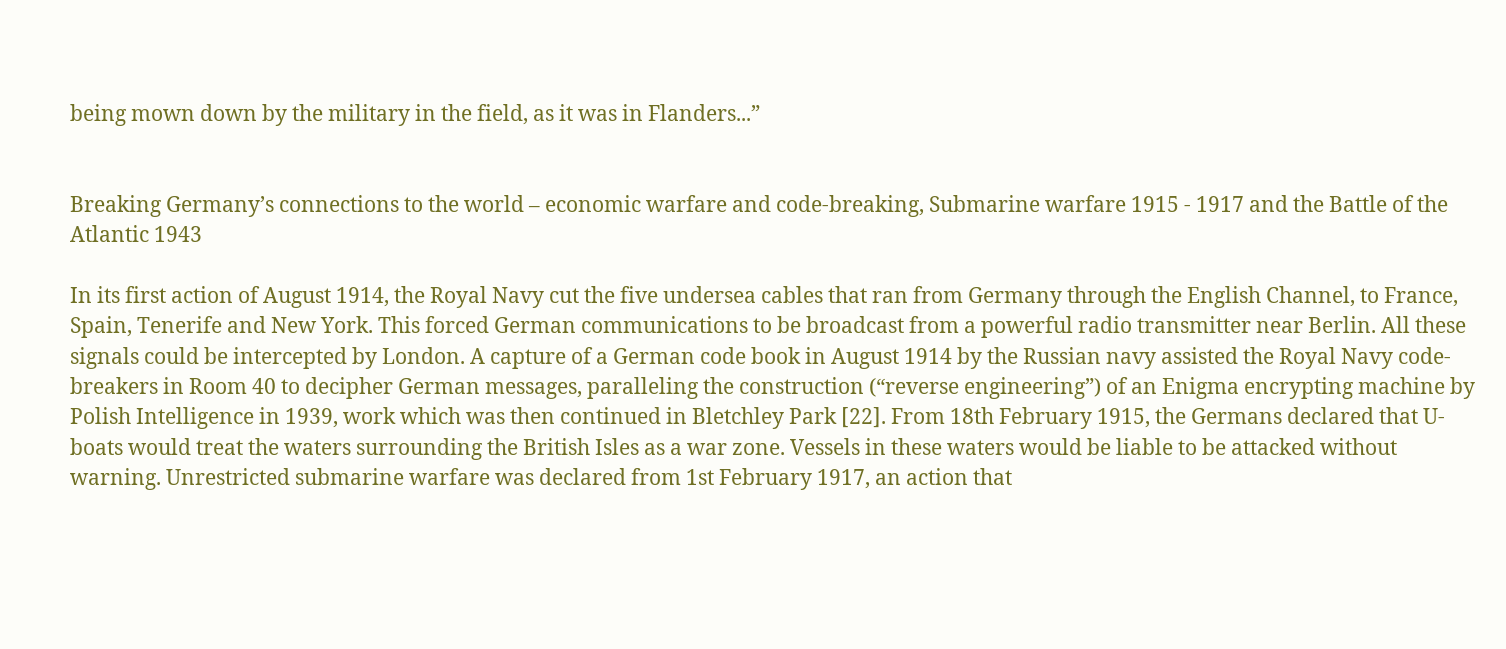being mown down by the military in the field, as it was in Flanders...”


Breaking Germany’s connections to the world – economic warfare and code-breaking, Submarine warfare 1915 - 1917 and the Battle of the Atlantic 1943

In its first action of August 1914, the Royal Navy cut the five undersea cables that ran from Germany through the English Channel, to France, Spain, Tenerife and New York. This forced German communications to be broadcast from a powerful radio transmitter near Berlin. All these signals could be intercepted by London. A capture of a German code book in August 1914 by the Russian navy assisted the Royal Navy code-breakers in Room 40 to decipher German messages, paralleling the construction (“reverse engineering”) of an Enigma encrypting machine by Polish Intelligence in 1939, work which was then continued in Bletchley Park [22]. From 18th February 1915, the Germans declared that U-boats would treat the waters surrounding the British Isles as a war zone. Vessels in these waters would be liable to be attacked without warning. Unrestricted submarine warfare was declared from 1st February 1917, an action that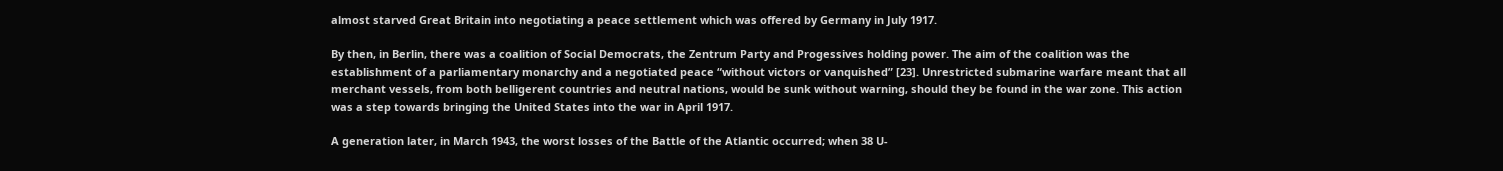almost starved Great Britain into negotiating a peace settlement which was offered by Germany in July 1917.

By then, in Berlin, there was a coalition of Social Democrats, the Zentrum Party and Progessives holding power. The aim of the coalition was the establishment of a parliamentary monarchy and a negotiated peace “without victors or vanquished” [23]. Unrestricted submarine warfare meant that all merchant vessels, from both belligerent countries and neutral nations, would be sunk without warning, should they be found in the war zone. This action was a step towards bringing the United States into the war in April 1917.

A generation later, in March 1943, the worst losses of the Battle of the Atlantic occurred; when 38 U-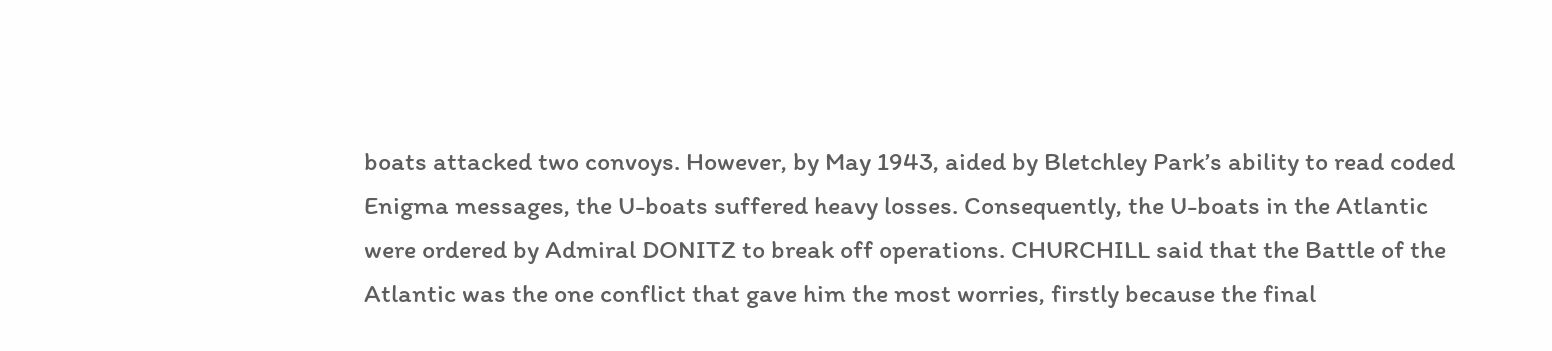boats attacked two convoys. However, by May 1943, aided by Bletchley Park’s ability to read coded Enigma messages, the U-boats suffered heavy losses. Consequently, the U-boats in the Atlantic were ordered by Admiral DONITZ to break off operations. CHURCHILL said that the Battle of the Atlantic was the one conflict that gave him the most worries, firstly because the final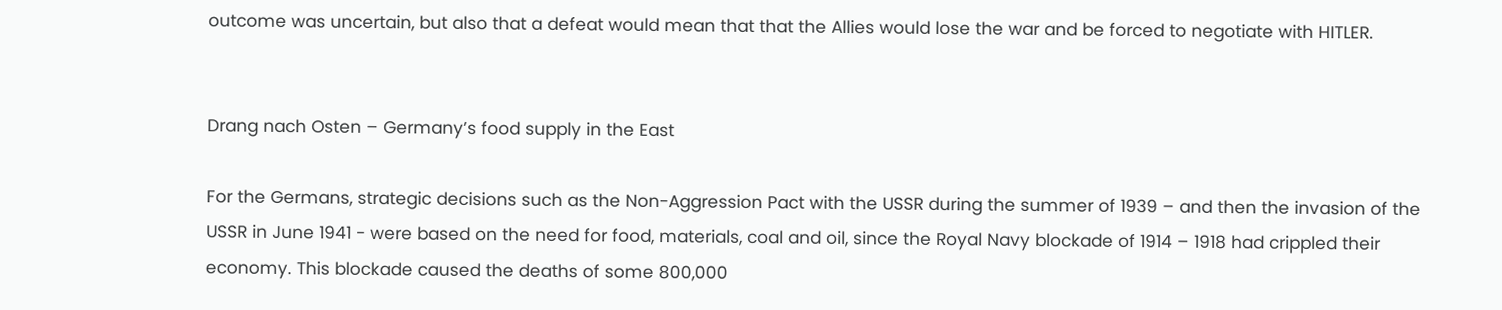outcome was uncertain, but also that a defeat would mean that that the Allies would lose the war and be forced to negotiate with HITLER.


Drang nach Osten – Germany’s food supply in the East

For the Germans, strategic decisions such as the Non-Aggression Pact with the USSR during the summer of 1939 – and then the invasion of the USSR in June 1941 - were based on the need for food, materials, coal and oil, since the Royal Navy blockade of 1914 – 1918 had crippled their economy. This blockade caused the deaths of some 800,000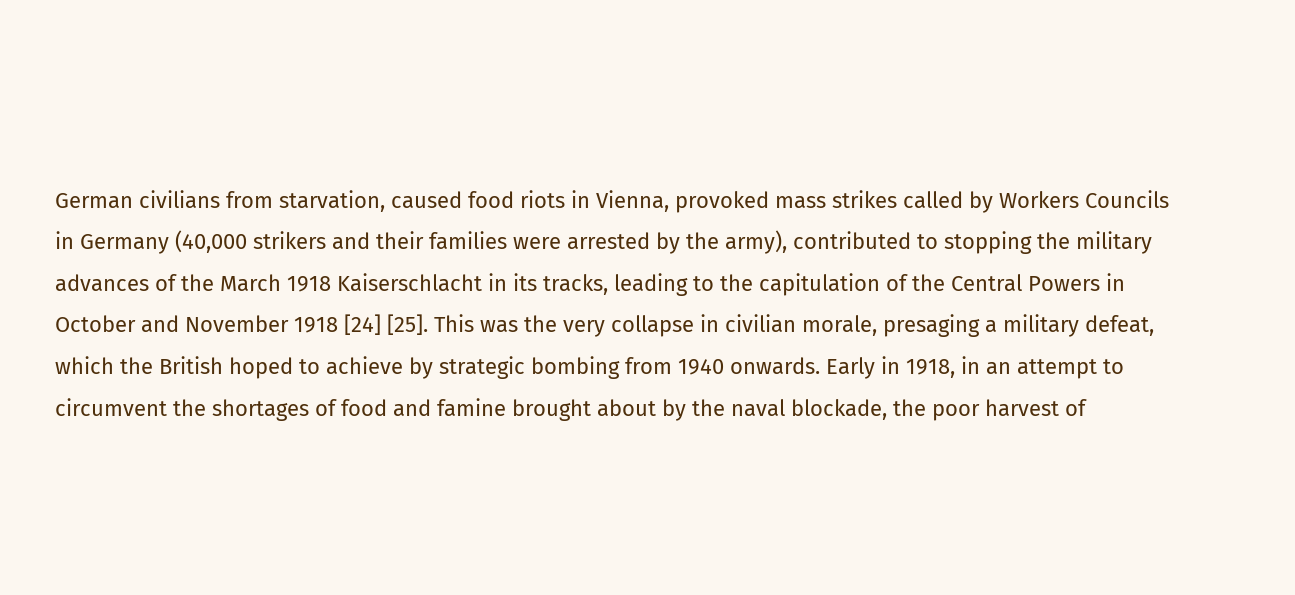German civilians from starvation, caused food riots in Vienna, provoked mass strikes called by Workers Councils in Germany (40,000 strikers and their families were arrested by the army), contributed to stopping the military advances of the March 1918 Kaiserschlacht in its tracks, leading to the capitulation of the Central Powers in October and November 1918 [24] [25]. This was the very collapse in civilian morale, presaging a military defeat, which the British hoped to achieve by strategic bombing from 1940 onwards. Early in 1918, in an attempt to circumvent the shortages of food and famine brought about by the naval blockade, the poor harvest of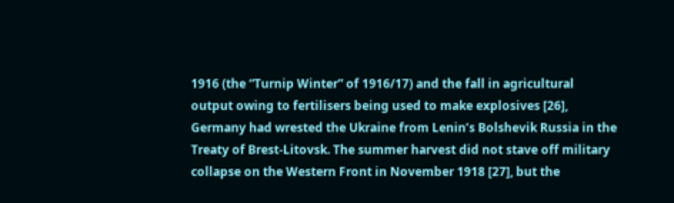1916 (the “Turnip Winter” of 1916/17) and the fall in agricultural output owing to fertilisers being used to make explosives [26], Germany had wrested the Ukraine from Lenin’s Bolshevik Russia in the Treaty of Brest-Litovsk. The summer harvest did not stave off military collapse on the Western Front in November 1918 [27], but the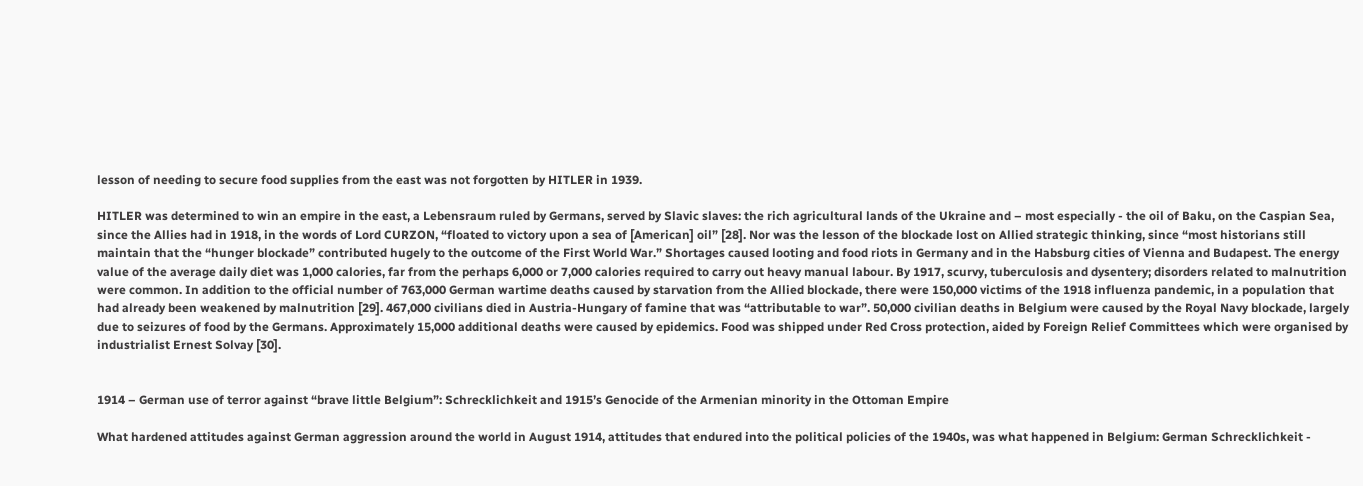lesson of needing to secure food supplies from the east was not forgotten by HITLER in 1939.

HITLER was determined to win an empire in the east, a Lebensraum ruled by Germans, served by Slavic slaves: the rich agricultural lands of the Ukraine and – most especially - the oil of Baku, on the Caspian Sea, since the Allies had in 1918, in the words of Lord CURZON, “floated to victory upon a sea of [American] oil” [28]. Nor was the lesson of the blockade lost on Allied strategic thinking, since “most historians still maintain that the “hunger blockade” contributed hugely to the outcome of the First World War.” Shortages caused looting and food riots in Germany and in the Habsburg cities of Vienna and Budapest. The energy value of the average daily diet was 1,000 calories, far from the perhaps 6,000 or 7,000 calories required to carry out heavy manual labour. By 1917, scurvy, tuberculosis and dysentery; disorders related to malnutrition were common. In addition to the official number of 763,000 German wartime deaths caused by starvation from the Allied blockade, there were 150,000 victims of the 1918 influenza pandemic, in a population that had already been weakened by malnutrition [29]. 467,000 civilians died in Austria-Hungary of famine that was “attributable to war”. 50,000 civilian deaths in Belgium were caused by the Royal Navy blockade, largely due to seizures of food by the Germans. Approximately 15,000 additional deaths were caused by epidemics. Food was shipped under Red Cross protection, aided by Foreign Relief Committees which were organised by industrialist Ernest Solvay [30].


1914 – German use of terror against “brave little Belgium”: Schrecklichkeit and 1915’s Genocide of the Armenian minority in the Ottoman Empire

What hardened attitudes against German aggression around the world in August 1914, attitudes that endured into the political policies of the 1940s, was what happened in Belgium: German Schrecklichkeit -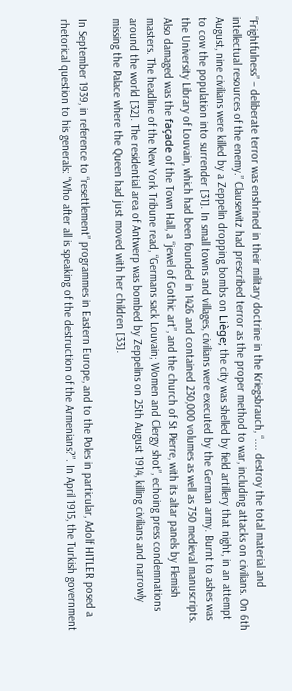“Frightfulness” – deliberate terror was enshrined in their military doctrine in the Kriegsbrauch, “.... destroy the total material and intellectual resources of the enemy.” Clausewitz had prescribed terror as the proper method to war, including attacks on civilians. On 6th August, nine civilians were killed by a Zeppelin dropping bombs on Liège; the city was shelled by field artillery that night, in an attempt to cow the population into surrender [31]. In small towns and villages, civilians were executed by the German army. Burnt to ashes was the University Library of Louvain, which had been founded in 1426 and contained 230,000 volumes as well as 750 medieval manuscripts. Also damaged was the façade of the Town Hall, a “jewel of Gothic art”, and the church of St Pierre, with its altar panels by Flemish masters. The headline of the New York Tribune read, “Germans sack Louvain; Women and Clergy shot”, echoing press condemnations around the world [32]. The residential area of Antwerp was bombed by Zeppelins on 25th August 1914, killing civilians and narrowly missing the Palace where the Queen had just moved with her children [33].

In September 1939, in reference to “resettlement” programmes in Eastern Europe, and to the Poles in particular, Adolf HITLER posed a rhetorical question to his generals: “Who after all is speaking of the destruction of the Armenians?”. In April 1915, the Turkish government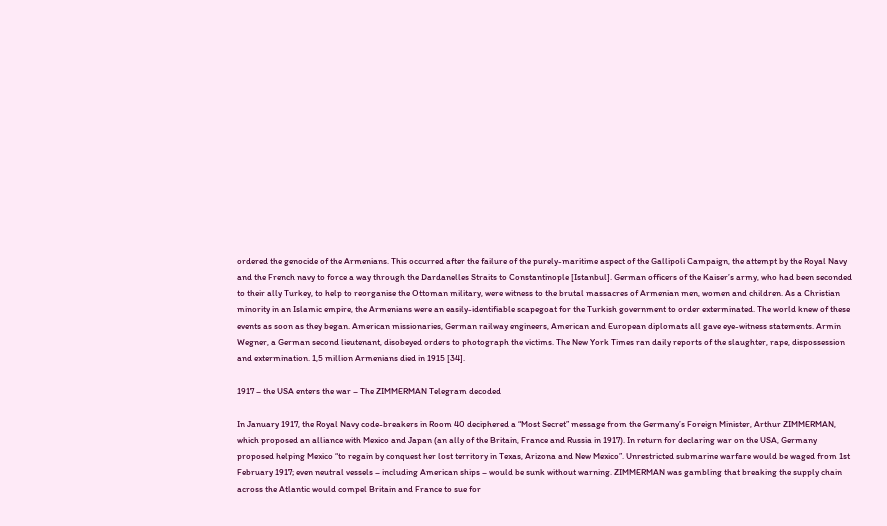ordered the genocide of the Armenians. This occurred after the failure of the purely-maritime aspect of the Gallipoli Campaign, the attempt by the Royal Navy and the French navy to force a way through the Dardanelles Straits to Constantinople [Istanbul]. German officers of the Kaiser’s army, who had been seconded to their ally Turkey, to help to reorganise the Ottoman military, were witness to the brutal massacres of Armenian men, women and children. As a Christian minority in an Islamic empire, the Armenians were an easily-identifiable scapegoat for the Turkish government to order exterminated. The world knew of these events as soon as they began. American missionaries, German railway engineers, American and European diplomats all gave eye-witness statements. Armin Wegner, a German second lieutenant, disobeyed orders to photograph the victims. The New York Times ran daily reports of the slaughter, rape, dispossession and extermination. 1,5 million Armenians died in 1915 [34].

1917 – the USA enters the war – The ZIMMERMAN Telegram decoded

In January 1917, the Royal Navy code-breakers in Room 40 deciphered a “Most Secret” message from the Germany’s Foreign Minister, Arthur ZIMMERMAN, which proposed an alliance with Mexico and Japan (an ally of the Britain, France and Russia in 1917). In return for declaring war on the USA, Germany proposed helping Mexico “to regain by conquest her lost territory in Texas, Arizona and New Mexico”. Unrestricted submarine warfare would be waged from 1st February 1917; even neutral vessels – including American ships – would be sunk without warning. ZIMMERMAN was gambling that breaking the supply chain across the Atlantic would compel Britain and France to sue for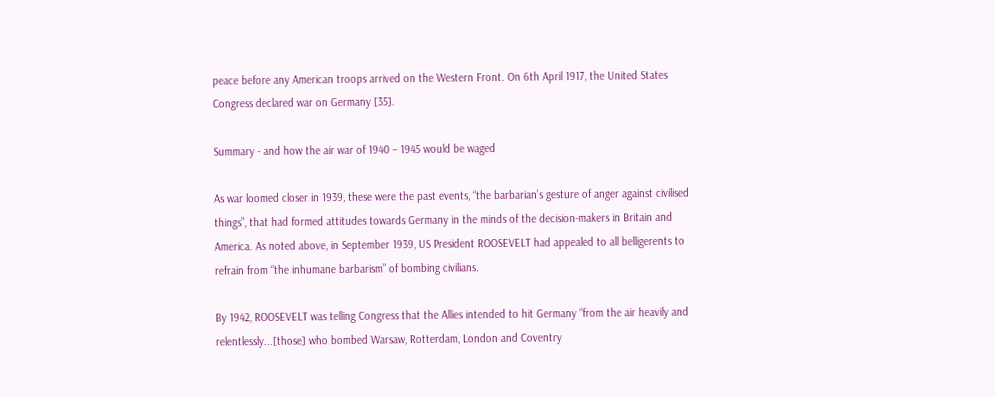peace before any American troops arrived on the Western Front. On 6th April 1917, the United States Congress declared war on Germany [35].

Summary - and how the air war of 1940 – 1945 would be waged

As war loomed closer in 1939, these were the past events, “the barbarian’s gesture of anger against civilised things”, that had formed attitudes towards Germany in the minds of the decision-makers in Britain and America. As noted above, in September 1939, US President ROOSEVELT had appealed to all belligerents to refrain from “the inhumane barbarism” of bombing civilians.

By 1942, ROOSEVELT was telling Congress that the Allies intended to hit Germany “from the air heavily and relentlessly...[those] who bombed Warsaw, Rotterdam, London and Coventry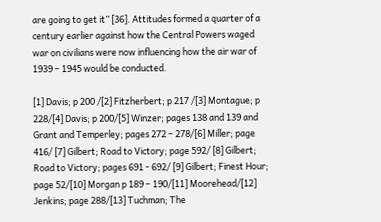are going to get it” [36]. Attitudes formed a quarter of a century earlier against how the Central Powers waged war on civilians were now influencing how the air war of 1939 – 1945 would be conducted.

[1] Davis; p 200 /[2] Fitzherbert; p 217 /[3] Montague; p 228/[4] Davis; p 200/[5] Winzer; pages 138 and 139 and Grant and Temperley; pages 272 – 278/[6] Miller; page 416/ [7] Gilbert; Road to Victory; page 592/ [8] Gilbert; Road to Victory; pages 691 - 692/ [9] Gilbert; Finest Hour; page 52/[10] Morgan p 189 – 190/[11] Moorehead/[12] Jenkins; page 288/[13] Tuchman; The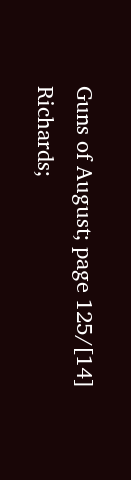Guns of August; page 125/[14] Richards;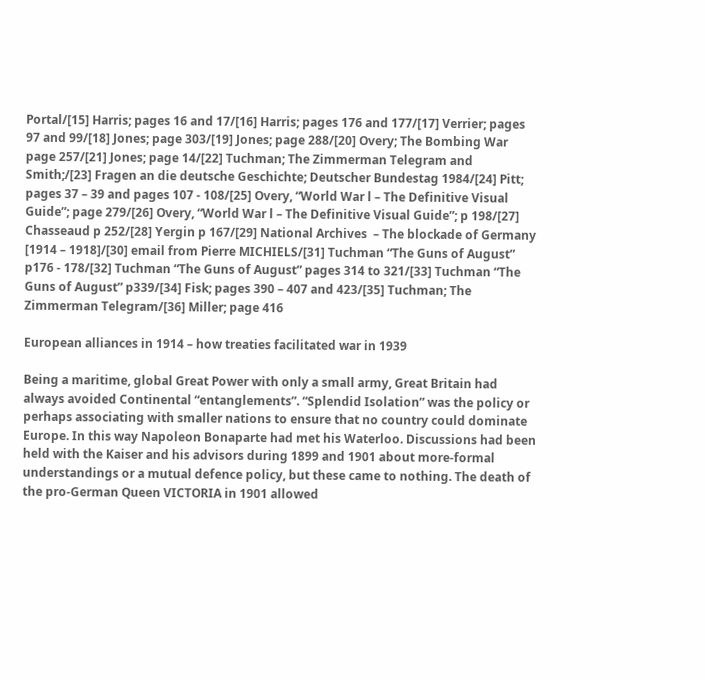Portal/[15] Harris; pages 16 and 17/[16] Harris; pages 176 and 177/[17] Verrier; pages 97 and 99/[18] Jones; page 303/[19] Jones; page 288/[20] Overy; The Bombing War page 257/[21] Jones; page 14/[22] Tuchman; The Zimmerman Telegram and Smith;/[23] Fragen an die deutsche Geschichte; Deutscher Bundestag 1984/[24] Pitt; pages 37 – 39 and pages 107 - 108/[25] Overy, “World War l – The Definitive Visual Guide”; page 279/[26] Overy, “World War l – The Definitive Visual Guide”; p 198/[27] Chasseaud p 252/[28] Yergin p 167/[29] National Archives  – The blockade of Germany [1914 – 1918]/[30] email from Pierre MICHIELS/[31] Tuchman “The Guns of August” p176 - 178/[32] Tuchman “The Guns of August” pages 314 to 321/[33] Tuchman “The Guns of August” p339/[34] Fisk; pages 390 – 407 and 423/[35] Tuchman; The Zimmerman Telegram/[36] Miller; page 416

European alliances in 1914 – how treaties facilitated war in 1939

Being a maritime, global Great Power with only a small army, Great Britain had always avoided Continental “entanglements”. “Splendid Isolation” was the policy or perhaps associating with smaller nations to ensure that no country could dominate Europe. In this way Napoleon Bonaparte had met his Waterloo. Discussions had been held with the Kaiser and his advisors during 1899 and 1901 about more-formal understandings or a mutual defence policy, but these came to nothing. The death of the pro-German Queen VICTORIA in 1901 allowed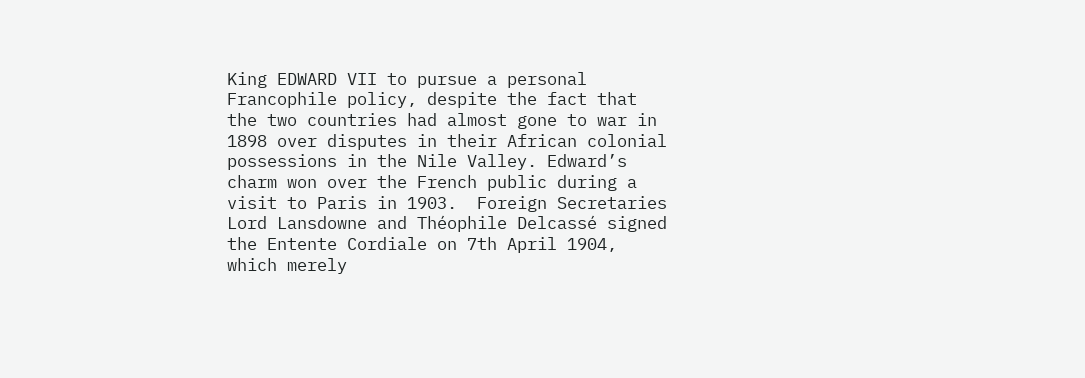King EDWARD VII to pursue a personal Francophile policy, despite the fact that the two countries had almost gone to war in 1898 over disputes in their African colonial possessions in the Nile Valley. Edward’s charm won over the French public during a visit to Paris in 1903.  Foreign Secretaries Lord Lansdowne and Théophile Delcassé signed the Entente Cordiale on 7th April 1904, which merely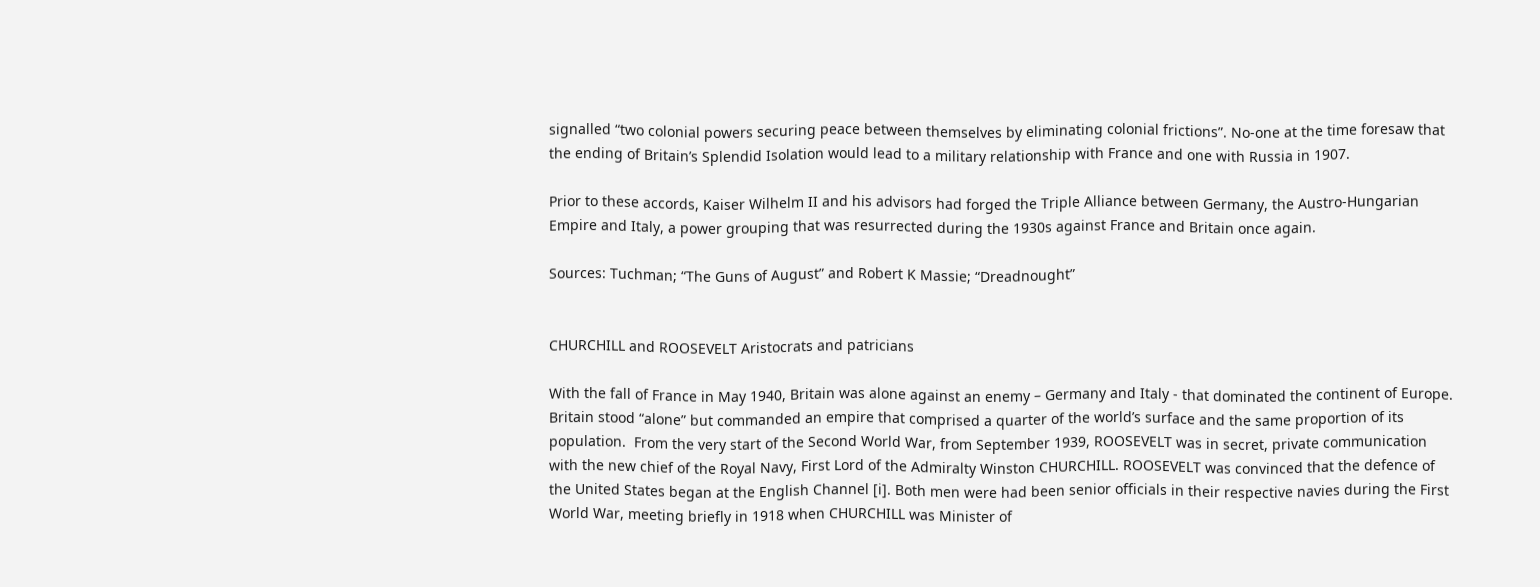signalled “two colonial powers securing peace between themselves by eliminating colonial frictions”. No-one at the time foresaw that the ending of Britain’s Splendid Isolation would lead to a military relationship with France and one with Russia in 1907.

Prior to these accords, Kaiser Wilhelm II and his advisors had forged the Triple Alliance between Germany, the Austro-Hungarian Empire and Italy, a power grouping that was resurrected during the 1930s against France and Britain once again.

Sources: Tuchman; “The Guns of August” and Robert K Massie; “Dreadnought”


CHURCHILL and ROOSEVELT Aristocrats and patricians

With the fall of France in May 1940, Britain was alone against an enemy – Germany and Italy - that dominated the continent of Europe. Britain stood “alone” but commanded an empire that comprised a quarter of the world’s surface and the same proportion of its population.  From the very start of the Second World War, from September 1939, ROOSEVELT was in secret, private communication with the new chief of the Royal Navy, First Lord of the Admiralty Winston CHURCHILL. ROOSEVELT was convinced that the defence of the United States began at the English Channel [i]. Both men were had been senior officials in their respective navies during the First World War, meeting briefly in 1918 when CHURCHILL was Minister of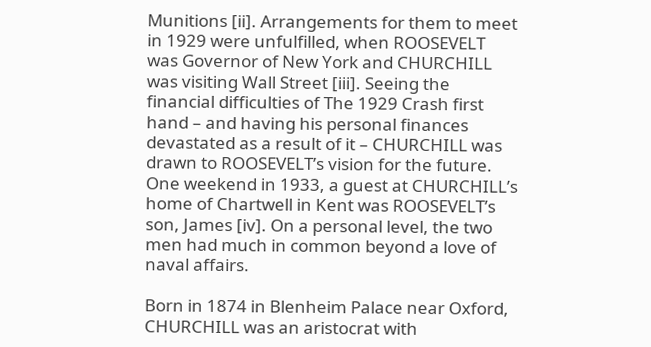Munitions [ii]. Arrangements for them to meet in 1929 were unfulfilled, when ROOSEVELT was Governor of New York and CHURCHILL was visiting Wall Street [iii]. Seeing the financial difficulties of The 1929 Crash first hand – and having his personal finances devastated as a result of it – CHURCHILL was drawn to ROOSEVELT’s vision for the future. One weekend in 1933, a guest at CHURCHILL’s home of Chartwell in Kent was ROOSEVELT’s son, James [iv]. On a personal level, the two men had much in common beyond a love of naval affairs.

Born in 1874 in Blenheim Palace near Oxford, CHURCHILL was an aristocrat with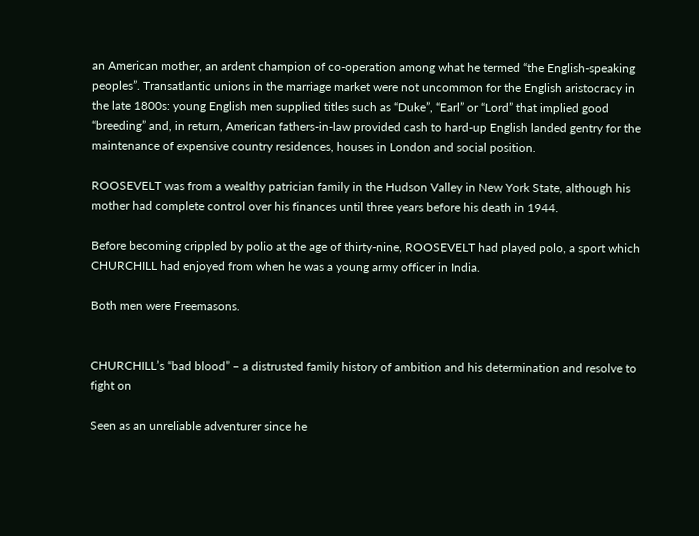an American mother, an ardent champion of co-operation among what he termed “the English-speaking peoples”. Transatlantic unions in the marriage market were not uncommon for the English aristocracy in the late 1800s: young English men supplied titles such as “Duke”, “Earl” or “Lord” that implied good “breeding” and, in return, American fathers-in-law provided cash to hard-up English landed gentry for the maintenance of expensive country residences, houses in London and social position.

ROOSEVELT was from a wealthy patrician family in the Hudson Valley in New York State, although his mother had complete control over his finances until three years before his death in 1944.

Before becoming crippled by polio at the age of thirty-nine, ROOSEVELT had played polo, a sport which CHURCHILL had enjoyed from when he was a young army officer in India.

Both men were Freemasons.


CHURCHILL’s “bad blood” – a distrusted family history of ambition and his determination and resolve to fight on

Seen as an unreliable adventurer since he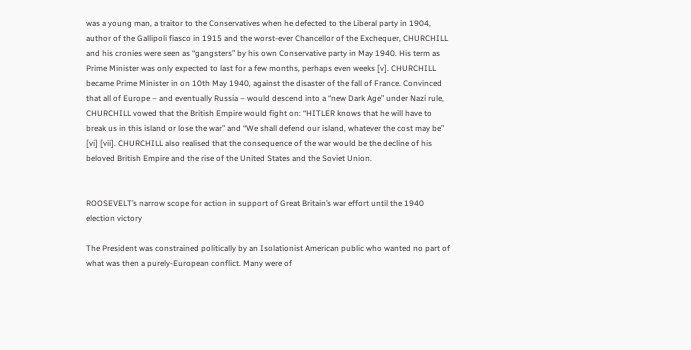was a young man, a traitor to the Conservatives when he defected to the Liberal party in 1904, author of the Gallipoli fiasco in 1915 and the worst-ever Chancellor of the Exchequer, CHURCHILL and his cronies were seen as “gangsters” by his own Conservative party in May 1940. His term as Prime Minister was only expected to last for a few months, perhaps even weeks [v]. CHURCHILL became Prime Minister in on 10th May 1940, against the disaster of the fall of France. Convinced that all of Europe – and eventually Russia – would descend into a “new Dark Age” under Nazi rule, CHURCHILL vowed that the British Empire would fight on: “HITLER knows that he will have to break us in this island or lose the war” and “We shall defend our island, whatever the cost may be” [vi] [vii]. CHURCHILL also realised that the consequence of the war would be the decline of his beloved British Empire and the rise of the United States and the Soviet Union.


ROOSEVELT’s narrow scope for action in support of Great Britain’s war effort until the 1940 election victory

The President was constrained politically by an Isolationist American public who wanted no part of what was then a purely-European conflict. Many were of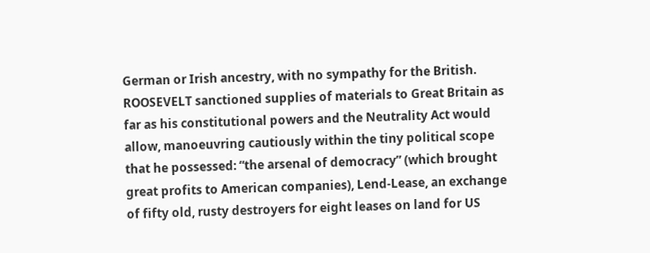German or Irish ancestry, with no sympathy for the British. ROOSEVELT sanctioned supplies of materials to Great Britain as far as his constitutional powers and the Neutrality Act would allow, manoeuvring cautiously within the tiny political scope that he possessed: “the arsenal of democracy” (which brought great profits to American companies), Lend-Lease, an exchange of fifty old, rusty destroyers for eight leases on land for US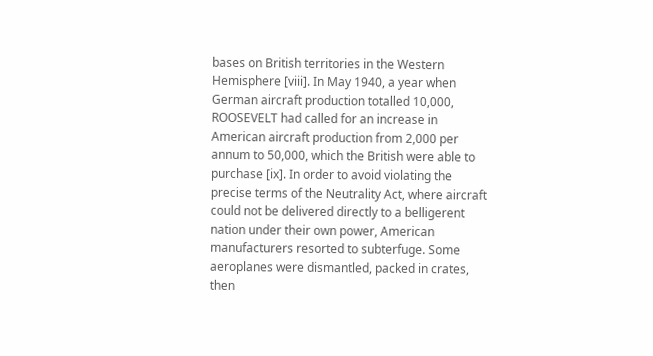bases on British territories in the Western Hemisphere [viii]. In May 1940, a year when German aircraft production totalled 10,000, ROOSEVELT had called for an increase in American aircraft production from 2,000 per annum to 50,000, which the British were able to purchase [ix]. In order to avoid violating the precise terms of the Neutrality Act, where aircraft could not be delivered directly to a belligerent nation under their own power, American manufacturers resorted to subterfuge. Some aeroplanes were dismantled, packed in crates, then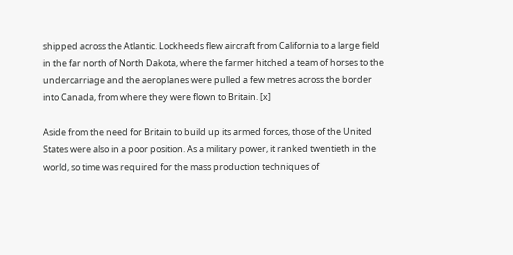shipped across the Atlantic. Lockheeds flew aircraft from California to a large field in the far north of North Dakota, where the farmer hitched a team of horses to the undercarriage and the aeroplanes were pulled a few metres across the border into Canada, from where they were flown to Britain. [x]

Aside from the need for Britain to build up its armed forces, those of the United States were also in a poor position. As a military power, it ranked twentieth in the world, so time was required for the mass production techniques of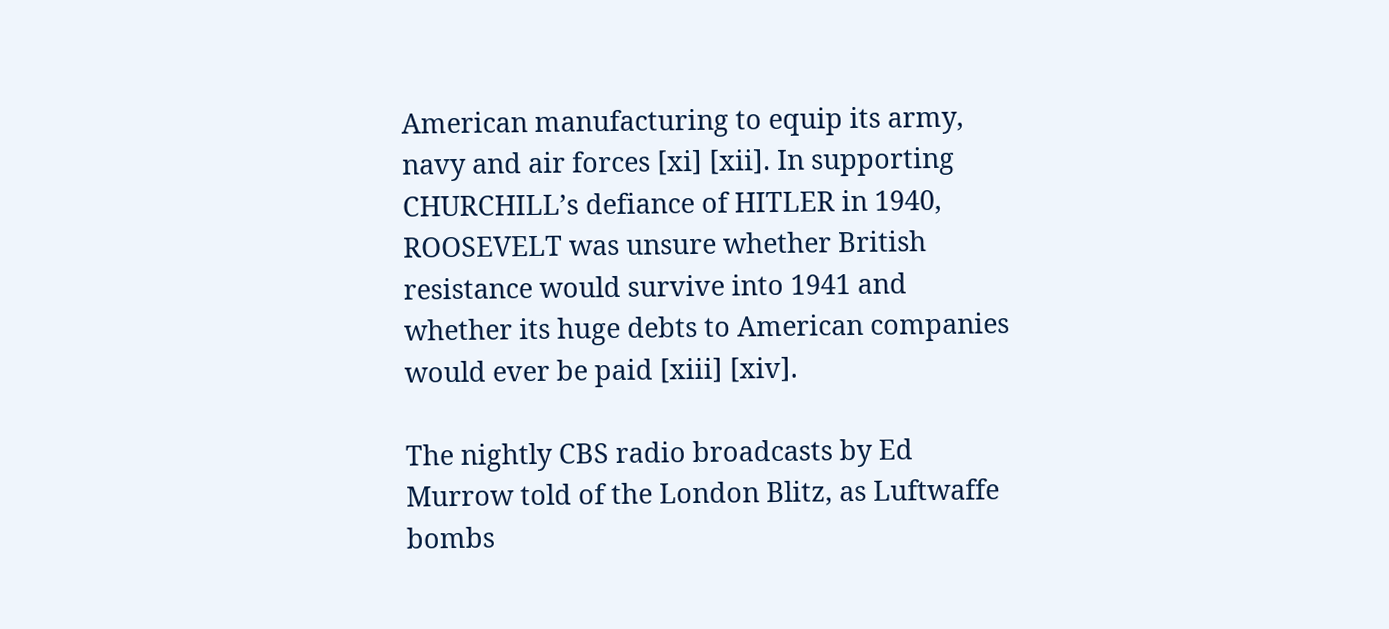American manufacturing to equip its army, navy and air forces [xi] [xii]. In supporting CHURCHILL’s defiance of HITLER in 1940, ROOSEVELT was unsure whether British resistance would survive into 1941 and whether its huge debts to American companies would ever be paid [xiii] [xiv].

The nightly CBS radio broadcasts by Ed Murrow told of the London Blitz, as Luftwaffe bombs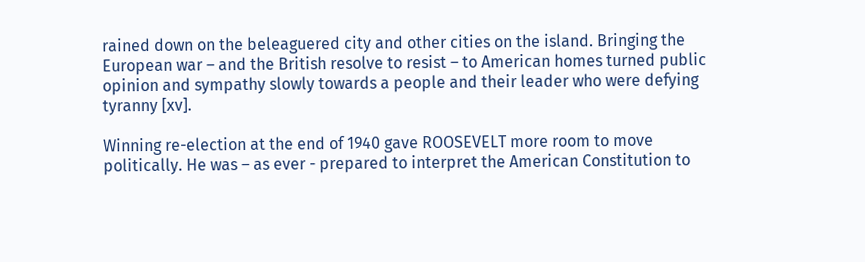rained down on the beleaguered city and other cities on the island. Bringing the European war – and the British resolve to resist – to American homes turned public opinion and sympathy slowly towards a people and their leader who were defying tyranny [xv].

Winning re-election at the end of 1940 gave ROOSEVELT more room to move politically. He was – as ever - prepared to interpret the American Constitution to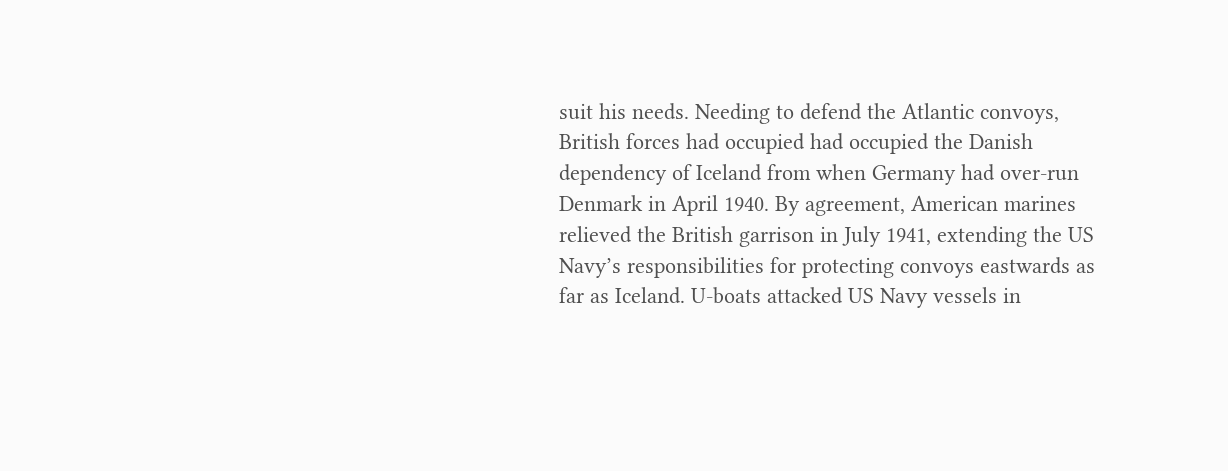suit his needs. Needing to defend the Atlantic convoys, British forces had occupied had occupied the Danish dependency of Iceland from when Germany had over-run Denmark in April 1940. By agreement, American marines relieved the British garrison in July 1941, extending the US Navy’s responsibilities for protecting convoys eastwards as far as Iceland. U-boats attacked US Navy vessels in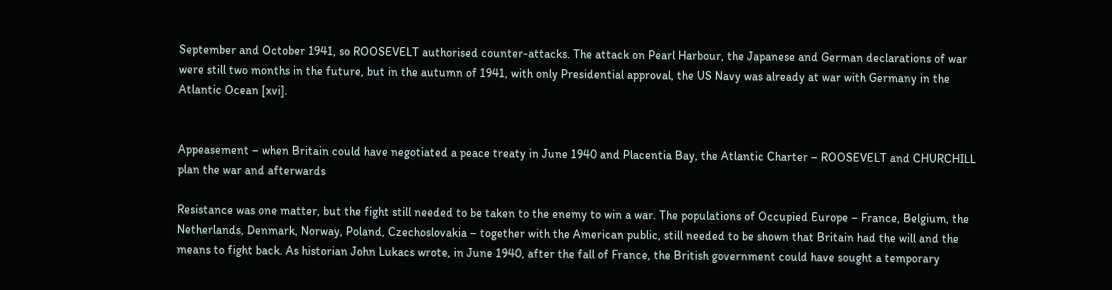September and October 1941, so ROOSEVELT authorised counter-attacks. The attack on Pearl Harbour, the Japanese and German declarations of war were still two months in the future, but in the autumn of 1941, with only Presidential approval, the US Navy was already at war with Germany in the Atlantic Ocean [xvi].


Appeasement – when Britain could have negotiated a peace treaty in June 1940 and Placentia Bay, the Atlantic Charter – ROOSEVELT and CHURCHILL plan the war and afterwards

Resistance was one matter, but the fight still needed to be taken to the enemy to win a war. The populations of Occupied Europe – France, Belgium, the Netherlands, Denmark, Norway, Poland, Czechoslovakia – together with the American public, still needed to be shown that Britain had the will and the means to fight back. As historian John Lukacs wrote, in June 1940, after the fall of France, the British government could have sought a temporary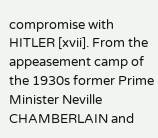compromise with HITLER [xvii]. From the appeasement camp of the 1930s former Prime Minister Neville CHAMBERLAIN and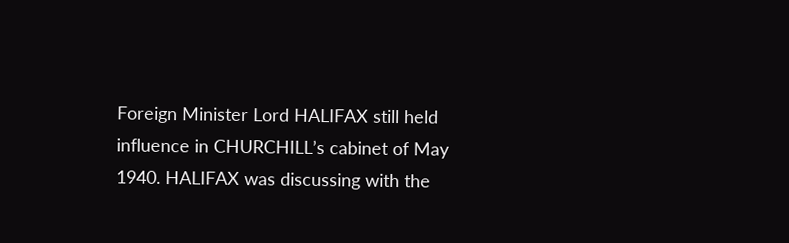Foreign Minister Lord HALIFAX still held influence in CHURCHILL’s cabinet of May 1940. HALIFAX was discussing with the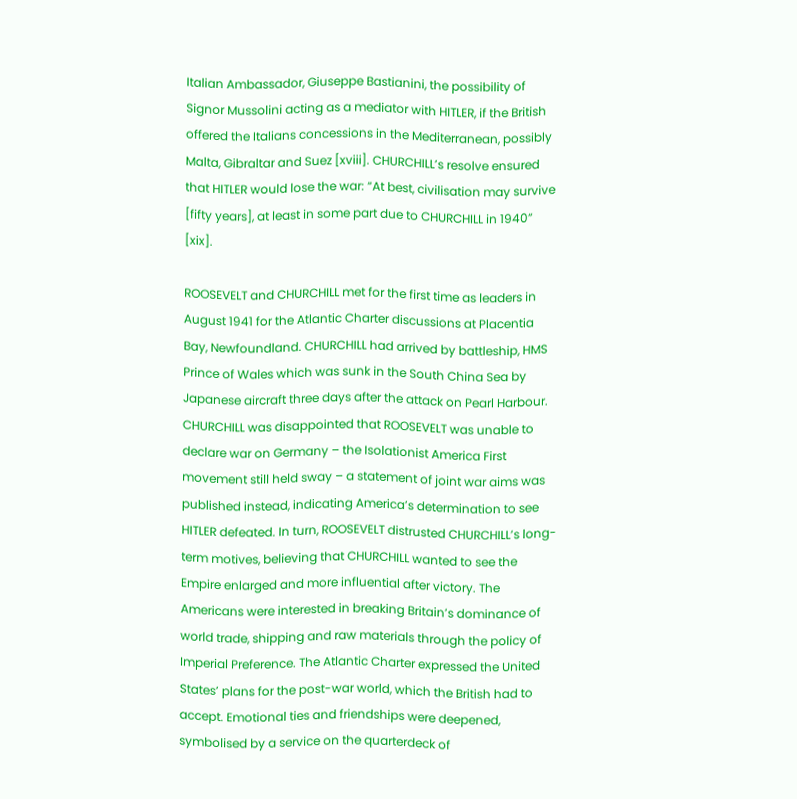Italian Ambassador, Giuseppe Bastianini, the possibility of Signor Mussolini acting as a mediator with HITLER, if the British offered the Italians concessions in the Mediterranean, possibly Malta, Gibraltar and Suez [xviii]. CHURCHILL’s resolve ensured that HITLER would lose the war: “At best, civilisation may survive [fifty years], at least in some part due to CHURCHILL in 1940” [xix].

ROOSEVELT and CHURCHILL met for the first time as leaders in August 1941 for the Atlantic Charter discussions at Placentia Bay, Newfoundland. CHURCHILL had arrived by battleship, HMS Prince of Wales which was sunk in the South China Sea by Japanese aircraft three days after the attack on Pearl Harbour. CHURCHILL was disappointed that ROOSEVELT was unable to declare war on Germany – the Isolationist America First movement still held sway – a statement of joint war aims was published instead, indicating America’s determination to see HITLER defeated. In turn, ROOSEVELT distrusted CHURCHILL’s long-term motives, believing that CHURCHILL wanted to see the Empire enlarged and more influential after victory. The Americans were interested in breaking Britain’s dominance of world trade, shipping and raw materials through the policy of Imperial Preference. The Atlantic Charter expressed the United States’ plans for the post-war world, which the British had to accept. Emotional ties and friendships were deepened, symbolised by a service on the quarterdeck of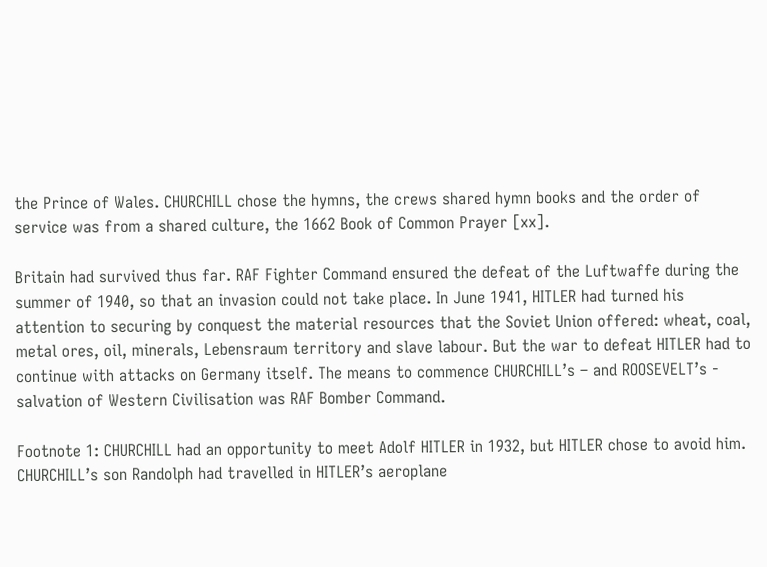the Prince of Wales. CHURCHILL chose the hymns, the crews shared hymn books and the order of service was from a shared culture, the 1662 Book of Common Prayer [xx].

Britain had survived thus far. RAF Fighter Command ensured the defeat of the Luftwaffe during the summer of 1940, so that an invasion could not take place. In June 1941, HITLER had turned his attention to securing by conquest the material resources that the Soviet Union offered: wheat, coal, metal ores, oil, minerals, Lebensraum territory and slave labour. But the war to defeat HITLER had to continue with attacks on Germany itself. The means to commence CHURCHILL’s – and ROOSEVELT’s - salvation of Western Civilisation was RAF Bomber Command.

Footnote 1: CHURCHILL had an opportunity to meet Adolf HITLER in 1932, but HITLER chose to avoid him. CHURCHILL’s son Randolph had travelled in HITLER’s aeroplane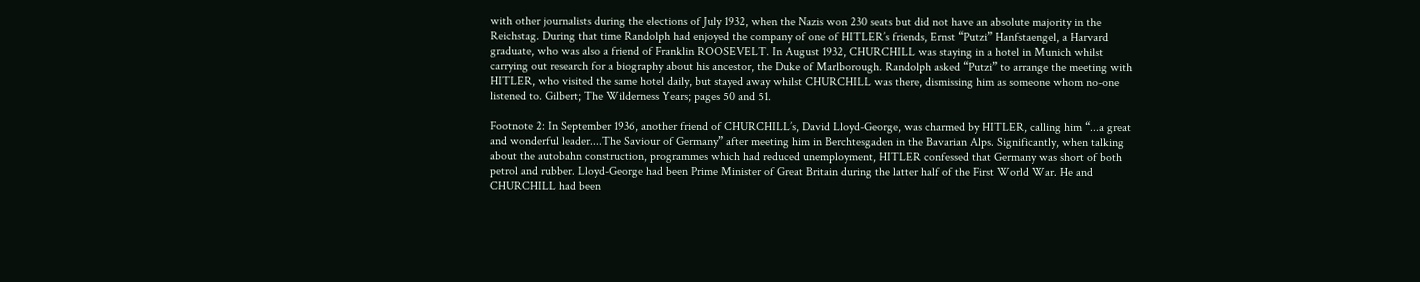with other journalists during the elections of July 1932, when the Nazis won 230 seats but did not have an absolute majority in the Reichstag. During that time Randolph had enjoyed the company of one of HITLER’s friends, Ernst “Putzi” Hanfstaengel, a Harvard graduate, who was also a friend of Franklin ROOSEVELT. In August 1932, CHURCHILL was staying in a hotel in Munich whilst carrying out research for a biography about his ancestor, the Duke of Marlborough. Randolph asked “Putzi” to arrange the meeting with HITLER, who visited the same hotel daily, but stayed away whilst CHURCHILL was there, dismissing him as someone whom no-one listened to. Gilbert; The Wilderness Years; pages 50 and 51.

Footnote 2: In September 1936, another friend of CHURCHILL’s, David Lloyd-George, was charmed by HITLER, calling him “...a great and wonderful leader....The Saviour of Germany” after meeting him in Berchtesgaden in the Bavarian Alps. Significantly, when talking about the autobahn construction, programmes which had reduced unemployment, HITLER confessed that Germany was short of both petrol and rubber. Lloyd-George had been Prime Minister of Great Britain during the latter half of the First World War. He and CHURCHILL had been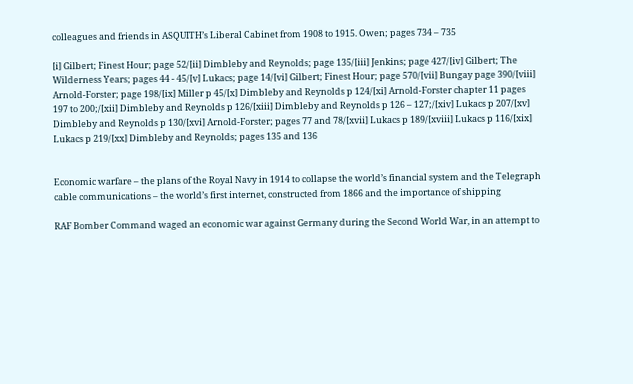colleagues and friends in ASQUITH’s Liberal Cabinet from 1908 to 1915. Owen; pages 734 – 735

[i] Gilbert; Finest Hour; page 52/[ii] Dimbleby and Reynolds; page 135/[iii] Jenkins; page 427/[iv] Gilbert; The Wilderness Years; pages 44 - 45/[v] Lukacs; page 14/[vi] Gilbert; Finest Hour; page 570/[vii] Bungay page 390/[viii] Arnold-Forster; page 198/[ix] Miller p 45/[x] Dimbleby and Reynolds p 124/[xi] Arnold-Forster chapter 11 pages 197 to 200;/[xii] Dimbleby and Reynolds p 126/[xiii] Dimbleby and Reynolds p 126 – 127;/[xiv] Lukacs p 207/[xv] Dimbleby and Reynolds p 130/[xvi] Arnold-Forster; pages 77 and 78/[xvii] Lukacs p 189/[xviii] Lukacs p 116/[xix] Lukacs p 219/[xx] Dimbleby and Reynolds; pages 135 and 136


Economic warfare – the plans of the Royal Navy in 1914 to collapse the world’s financial system and the Telegraph cable communications – the world’s first internet, constructed from 1866 and the importance of shipping

RAF Bomber Command waged an economic war against Germany during the Second World War, in an attempt to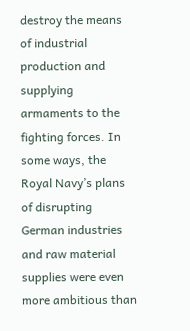destroy the means of industrial production and supplying armaments to the fighting forces. In some ways, the Royal Navy’s plans of disrupting German industries and raw material supplies were even more ambitious than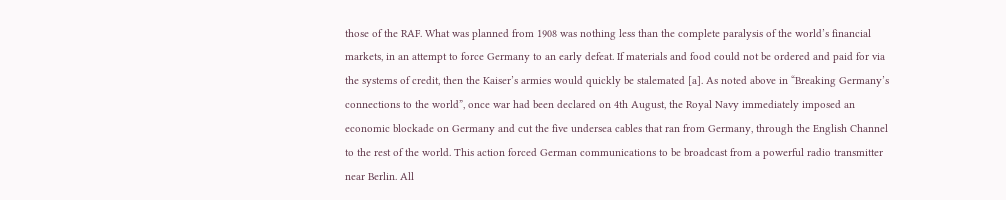those of the RAF. What was planned from 1908 was nothing less than the complete paralysis of the world’s financial markets, in an attempt to force Germany to an early defeat. If materials and food could not be ordered and paid for via the systems of credit, then the Kaiser’s armies would quickly be stalemated [a]. As noted above in “Breaking Germany’s connections to the world”, once war had been declared on 4th August, the Royal Navy immediately imposed an economic blockade on Germany and cut the five undersea cables that ran from Germany, through the English Channel to the rest of the world. This action forced German communications to be broadcast from a powerful radio transmitter near Berlin. All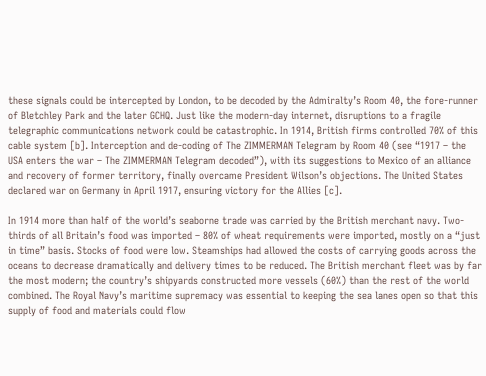these signals could be intercepted by London, to be decoded by the Admiralty’s Room 40, the fore-runner of Bletchley Park and the later GCHQ. Just like the modern-day internet, disruptions to a fragile telegraphic communications network could be catastrophic. In 1914, British firms controlled 70% of this cable system [b]. Interception and de-coding of The ZIMMERMAN Telegram by Room 40 (see “1917 – the USA enters the war – The ZIMMERMAN Telegram decoded”), with its suggestions to Mexico of an alliance and recovery of former territory, finally overcame President Wilson’s objections. The United States declared war on Germany in April 1917, ensuring victory for the Allies [c].

In 1914 more than half of the world’s seaborne trade was carried by the British merchant navy. Two-thirds of all Britain’s food was imported – 80% of wheat requirements were imported, mostly on a “just in time” basis. Stocks of food were low. Steamships had allowed the costs of carrying goods across the oceans to decrease dramatically and delivery times to be reduced. The British merchant fleet was by far the most modern; the country’s shipyards constructed more vessels (60%) than the rest of the world combined. The Royal Navy’s maritime supremacy was essential to keeping the sea lanes open so that this supply of food and materials could flow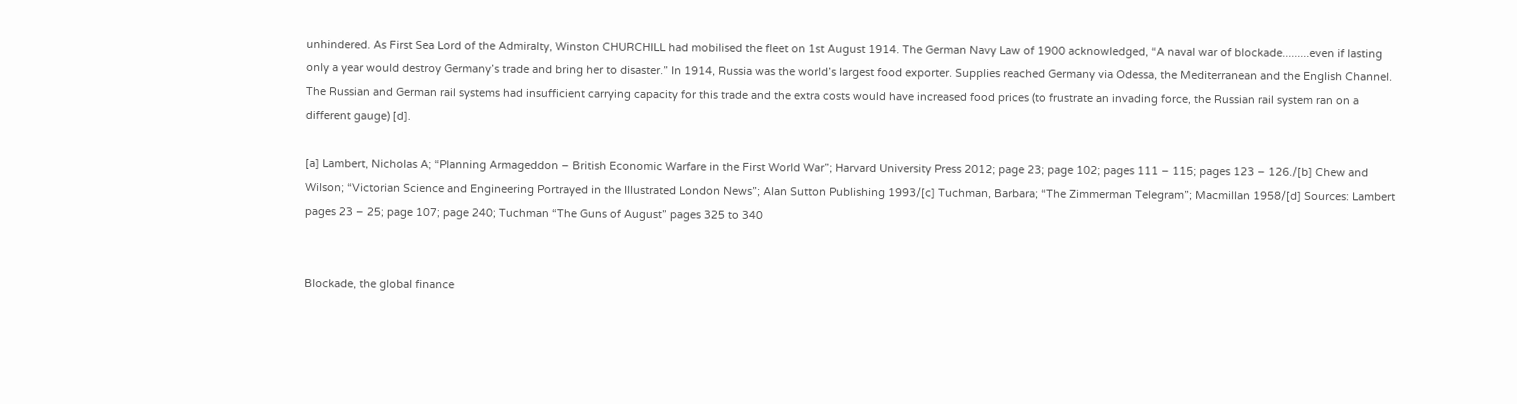unhindered. As First Sea Lord of the Admiralty, Winston CHURCHILL had mobilised the fleet on 1st August 1914. The German Navy Law of 1900 acknowledged, “A naval war of blockade.........even if lasting only a year would destroy Germany’s trade and bring her to disaster.” In 1914, Russia was the world’s largest food exporter. Supplies reached Germany via Odessa, the Mediterranean and the English Channel. The Russian and German rail systems had insufficient carrying capacity for this trade and the extra costs would have increased food prices (to frustrate an invading force, the Russian rail system ran on a different gauge) [d].

[a] Lambert, Nicholas A; “Planning Armageddon – British Economic Warfare in the First World War”; Harvard University Press 2012; page 23; page 102; pages 111 – 115; pages 123 – 126./[b] Chew and Wilson; “Victorian Science and Engineering Portrayed in the Illustrated London News”; Alan Sutton Publishing 1993/[c] Tuchman, Barbara; “The Zimmerman Telegram”; Macmillan 1958/[d] Sources: Lambert pages 23 – 25; page 107; page 240; Tuchman “The Guns of August” pages 325 to 340


Blockade, the global finance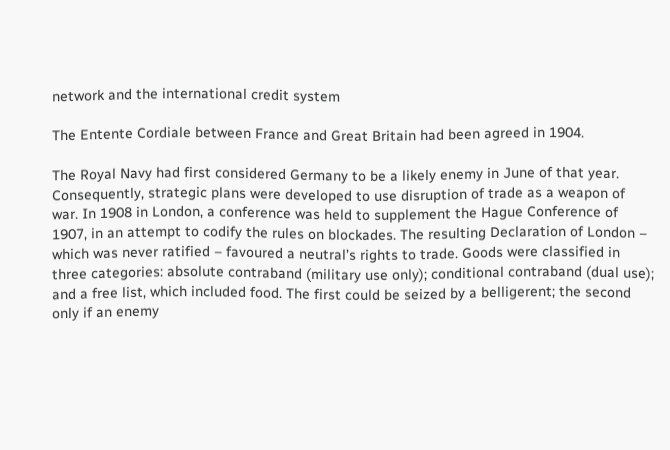network and the international credit system

The Entente Cordiale between France and Great Britain had been agreed in 1904.

The Royal Navy had first considered Germany to be a likely enemy in June of that year. Consequently, strategic plans were developed to use disruption of trade as a weapon of war. In 1908 in London, a conference was held to supplement the Hague Conference of 1907, in an attempt to codify the rules on blockades. The resulting Declaration of London – which was never ratified – favoured a neutral’s rights to trade. Goods were classified in three categories: absolute contraband (military use only); conditional contraband (dual use); and a free list, which included food. The first could be seized by a belligerent; the second only if an enemy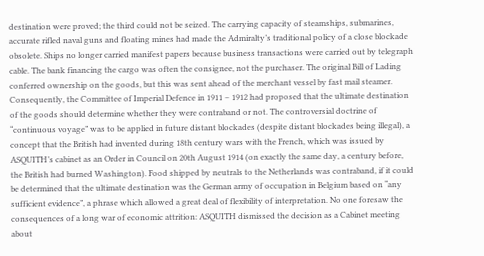destination were proved; the third could not be seized. The carrying capacity of steamships, submarines, accurate rifled naval guns and floating mines had made the Admiralty’s traditional policy of a close blockade obsolete. Ships no longer carried manifest papers because business transactions were carried out by telegraph cable. The bank financing the cargo was often the consignee, not the purchaser. The original Bill of Lading conferred ownership on the goods, but this was sent ahead of the merchant vessel by fast mail steamer. Consequently, the Committee of Imperial Defence in 1911 – 1912 had proposed that the ultimate destination of the goods should determine whether they were contraband or not. The controversial doctrine of “continuous voyage” was to be applied in future distant blockades (despite distant blockades being illegal), a concept that the British had invented during 18th century wars with the French, which was issued by ASQUITH’s cabinet as an Order in Council on 20th August 1914 (on exactly the same day, a century before, the British had burned Washington). Food shipped by neutrals to the Netherlands was contraband, if it could be determined that the ultimate destination was the German army of occupation in Belgium based on “any sufficient evidence”, a phrase which allowed a great deal of flexibility of interpretation. No one foresaw the consequences of a long war of economic attrition: ASQUITH dismissed the decision as a Cabinet meeting about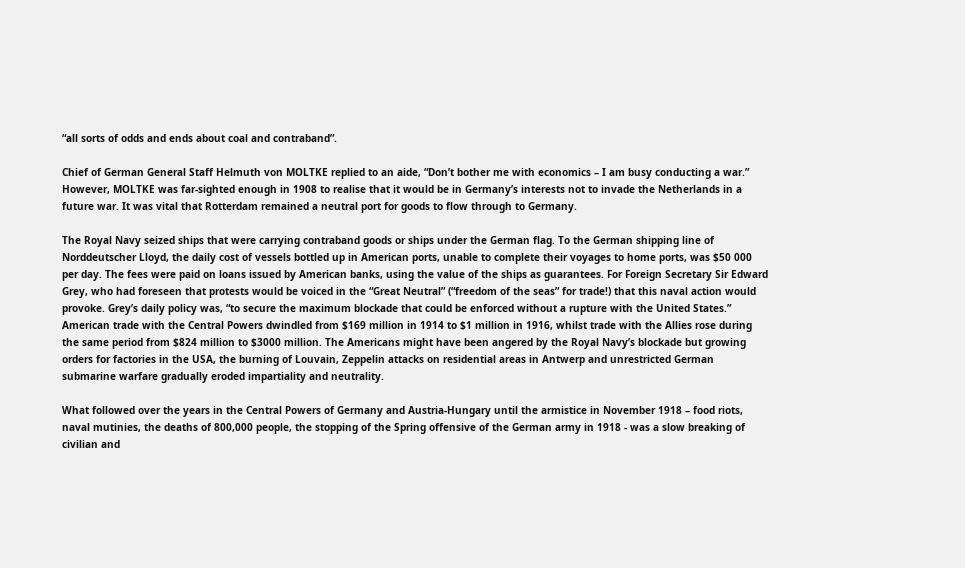“all sorts of odds and ends about coal and contraband”.

Chief of German General Staff Helmuth von MOLTKE replied to an aide, “Don’t bother me with economics – I am busy conducting a war.” However, MOLTKE was far-sighted enough in 1908 to realise that it would be in Germany’s interests not to invade the Netherlands in a future war. It was vital that Rotterdam remained a neutral port for goods to flow through to Germany.

The Royal Navy seized ships that were carrying contraband goods or ships under the German flag. To the German shipping line of Norddeutscher Lloyd, the daily cost of vessels bottled up in American ports, unable to complete their voyages to home ports, was $50 000 per day. The fees were paid on loans issued by American banks, using the value of the ships as guarantees. For Foreign Secretary Sir Edward Grey, who had foreseen that protests would be voiced in the “Great Neutral” (“freedom of the seas” for trade!) that this naval action would provoke. Grey’s daily policy was, “to secure the maximum blockade that could be enforced without a rupture with the United States.” American trade with the Central Powers dwindled from $169 million in 1914 to $1 million in 1916, whilst trade with the Allies rose during the same period from $824 million to $3000 million. The Americans might have been angered by the Royal Navy’s blockade but growing orders for factories in the USA, the burning of Louvain, Zeppelin attacks on residential areas in Antwerp and unrestricted German submarine warfare gradually eroded impartiality and neutrality.

What followed over the years in the Central Powers of Germany and Austria-Hungary until the armistice in November 1918 – food riots, naval mutinies, the deaths of 800,000 people, the stopping of the Spring offensive of the German army in 1918 - was a slow breaking of civilian and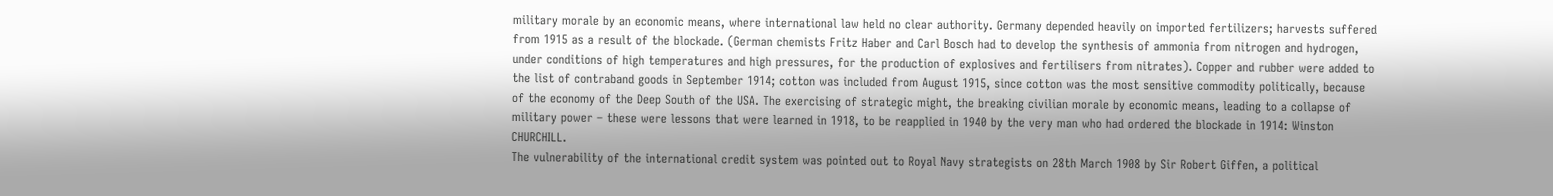military morale by an economic means, where international law held no clear authority. Germany depended heavily on imported fertilizers; harvests suffered from 1915 as a result of the blockade. (German chemists Fritz Haber and Carl Bosch had to develop the synthesis of ammonia from nitrogen and hydrogen, under conditions of high temperatures and high pressures, for the production of explosives and fertilisers from nitrates). Copper and rubber were added to the list of contraband goods in September 1914; cotton was included from August 1915, since cotton was the most sensitive commodity politically, because of the economy of the Deep South of the USA. The exercising of strategic might, the breaking civilian morale by economic means, leading to a collapse of military power – these were lessons that were learned in 1918, to be reapplied in 1940 by the very man who had ordered the blockade in 1914: Winston CHURCHILL.
The vulnerability of the international credit system was pointed out to Royal Navy strategists on 28th March 1908 by Sir Robert Giffen, a political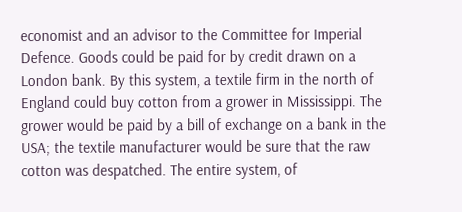economist and an advisor to the Committee for Imperial Defence. Goods could be paid for by credit drawn on a London bank. By this system, a textile firm in the north of England could buy cotton from a grower in Mississippi. The grower would be paid by a bill of exchange on a bank in the USA; the textile manufacturer would be sure that the raw cotton was despatched. The entire system, of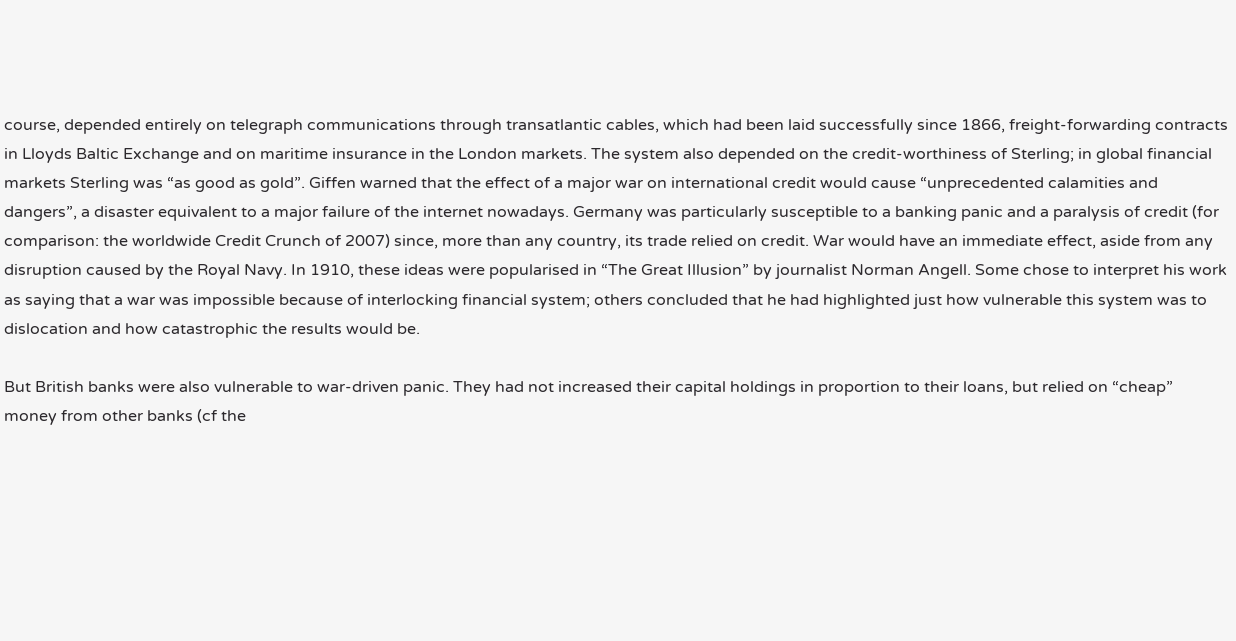course, depended entirely on telegraph communications through transatlantic cables, which had been laid successfully since 1866, freight-forwarding contracts in Lloyds Baltic Exchange and on maritime insurance in the London markets. The system also depended on the credit-worthiness of Sterling; in global financial markets Sterling was “as good as gold”. Giffen warned that the effect of a major war on international credit would cause “unprecedented calamities and dangers”, a disaster equivalent to a major failure of the internet nowadays. Germany was particularly susceptible to a banking panic and a paralysis of credit (for comparison: the worldwide Credit Crunch of 2007) since, more than any country, its trade relied on credit. War would have an immediate effect, aside from any disruption caused by the Royal Navy. In 1910, these ideas were popularised in “The Great Illusion” by journalist Norman Angell. Some chose to interpret his work as saying that a war was impossible because of interlocking financial system; others concluded that he had highlighted just how vulnerable this system was to dislocation and how catastrophic the results would be.

But British banks were also vulnerable to war-driven panic. They had not increased their capital holdings in proportion to their loans, but relied on “cheap” money from other banks (cf the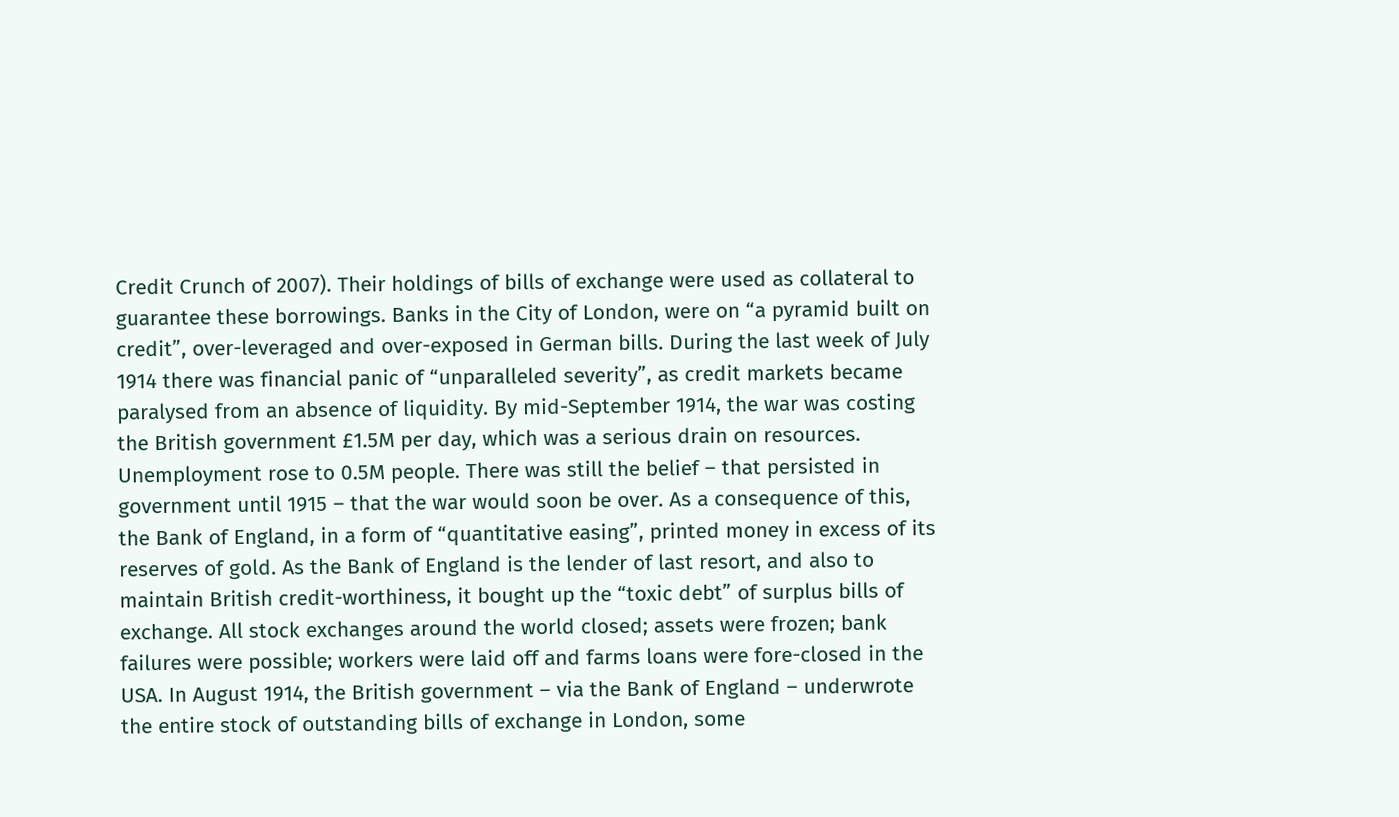Credit Crunch of 2007). Their holdings of bills of exchange were used as collateral to guarantee these borrowings. Banks in the City of London, were on “a pyramid built on credit”, over-leveraged and over-exposed in German bills. During the last week of July 1914 there was financial panic of “unparalleled severity”, as credit markets became paralysed from an absence of liquidity. By mid-September 1914, the war was costing the British government £1.5M per day, which was a serious drain on resources. Unemployment rose to 0.5M people. There was still the belief – that persisted in government until 1915 – that the war would soon be over. As a consequence of this, the Bank of England, in a form of “quantitative easing”, printed money in excess of its reserves of gold. As the Bank of England is the lender of last resort, and also to maintain British credit-worthiness, it bought up the “toxic debt” of surplus bills of exchange. All stock exchanges around the world closed; assets were frozen; bank failures were possible; workers were laid off and farms loans were fore-closed in the USA. In August 1914, the British government – via the Bank of England – underwrote the entire stock of outstanding bills of exchange in London, some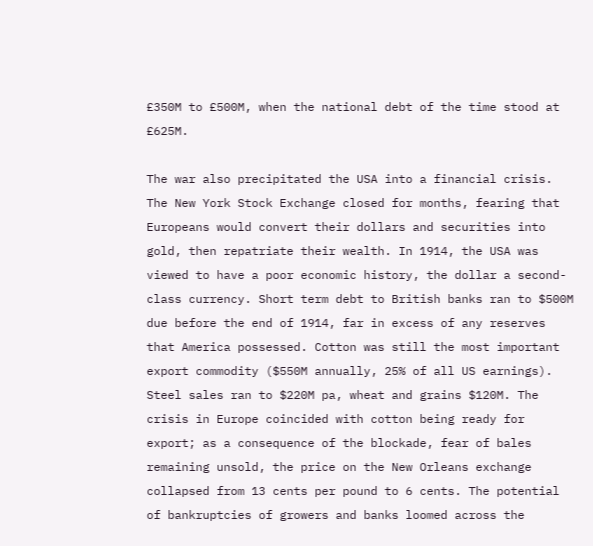£350M to £500M, when the national debt of the time stood at £625M.

The war also precipitated the USA into a financial crisis. The New York Stock Exchange closed for months, fearing that Europeans would convert their dollars and securities into gold, then repatriate their wealth. In 1914, the USA was viewed to have a poor economic history, the dollar a second-class currency. Short term debt to British banks ran to $500M due before the end of 1914, far in excess of any reserves that America possessed. Cotton was still the most important export commodity ($550M annually, 25% of all US earnings). Steel sales ran to $220M pa, wheat and grains $120M. The crisis in Europe coincided with cotton being ready for export; as a consequence of the blockade, fear of bales remaining unsold, the price on the New Orleans exchange collapsed from 13 cents per pound to 6 cents. The potential of bankruptcies of growers and banks loomed across the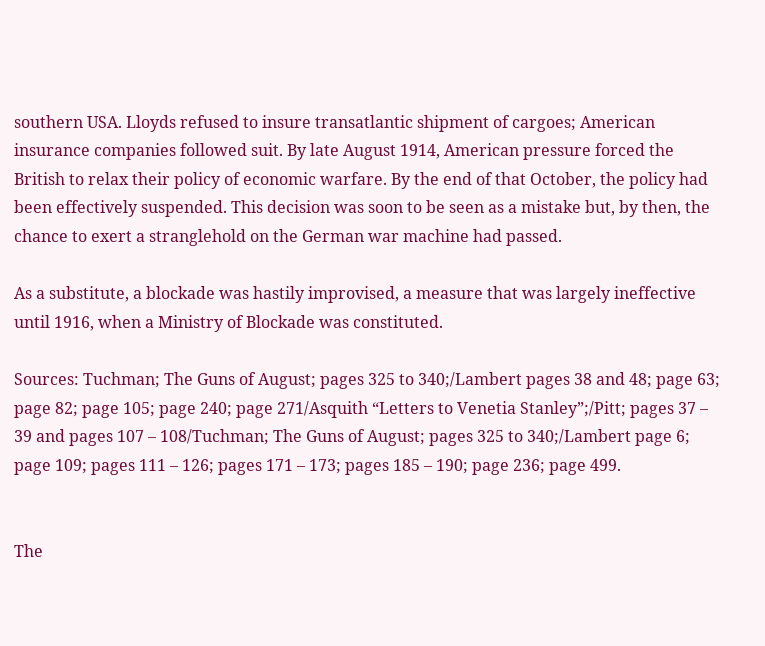southern USA. Lloyds refused to insure transatlantic shipment of cargoes; American insurance companies followed suit. By late August 1914, American pressure forced the British to relax their policy of economic warfare. By the end of that October, the policy had been effectively suspended. This decision was soon to be seen as a mistake but, by then, the chance to exert a stranglehold on the German war machine had passed.

As a substitute, a blockade was hastily improvised, a measure that was largely ineffective until 1916, when a Ministry of Blockade was constituted.

Sources: Tuchman; The Guns of August; pages 325 to 340;/Lambert pages 38 and 48; page 63; page 82; page 105; page 240; page 271/Asquith “Letters to Venetia Stanley”;/Pitt; pages 37 – 39 and pages 107 – 108/Tuchman; The Guns of August; pages 325 to 340;/Lambert page 6; page 109; pages 111 – 126; pages 171 – 173; pages 185 – 190; page 236; page 499.


The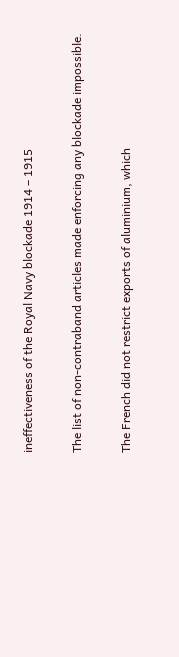ineffectiveness of the Royal Navy blockade 1914 – 1915

The list of non-contraband articles made enforcing any blockade impossible.

The French did not restrict exports of aluminium, which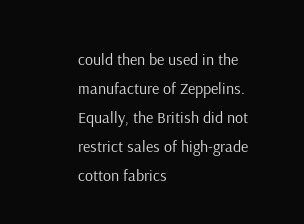could then be used in the manufacture of Zeppelins. Equally, the British did not restrict sales of high-grade cotton fabrics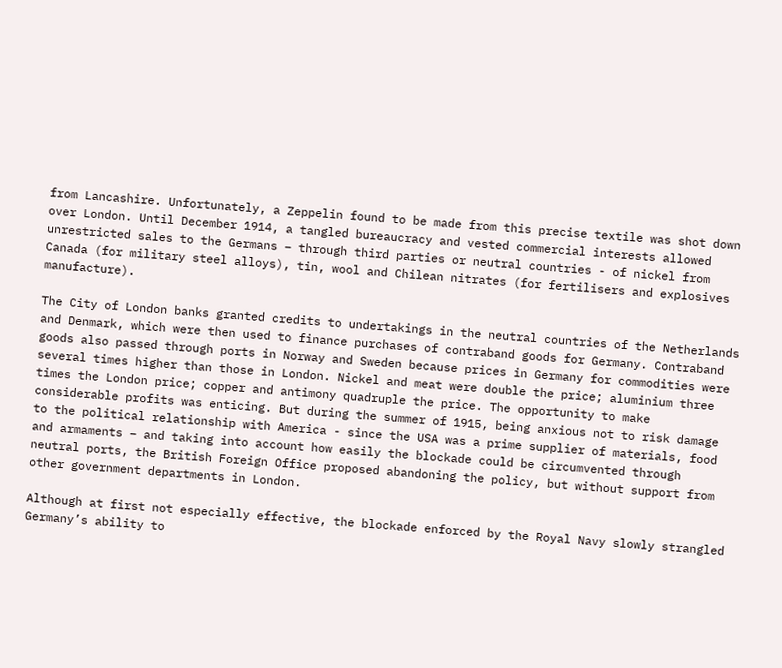from Lancashire. Unfortunately, a Zeppelin found to be made from this precise textile was shot down over London. Until December 1914, a tangled bureaucracy and vested commercial interests allowed unrestricted sales to the Germans – through third parties or neutral countries - of nickel from Canada (for military steel alloys), tin, wool and Chilean nitrates (for fertilisers and explosives manufacture).

The City of London banks granted credits to undertakings in the neutral countries of the Netherlands and Denmark, which were then used to finance purchases of contraband goods for Germany. Contraband goods also passed through ports in Norway and Sweden because prices in Germany for commodities were several times higher than those in London. Nickel and meat were double the price; aluminium three times the London price; copper and antimony quadruple the price. The opportunity to make considerable profits was enticing. But during the summer of 1915, being anxious not to risk damage to the political relationship with America - since the USA was a prime supplier of materials, food and armaments – and taking into account how easily the blockade could be circumvented through neutral ports, the British Foreign Office proposed abandoning the policy, but without support from other government departments in London.

Although at first not especially effective, the blockade enforced by the Royal Navy slowly strangled Germany’s ability to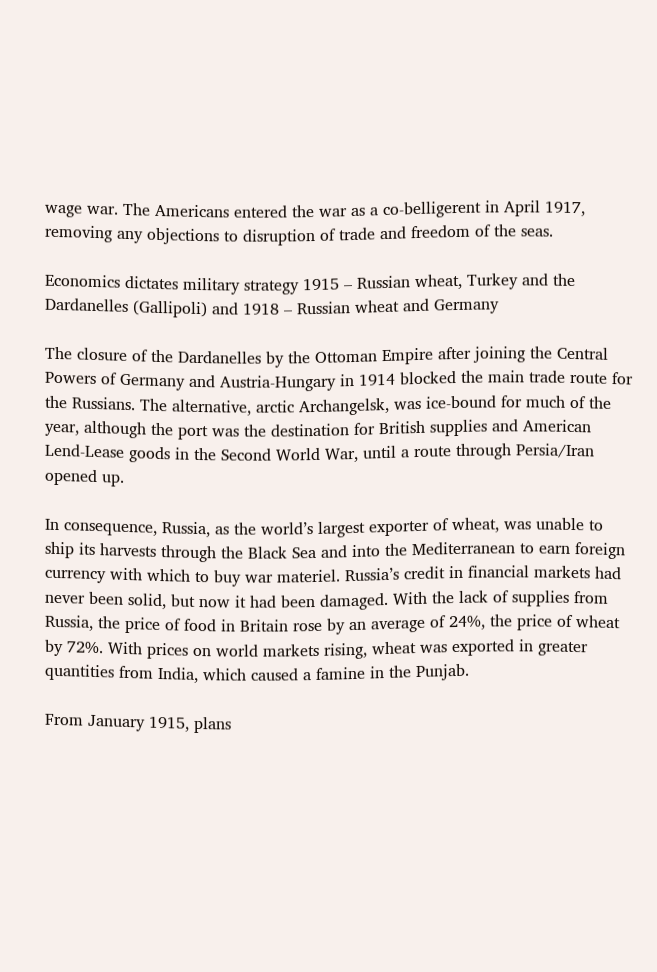wage war. The Americans entered the war as a co-belligerent in April 1917, removing any objections to disruption of trade and freedom of the seas.

Economics dictates military strategy 1915 – Russian wheat, Turkey and the Dardanelles (Gallipoli) and 1918 – Russian wheat and Germany

The closure of the Dardanelles by the Ottoman Empire after joining the Central Powers of Germany and Austria-Hungary in 1914 blocked the main trade route for the Russians. The alternative, arctic Archangelsk, was ice-bound for much of the year, although the port was the destination for British supplies and American Lend-Lease goods in the Second World War, until a route through Persia/Iran opened up.

In consequence, Russia, as the world’s largest exporter of wheat, was unable to ship its harvests through the Black Sea and into the Mediterranean to earn foreign currency with which to buy war materiel. Russia’s credit in financial markets had never been solid, but now it had been damaged. With the lack of supplies from Russia, the price of food in Britain rose by an average of 24%, the price of wheat by 72%. With prices on world markets rising, wheat was exported in greater quantities from India, which caused a famine in the Punjab.

From January 1915, plans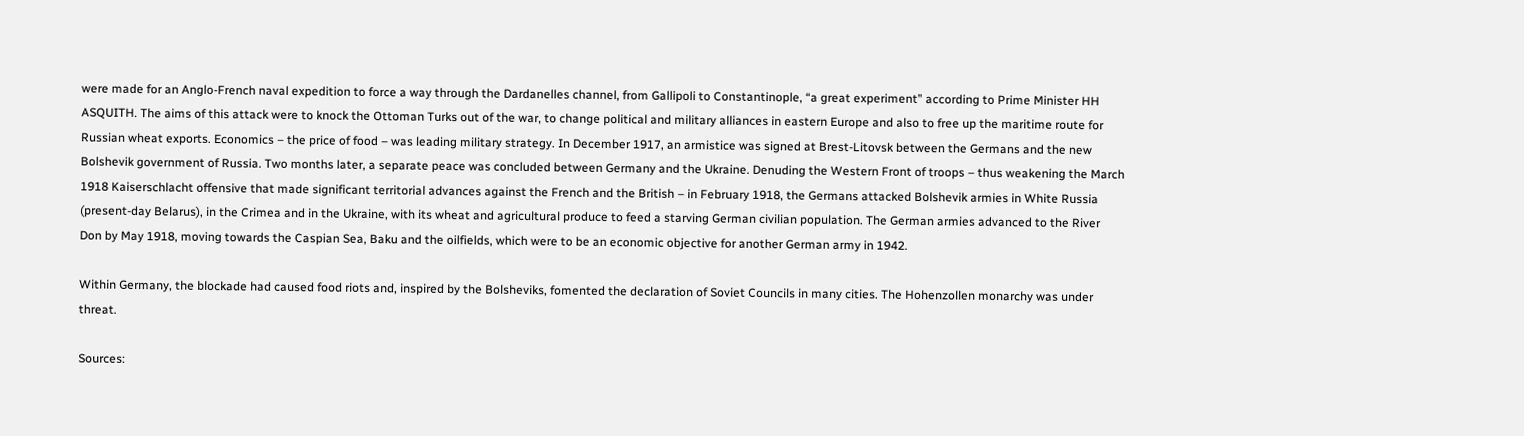were made for an Anglo-French naval expedition to force a way through the Dardanelles channel, from Gallipoli to Constantinople, “a great experiment” according to Prime Minister HH ASQUITH. The aims of this attack were to knock the Ottoman Turks out of the war, to change political and military alliances in eastern Europe and also to free up the maritime route for Russian wheat exports. Economics – the price of food – was leading military strategy. In December 1917, an armistice was signed at Brest-Litovsk between the Germans and the new Bolshevik government of Russia. Two months later, a separate peace was concluded between Germany and the Ukraine. Denuding the Western Front of troops – thus weakening the March 1918 Kaiserschlacht offensive that made significant territorial advances against the French and the British – in February 1918, the Germans attacked Bolshevik armies in White Russia (present-day Belarus), in the Crimea and in the Ukraine, with its wheat and agricultural produce to feed a starving German civilian population. The German armies advanced to the River Don by May 1918, moving towards the Caspian Sea, Baku and the oilfields, which were to be an economic objective for another German army in 1942.

Within Germany, the blockade had caused food riots and, inspired by the Bolsheviks, fomented the declaration of Soviet Councils in many cities. The Hohenzollen monarchy was under threat.

Sources: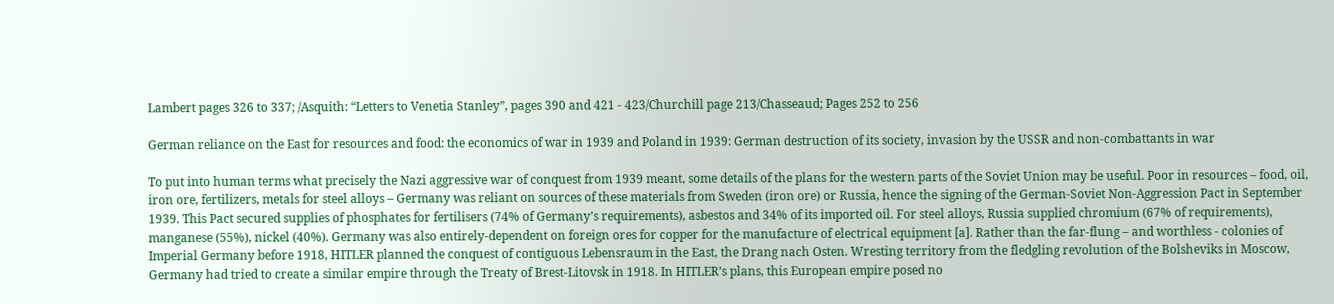Lambert pages 326 to 337; /Asquith: “Letters to Venetia Stanley”, pages 390 and 421 - 423/Churchill page 213/Chasseaud; Pages 252 to 256

German reliance on the East for resources and food: the economics of war in 1939 and Poland in 1939: German destruction of its society, invasion by the USSR and non-combattants in war

To put into human terms what precisely the Nazi aggressive war of conquest from 1939 meant, some details of the plans for the western parts of the Soviet Union may be useful. Poor in resources – food, oil, iron ore, fertilizers, metals for steel alloys – Germany was reliant on sources of these materials from Sweden (iron ore) or Russia, hence the signing of the German-Soviet Non-Aggression Pact in September 1939. This Pact secured supplies of phosphates for fertilisers (74% of Germany’s requirements), asbestos and 34% of its imported oil. For steel alloys, Russia supplied chromium (67% of requirements), manganese (55%), nickel (40%). Germany was also entirely-dependent on foreign ores for copper for the manufacture of electrical equipment [a]. Rather than the far-flung – and worthless - colonies of Imperial Germany before 1918, HITLER planned the conquest of contiguous Lebensraum in the East, the Drang nach Osten. Wresting territory from the fledgling revolution of the Bolsheviks in Moscow, Germany had tried to create a similar empire through the Treaty of Brest-Litovsk in 1918. In HITLER’s plans, this European empire posed no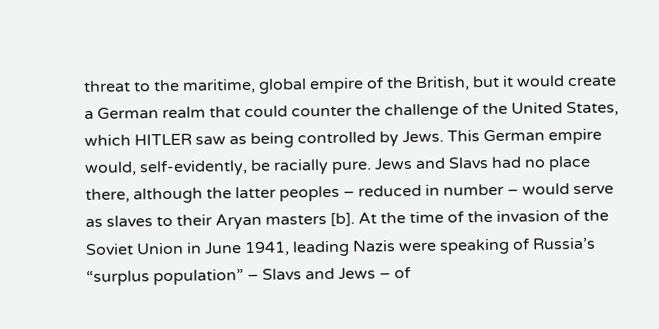threat to the maritime, global empire of the British, but it would create a German realm that could counter the challenge of the United States, which HITLER saw as being controlled by Jews. This German empire would, self-evidently, be racially pure. Jews and Slavs had no place there, although the latter peoples – reduced in number – would serve as slaves to their Aryan masters [b]. At the time of the invasion of the Soviet Union in June 1941, leading Nazis were speaking of Russia’s “surplus population” – Slavs and Jews – of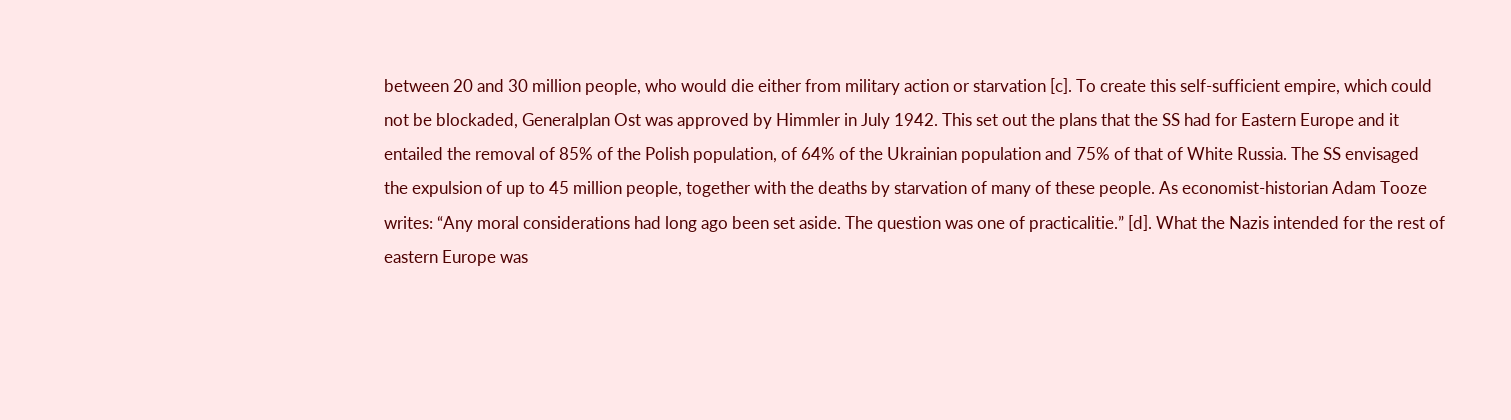between 20 and 30 million people, who would die either from military action or starvation [c]. To create this self-sufficient empire, which could not be blockaded, Generalplan Ost was approved by Himmler in July 1942. This set out the plans that the SS had for Eastern Europe and it entailed the removal of 85% of the Polish population, of 64% of the Ukrainian population and 75% of that of White Russia. The SS envisaged the expulsion of up to 45 million people, together with the deaths by starvation of many of these people. As economist-historian Adam Tooze writes: “Any moral considerations had long ago been set aside. The question was one of practicalitie.” [d]. What the Nazis intended for the rest of eastern Europe was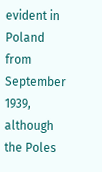evident in Poland from September 1939, although the Poles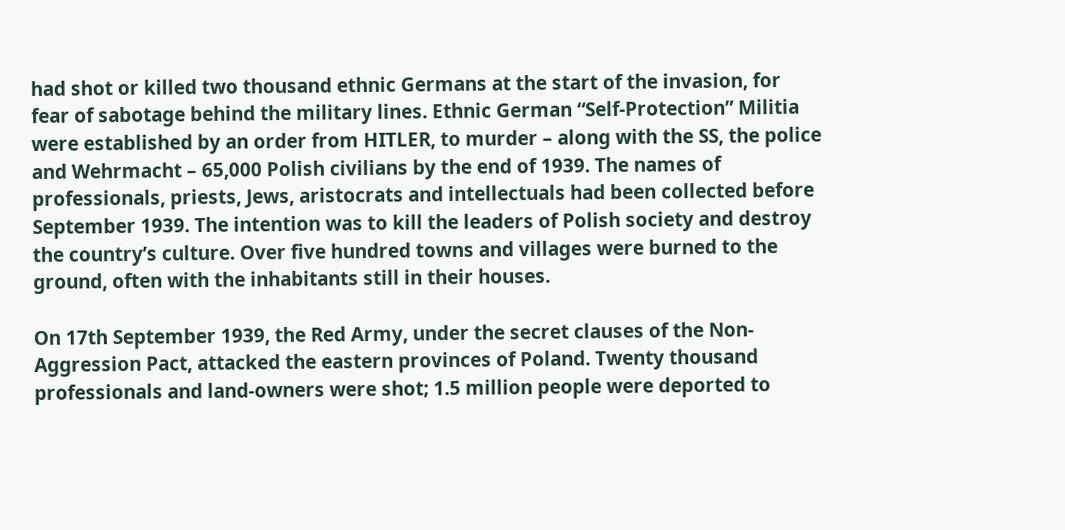had shot or killed two thousand ethnic Germans at the start of the invasion, for fear of sabotage behind the military lines. Ethnic German “Self-Protection” Militia were established by an order from HITLER, to murder – along with the SS, the police and Wehrmacht – 65,000 Polish civilians by the end of 1939. The names of professionals, priests, Jews, aristocrats and intellectuals had been collected before September 1939. The intention was to kill the leaders of Polish society and destroy the country’s culture. Over five hundred towns and villages were burned to the ground, often with the inhabitants still in their houses.

On 17th September 1939, the Red Army, under the secret clauses of the Non-Aggression Pact, attacked the eastern provinces of Poland. Twenty thousand professionals and land-owners were shot; 1.5 million people were deported to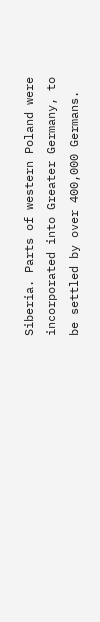Siberia. Parts of western Poland were incorporated into Greater Germany, to be settled by over 400,000 Germans.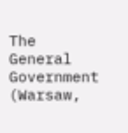The General Government (Warsaw,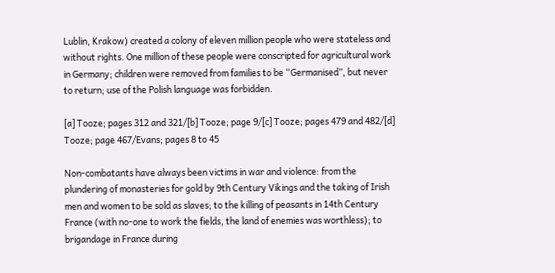Lublin, Krakow) created a colony of eleven million people who were stateless and without rights. One million of these people were conscripted for agricultural work in Germany; children were removed from families to be “Germanised”, but never to return; use of the Polish language was forbidden.

[a] Tooze; pages 312 and 321/[b] Tooze; page 9/[c] Tooze; pages 479 and 482/[d] Tooze; page 467/Evans; pages 8 to 45

Non-combatants have always been victims in war and violence: from the plundering of monasteries for gold by 9th Century Vikings and the taking of Irish men and women to be sold as slaves; to the killing of peasants in 14th Century France (with no-one to work the fields, the land of enemies was worthless); to brigandage in France during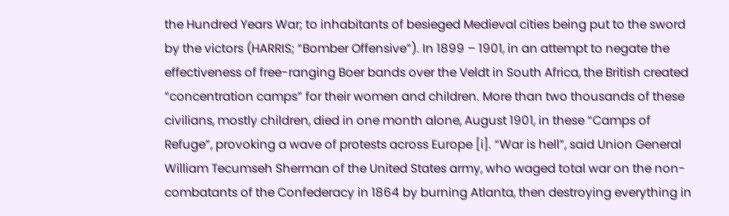the Hundred Years War; to inhabitants of besieged Medieval cities being put to the sword by the victors (HARRIS; “Bomber Offensive”). In 1899 – 1901, in an attempt to negate the effectiveness of free-ranging Boer bands over the Veldt in South Africa, the British created “concentration camps” for their women and children. More than two thousands of these civilians, mostly children, died in one month alone, August 1901, in these “Camps of Refuge”, provoking a wave of protests across Europe [i]. “War is hell”, said Union General William Tecumseh Sherman of the United States army, who waged total war on the non-combatants of the Confederacy in 1864 by burning Atlanta, then destroying everything in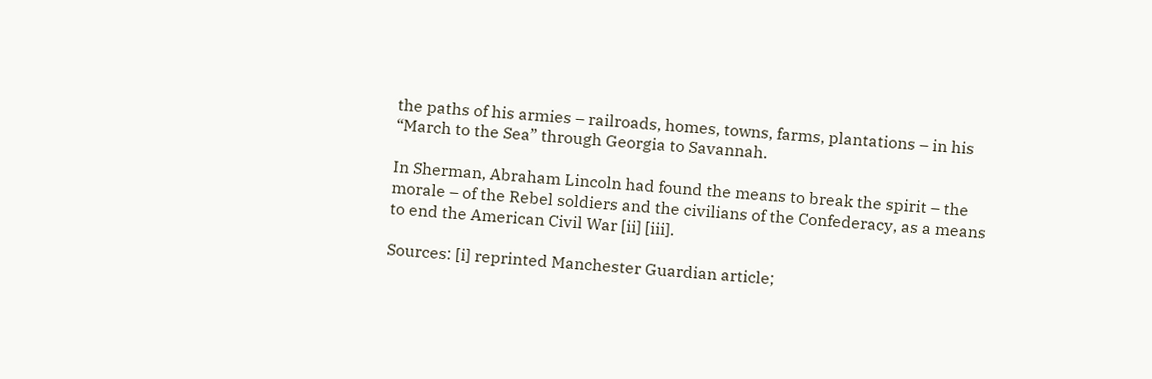the paths of his armies – railroads, homes, towns, farms, plantations – in his “March to the Sea” through Georgia to Savannah.

In Sherman, Abraham Lincoln had found the means to break the spirit – the morale – of the Rebel soldiers and the civilians of the Confederacy, as a means to end the American Civil War [ii] [iii].

Sources: [i] reprinted Manchester Guardian article;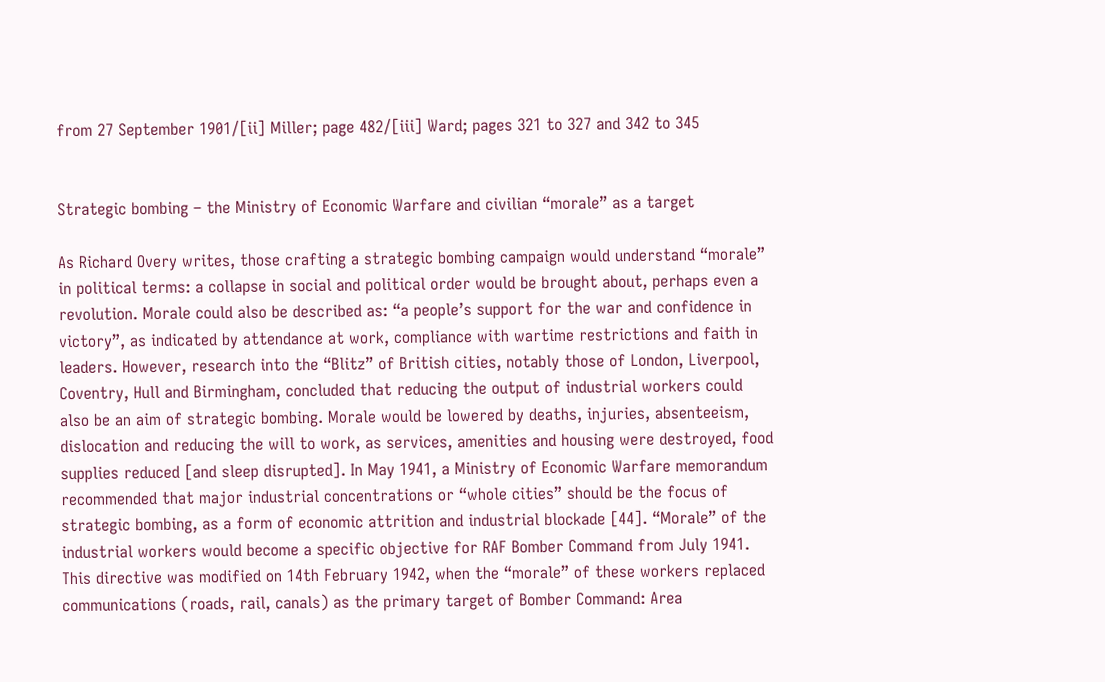from 27 September 1901/[ii] Miller; page 482/[iii] Ward; pages 321 to 327 and 342 to 345


Strategic bombing – the Ministry of Economic Warfare and civilian “morale” as a target

As Richard Overy writes, those crafting a strategic bombing campaign would understand “morale” in political terms: a collapse in social and political order would be brought about, perhaps even a revolution. Morale could also be described as: “a people’s support for the war and confidence in victory”, as indicated by attendance at work, compliance with wartime restrictions and faith in leaders. However, research into the “Blitz” of British cities, notably those of London, Liverpool, Coventry, Hull and Birmingham, concluded that reducing the output of industrial workers could also be an aim of strategic bombing. Morale would be lowered by deaths, injuries, absenteeism, dislocation and reducing the will to work, as services, amenities and housing were destroyed, food supplies reduced [and sleep disrupted]. In May 1941, a Ministry of Economic Warfare memorandum recommended that major industrial concentrations or “whole cities” should be the focus of strategic bombing, as a form of economic attrition and industrial blockade [44]. “Morale” of the industrial workers would become a specific objective for RAF Bomber Command from July 1941. This directive was modified on 14th February 1942, when the “morale” of these workers replaced communications (roads, rail, canals) as the primary target of Bomber Command: Area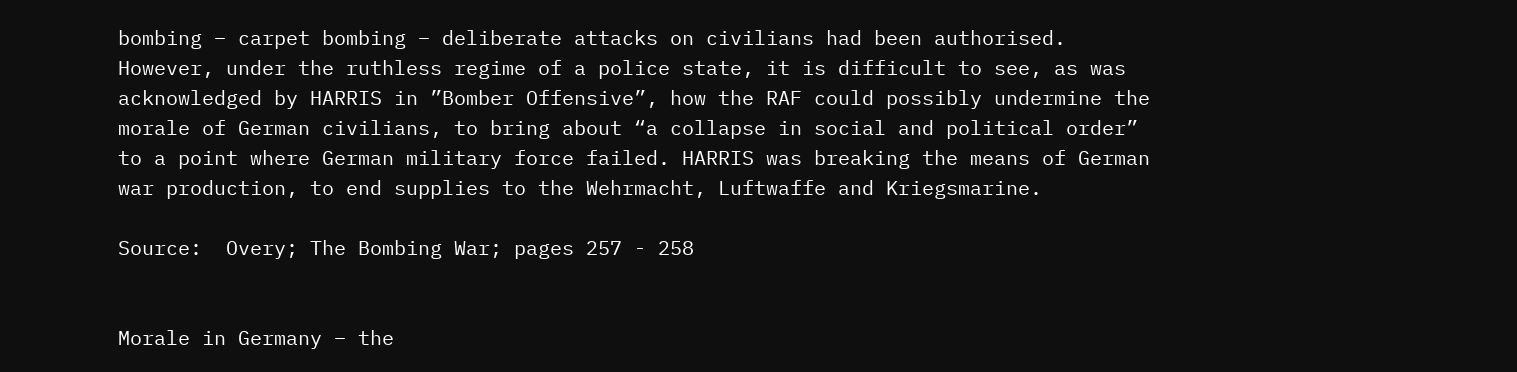bombing – carpet bombing – deliberate attacks on civilians had been authorised. However, under the ruthless regime of a police state, it is difficult to see, as was acknowledged by HARRIS in ”Bomber Offensive”, how the RAF could possibly undermine the morale of German civilians, to bring about “a collapse in social and political order” to a point where German military force failed. HARRIS was breaking the means of German war production, to end supplies to the Wehrmacht, Luftwaffe and Kriegsmarine.

Source:  Overy; The Bombing War; pages 257 - 258


Morale in Germany – the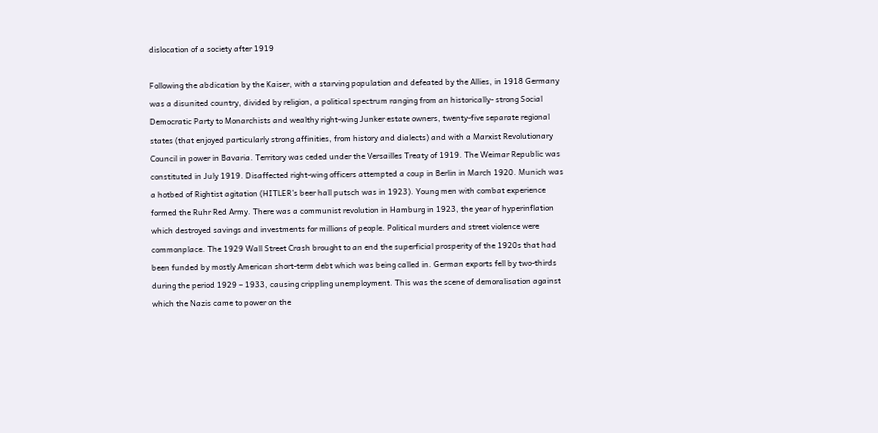dislocation of a society after 1919

Following the abdication by the Kaiser, with a starving population and defeated by the Allies, in 1918 Germany was a disunited country, divided by religion, a political spectrum ranging from an historically- strong Social Democratic Party to Monarchists and wealthy right-wing Junker estate owners, twenty-five separate regional states (that enjoyed particularly strong affinities, from history and dialects) and with a Marxist Revolutionary Council in power in Bavaria. Territory was ceded under the Versailles Treaty of 1919. The Weimar Republic was constituted in July 1919. Disaffected right-wing officers attempted a coup in Berlin in March 1920. Munich was a hotbed of Rightist agitation (HITLER’s beer hall putsch was in 1923). Young men with combat experience formed the Ruhr Red Army. There was a communist revolution in Hamburg in 1923, the year of hyperinflation which destroyed savings and investments for millions of people. Political murders and street violence were commonplace. The 1929 Wall Street Crash brought to an end the superficial prosperity of the 1920s that had been funded by mostly American short-term debt which was being called in. German exports fell by two-thirds during the period 1929 – 1933, causing crippling unemployment. This was the scene of demoralisation against which the Nazis came to power on the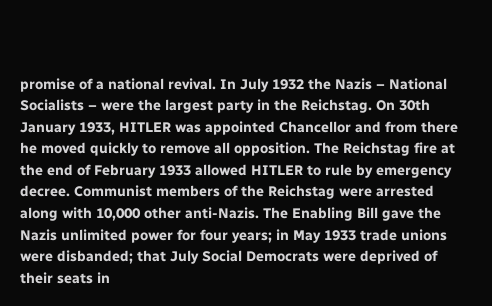promise of a national revival. In July 1932 the Nazis – National Socialists – were the largest party in the Reichstag. On 30th January 1933, HITLER was appointed Chancellor and from there he moved quickly to remove all opposition. The Reichstag fire at the end of February 1933 allowed HITLER to rule by emergency decree. Communist members of the Reichstag were arrested along with 10,000 other anti-Nazis. The Enabling Bill gave the Nazis unlimited power for four years; in May 1933 trade unions were disbanded; that July Social Democrats were deprived of their seats in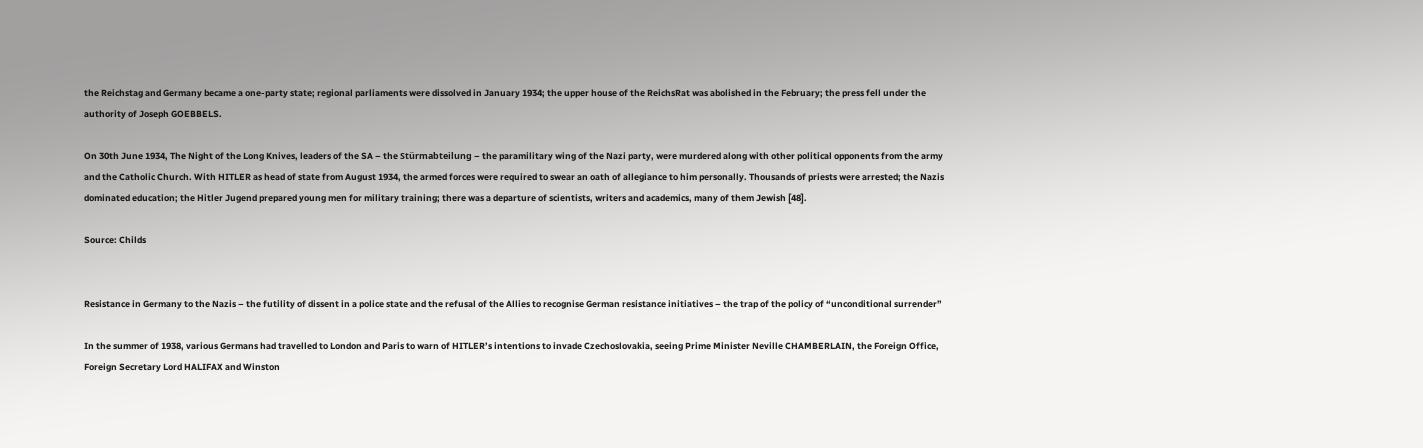the Reichstag and Germany became a one-party state; regional parliaments were dissolved in January 1934; the upper house of the ReichsRat was abolished in the February; the press fell under the authority of Joseph GOEBBELS.

On 30th June 1934, The Night of the Long Knives, leaders of the SA – the Stürmabteilung – the paramilitary wing of the Nazi party, were murdered along with other political opponents from the army and the Catholic Church. With HITLER as head of state from August 1934, the armed forces were required to swear an oath of allegiance to him personally. Thousands of priests were arrested; the Nazis dominated education; the Hitler Jugend prepared young men for military training; there was a departure of scientists, writers and academics, many of them Jewish [48].

Source: Childs


Resistance in Germany to the Nazis – the futility of dissent in a police state and the refusal of the Allies to recognise German resistance initiatives – the trap of the policy of “unconditional surrender”

In the summer of 1938, various Germans had travelled to London and Paris to warn of HITLER’s intentions to invade Czechoslovakia, seeing Prime Minister Neville CHAMBERLAIN, the Foreign Office, Foreign Secretary Lord HALIFAX and Winston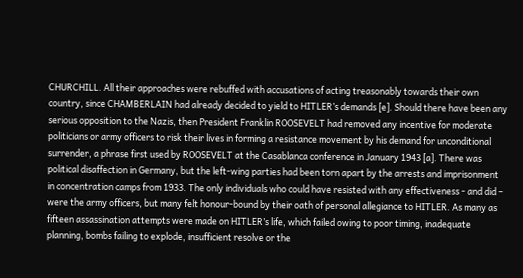CHURCHILL. All their approaches were rebuffed with accusations of acting treasonably towards their own country, since CHAMBERLAIN had already decided to yield to HITLER’s demands [e]. Should there have been any serious opposition to the Nazis, then President Franklin ROOSEVELT had removed any incentive for moderate politicians or army officers to risk their lives in forming a resistance movement by his demand for unconditional surrender, a phrase first used by ROOSEVELT at the Casablanca conference in January 1943 [a]. There was political disaffection in Germany, but the left-wing parties had been torn apart by the arrests and imprisonment in concentration camps from 1933. The only individuals who could have resisted with any effectiveness - and did – were the army officers, but many felt honour-bound by their oath of personal allegiance to HITLER. As many as fifteen assassination attempts were made on HITLER’s life, which failed owing to poor timing, inadequate planning, bombs failing to explode, insufficient resolve or the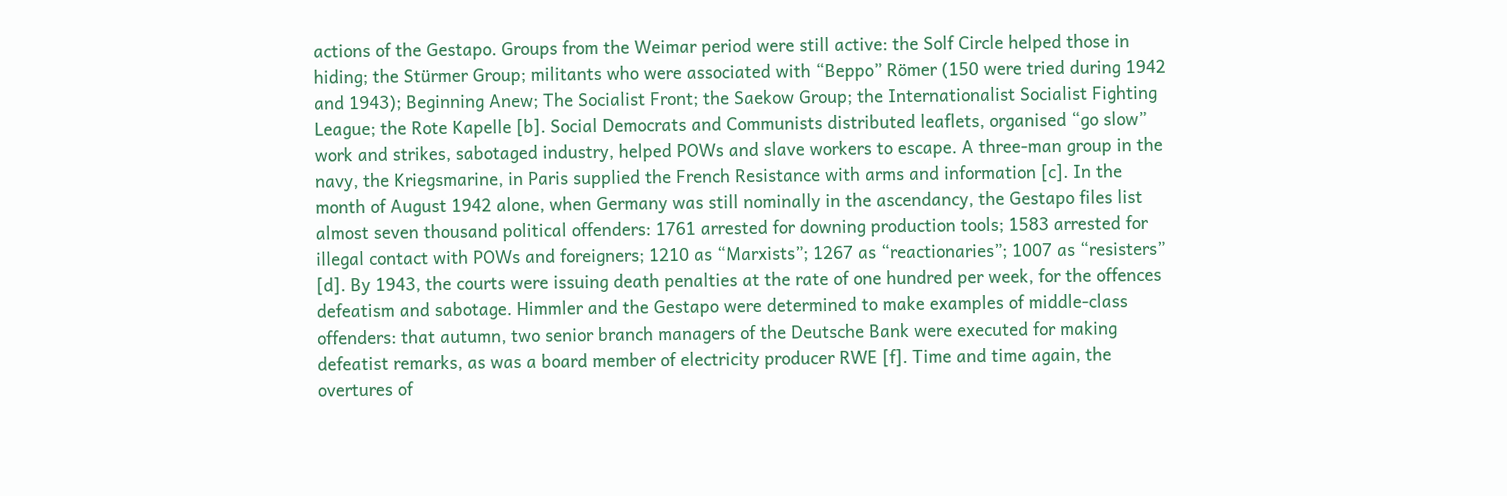actions of the Gestapo. Groups from the Weimar period were still active: the Solf Circle helped those in hiding; the Stürmer Group; militants who were associated with “Beppo” Römer (150 were tried during 1942 and 1943); Beginning Anew; The Socialist Front; the Saekow Group; the Internationalist Socialist Fighting League; the Rote Kapelle [b]. Social Democrats and Communists distributed leaflets, organised “go slow” work and strikes, sabotaged industry, helped POWs and slave workers to escape. A three-man group in the navy, the Kriegsmarine, in Paris supplied the French Resistance with arms and information [c]. In the month of August 1942 alone, when Germany was still nominally in the ascendancy, the Gestapo files list almost seven thousand political offenders: 1761 arrested for downing production tools; 1583 arrested for illegal contact with POWs and foreigners; 1210 as “Marxists”; 1267 as “reactionaries”; 1007 as “resisters” [d]. By 1943, the courts were issuing death penalties at the rate of one hundred per week, for the offences defeatism and sabotage. Himmler and the Gestapo were determined to make examples of middle-class offenders: that autumn, two senior branch managers of the Deutsche Bank were executed for making defeatist remarks, as was a board member of electricity producer RWE [f]. Time and time again, the overtures of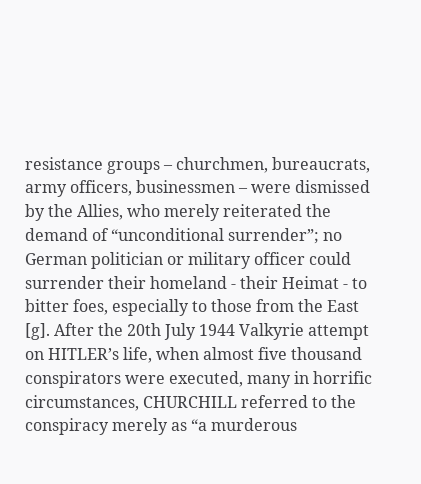resistance groups – churchmen, bureaucrats, army officers, businessmen – were dismissed by the Allies, who merely reiterated the demand of “unconditional surrender”; no German politician or military officer could surrender their homeland - their Heimat - to bitter foes, especially to those from the East [g]. After the 20th July 1944 Valkyrie attempt on HITLER’s life, when almost five thousand conspirators were executed, many in horrific circumstances, CHURCHILL referred to the conspiracy merely as “a murderous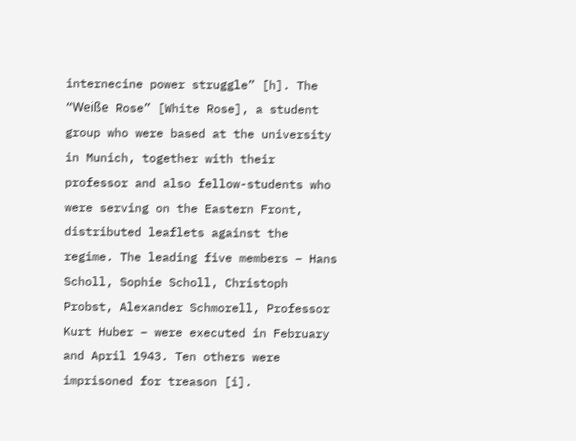internecine power struggle” [h]. The “Weiße Rose” [White Rose], a student group who were based at the university in Munich, together with their professor and also fellow-students who were serving on the Eastern Front, distributed leaflets against the regime. The leading five members – Hans Scholl, Sophie Scholl, Christoph Probst, Alexander Schmorell, Professor Kurt Huber – were executed in February and April 1943. Ten others were imprisoned for treason [i].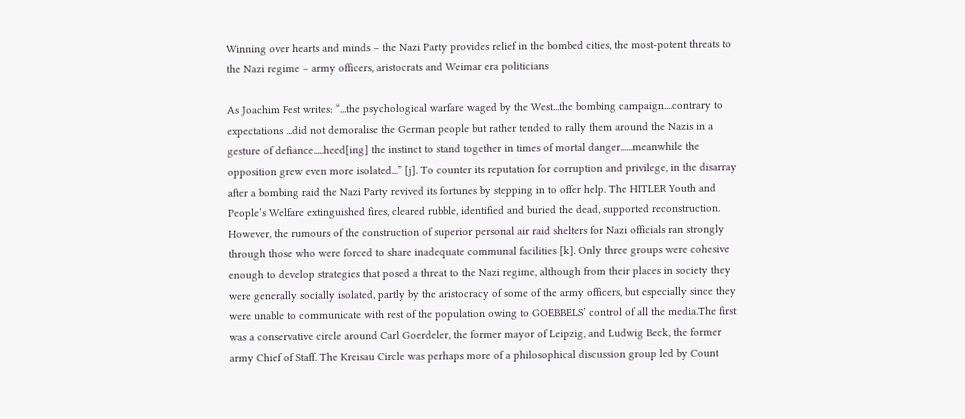Winning over hearts and minds – the Nazi Party provides relief in the bombed cities, the most-potent threats to the Nazi regime – army officers, aristocrats and Weimar era politicians

As Joachim Fest writes: “...the psychological warfare waged by the West...the bombing campaign....contrary to expectations ...did not demoralise the German people but rather tended to rally them around the Nazis in a gesture of defiance.....heed[ing] the instinct to stand together in times of mortal danger......meanwhile the opposition grew even more isolated...” [j]. To counter its reputation for corruption and privilege, in the disarray after a bombing raid the Nazi Party revived its fortunes by stepping in to offer help. The HITLER Youth and People’s Welfare extinguished fires, cleared rubble, identified and buried the dead, supported reconstruction. However, the rumours of the construction of superior personal air raid shelters for Nazi officials ran strongly through those who were forced to share inadequate communal facilities [k]. Only three groups were cohesive enough to develop strategies that posed a threat to the Nazi regime, although from their places in society they were generally socially isolated, partly by the aristocracy of some of the army officers, but especially since they were unable to communicate with rest of the population owing to GOEBBELS’ control of all the media.The first was a conservative circle around Carl Goerdeler, the former mayor of Leipzig, and Ludwig Beck, the former army Chief of Staff. The Kreisau Circle was perhaps more of a philosophical discussion group led by Count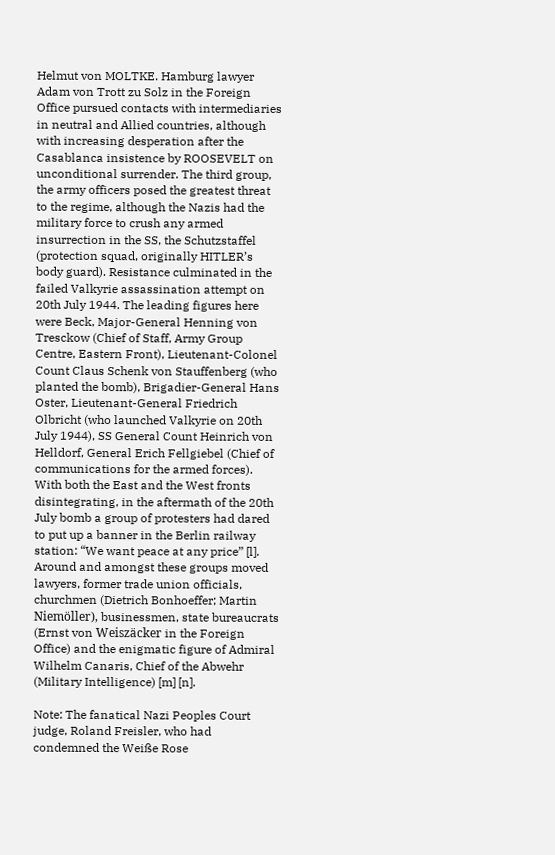Helmut von MOLTKE. Hamburg lawyer Adam von Trott zu Solz in the Foreign Office pursued contacts with intermediaries in neutral and Allied countries, although with increasing desperation after the Casablanca insistence by ROOSEVELT on unconditional surrender. The third group, the army officers posed the greatest threat to the regime, although the Nazis had the military force to crush any armed insurrection in the SS, the Schutzstaffel (protection squad, originally HITLER’s body guard). Resistance culminated in the failed Valkyrie assassination attempt on 20th July 1944. The leading figures here were Beck, Major-General Henning von Tresckow (Chief of Staff, Army Group Centre, Eastern Front), Lieutenant-Colonel Count Claus Schenk von Stauffenberg (who planted the bomb), Brigadier-General Hans Oster, Lieutenant-General Friedrich Olbricht (who launched Valkyrie on 20th July 1944), SS General Count Heinrich von Helldorf, General Erich Fellgiebel (Chief of communications for the armed forces). With both the East and the West fronts disintegrating, in the aftermath of the 20th July bomb a group of protesters had dared to put up a banner in the Berlin railway station: “We want peace at any price” [l]. Around and amongst these groups moved lawyers, former trade union officials, churchmen (Dietrich Bonhoeffer; Martin Niemöller), businessmen, state bureaucrats (Ernst von Weiszäcker in the Foreign Office) and the enigmatic figure of Admiral Wilhelm Canaris, Chief of the Abwehr (Military Intelligence) [m] [n].

Note: The fanatical Nazi Peoples Court judge, Roland Freisler, who had condemned the Weiße Rose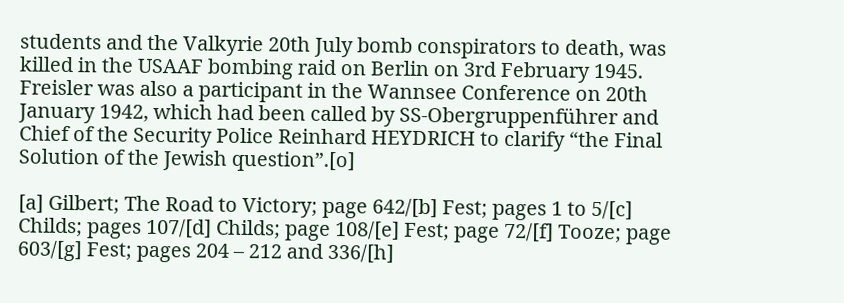students and the Valkyrie 20th July bomb conspirators to death, was killed in the USAAF bombing raid on Berlin on 3rd February 1945. Freisler was also a participant in the Wannsee Conference on 20th January 1942, which had been called by SS-Obergruppenführer and Chief of the Security Police Reinhard HEYDRICH to clarify “the Final Solution of the Jewish question”.[o]

[a] Gilbert; The Road to Victory; page 642/[b] Fest; pages 1 to 5/[c] Childs; pages 107/[d] Childs; page 108/[e] Fest; page 72/[f] Tooze; page 603/[g] Fest; pages 204 – 212 and 336/[h]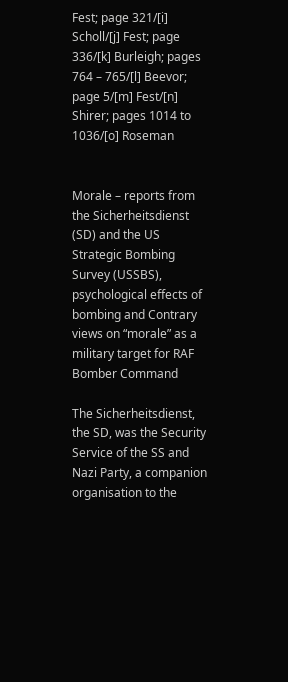Fest; page 321/[i] Scholl/[j] Fest; page 336/[k] Burleigh; pages 764 – 765/[l] Beevor; page 5/[m] Fest/[n] Shirer; pages 1014 to 1036/[o] Roseman


Morale – reports from the Sicherheitsdienst (SD) and the US Strategic Bombing Survey (USSBS), psychological effects of bombing and Contrary views on “morale” as a military target for RAF Bomber Command

The Sicherheitsdienst, the SD, was the Security Service of the SS and Nazi Party, a companion organisation to the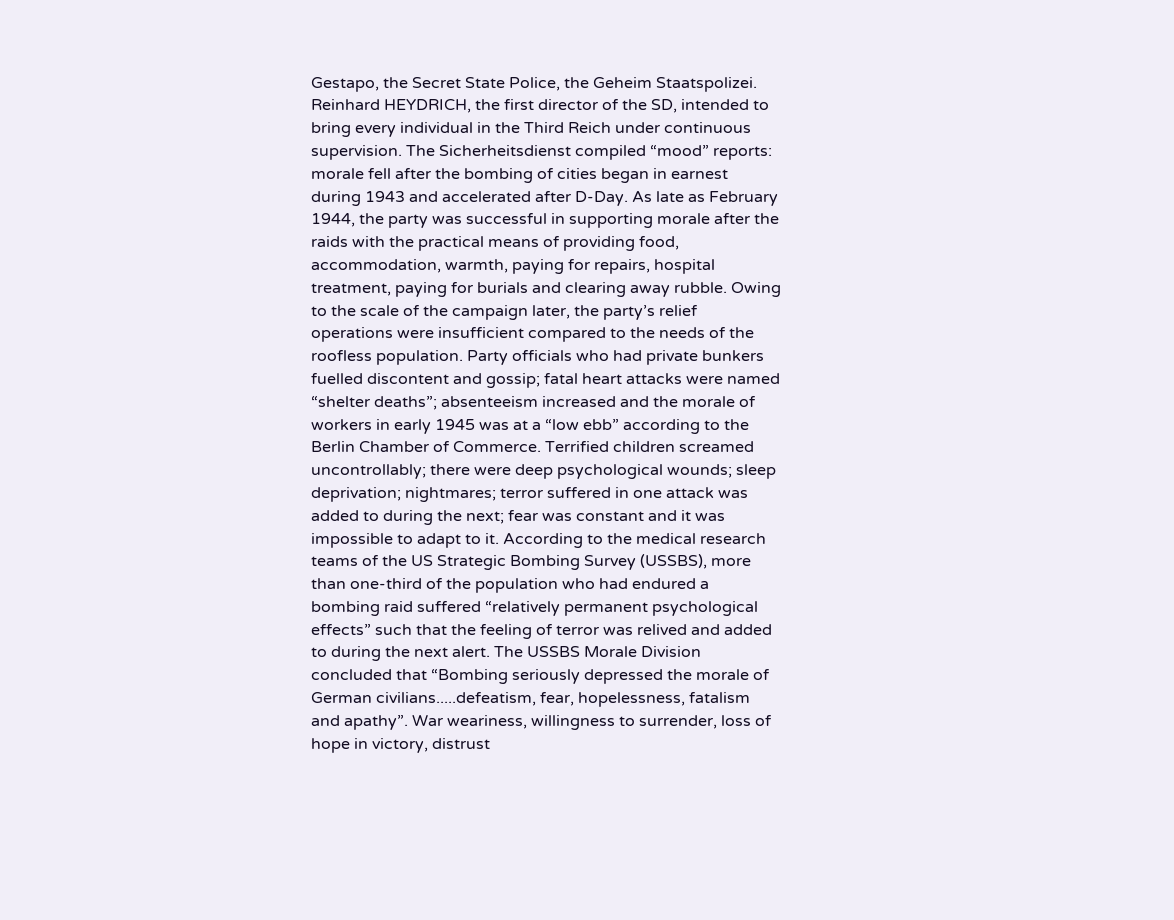Gestapo, the Secret State Police, the Geheim Staatspolizei. Reinhard HEYDRICH, the first director of the SD, intended to bring every individual in the Third Reich under continuous supervision. The Sicherheitsdienst compiled “mood” reports: morale fell after the bombing of cities began in earnest during 1943 and accelerated after D-Day. As late as February 1944, the party was successful in supporting morale after the raids with the practical means of providing food, accommodation, warmth, paying for repairs, hospital treatment, paying for burials and clearing away rubble. Owing to the scale of the campaign later, the party’s relief operations were insufficient compared to the needs of the roofless population. Party officials who had private bunkers fuelled discontent and gossip; fatal heart attacks were named “shelter deaths”; absenteeism increased and the morale of workers in early 1945 was at a “low ebb” according to the Berlin Chamber of Commerce. Terrified children screamed uncontrollably; there were deep psychological wounds; sleep deprivation; nightmares; terror suffered in one attack was added to during the next; fear was constant and it was impossible to adapt to it. According to the medical research teams of the US Strategic Bombing Survey (USSBS), more than one-third of the population who had endured a bombing raid suffered “relatively permanent psychological effects” such that the feeling of terror was relived and added to during the next alert. The USSBS Morale Division concluded that “Bombing seriously depressed the morale of German civilians.....defeatism, fear, hopelessness, fatalism and apathy”. War weariness, willingness to surrender, loss of hope in victory, distrust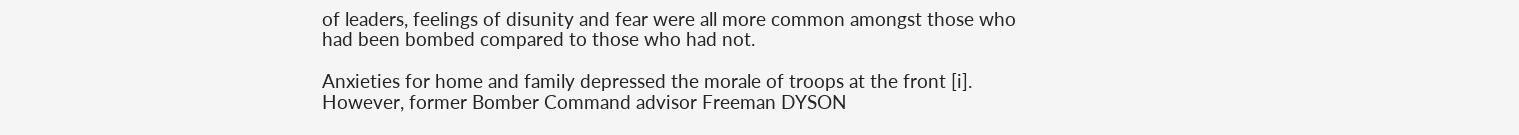of leaders, feelings of disunity and fear were all more common amongst those who had been bombed compared to those who had not.

Anxieties for home and family depressed the morale of troops at the front [i]. However, former Bomber Command advisor Freeman DYSON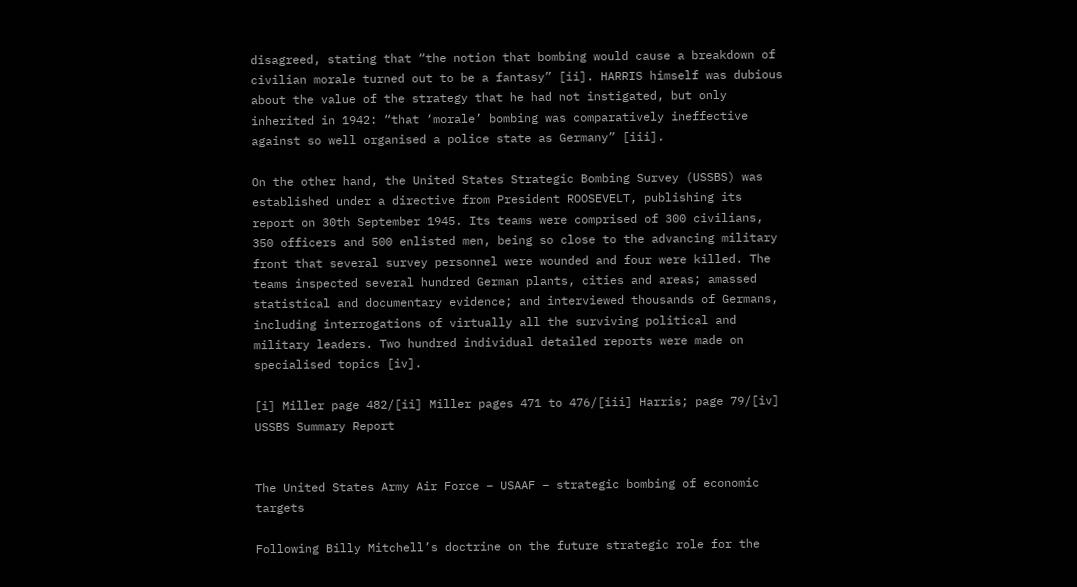disagreed, stating that “the notion that bombing would cause a breakdown of civilian morale turned out to be a fantasy” [ii]. HARRIS himself was dubious about the value of the strategy that he had not instigated, but only inherited in 1942: “that ‘morale’ bombing was comparatively ineffective against so well organised a police state as Germany” [iii].

On the other hand, the United States Strategic Bombing Survey (USSBS) was established under a directive from President ROOSEVELT, publishing its report on 30th September 1945. Its teams were comprised of 300 civilians, 350 officers and 500 enlisted men, being so close to the advancing military front that several survey personnel were wounded and four were killed. The teams inspected several hundred German plants, cities and areas; amassed statistical and documentary evidence; and interviewed thousands of Germans, including interrogations of virtually all the surviving political and military leaders. Two hundred individual detailed reports were made on specialised topics [iv].

[i] Miller page 482/[ii] Miller pages 471 to 476/[iii] Harris; page 79/[iv] USSBS Summary Report


The United States Army Air Force – USAAF – strategic bombing of economic targets

Following Billy Mitchell’s doctrine on the future strategic role for the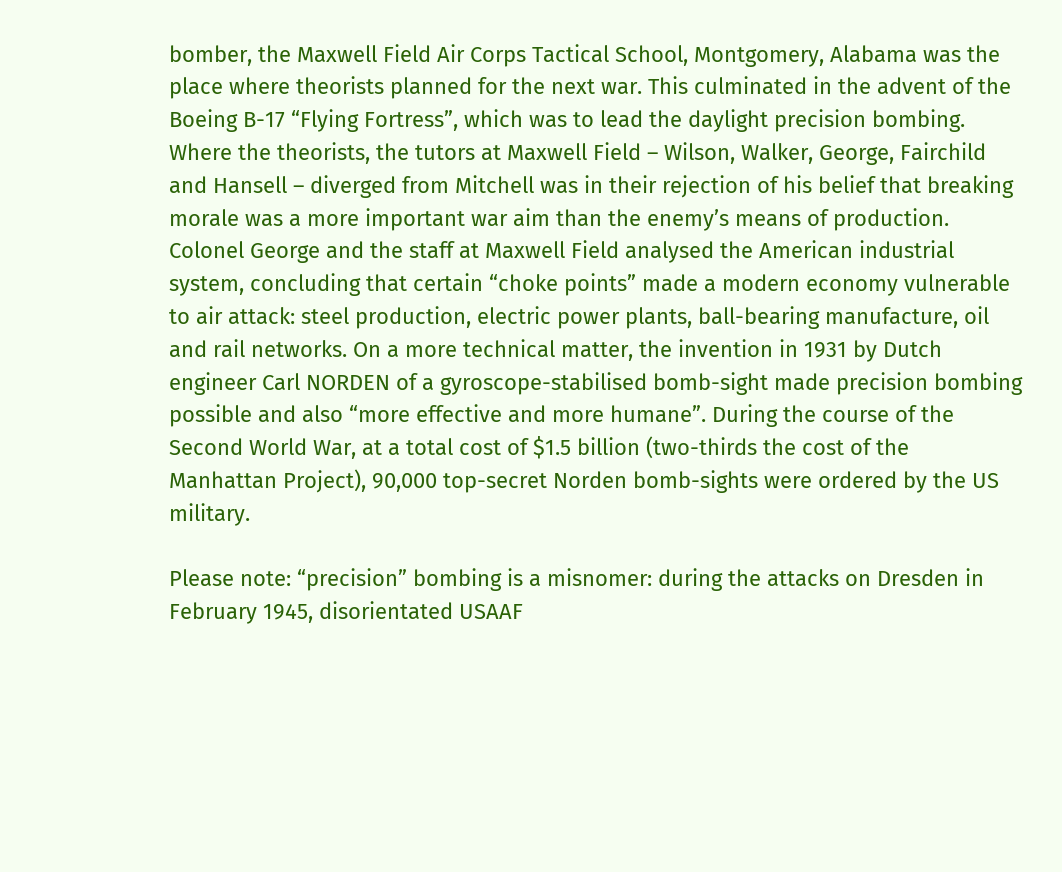bomber, the Maxwell Field Air Corps Tactical School, Montgomery, Alabama was the place where theorists planned for the next war. This culminated in the advent of the Boeing B-17 “Flying Fortress”, which was to lead the daylight precision bombing. Where the theorists, the tutors at Maxwell Field – Wilson, Walker, George, Fairchild and Hansell – diverged from Mitchell was in their rejection of his belief that breaking morale was a more important war aim than the enemy’s means of production. Colonel George and the staff at Maxwell Field analysed the American industrial system, concluding that certain “choke points” made a modern economy vulnerable to air attack: steel production, electric power plants, ball-bearing manufacture, oil and rail networks. On a more technical matter, the invention in 1931 by Dutch engineer Carl NORDEN of a gyroscope-stabilised bomb-sight made precision bombing possible and also “more effective and more humane”. During the course of the Second World War, at a total cost of $1.5 billion (two-thirds the cost of the Manhattan Project), 90,000 top-secret Norden bomb-sights were ordered by the US military.

Please note: “precision” bombing is a misnomer: during the attacks on Dresden in February 1945, disorientated USAAF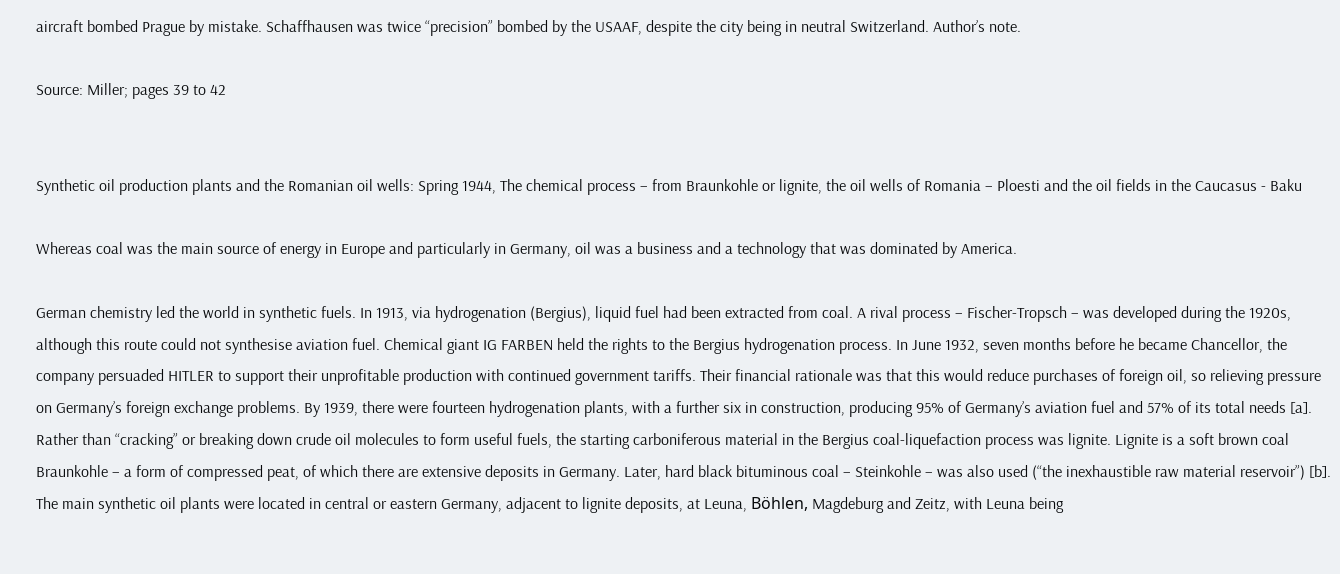aircraft bombed Prague by mistake. Schaffhausen was twice “precision” bombed by the USAAF, despite the city being in neutral Switzerland. Author’s note.

Source: Miller; pages 39 to 42


Synthetic oil production plants and the Romanian oil wells: Spring 1944, The chemical process – from Braunkohle or lignite, the oil wells of Romania – Ploesti and the oil fields in the Caucasus - Baku

Whereas coal was the main source of energy in Europe and particularly in Germany, oil was a business and a technology that was dominated by America.

German chemistry led the world in synthetic fuels. In 1913, via hydrogenation (Bergius), liquid fuel had been extracted from coal. A rival process – Fischer-Tropsch – was developed during the 1920s, although this route could not synthesise aviation fuel. Chemical giant IG FARBEN held the rights to the Bergius hydrogenation process. In June 1932, seven months before he became Chancellor, the company persuaded HITLER to support their unprofitable production with continued government tariffs. Their financial rationale was that this would reduce purchases of foreign oil, so relieving pressure on Germany’s foreign exchange problems. By 1939, there were fourteen hydrogenation plants, with a further six in construction, producing 95% of Germany’s aviation fuel and 57% of its total needs [a]. Rather than “cracking” or breaking down crude oil molecules to form useful fuels, the starting carboniferous material in the Bergius coal-liquefaction process was lignite. Lignite is a soft brown coal Braunkohle – a form of compressed peat, of which there are extensive deposits in Germany. Later, hard black bituminous coal – Steinkohle – was also used (“the inexhaustible raw material reservoir”) [b]. The main synthetic oil plants were located in central or eastern Germany, adjacent to lignite deposits, at Leuna, Böhlen, Magdeburg and Zeitz, with Leuna being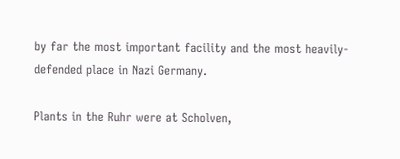by far the most important facility and the most heavily-defended place in Nazi Germany.

Plants in the Ruhr were at Scholven,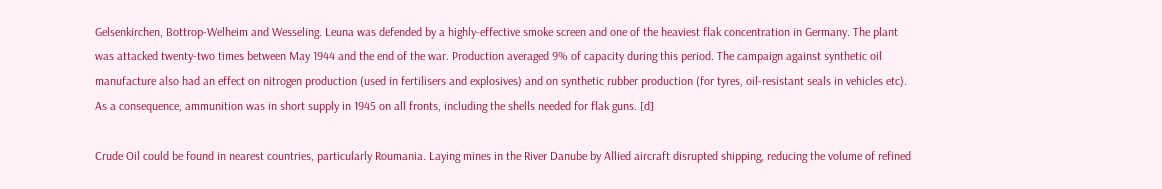Gelsenkirchen, Bottrop-Welheim and Wesseling. Leuna was defended by a highly-effective smoke screen and one of the heaviest flak concentration in Germany. The plant was attacked twenty-two times between May 1944 and the end of the war. Production averaged 9% of capacity during this period. The campaign against synthetic oil manufacture also had an effect on nitrogen production (used in fertilisers and explosives) and on synthetic rubber production (for tyres, oil-resistant seals in vehicles etc). As a consequence, ammunition was in short supply in 1945 on all fronts, including the shells needed for flak guns. [d]

Crude Oil could be found in nearest countries, particularly Roumania. Laying mines in the River Danube by Allied aircraft disrupted shipping, reducing the volume of refined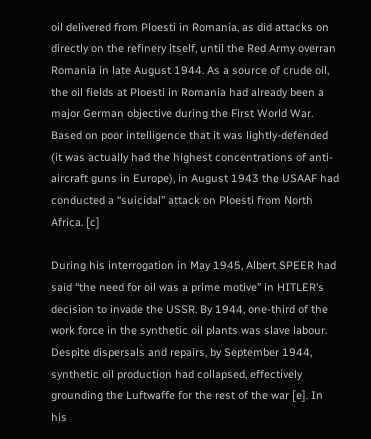oil delivered from Ploesti in Romania, as did attacks on directly on the refinery itself, until the Red Army overran Romania in late August 1944. As a source of crude oil, the oil fields at Ploesti in Romania had already been a major German objective during the First World War. Based on poor intelligence that it was lightly-defended (it was actually had the highest concentrations of anti-aircraft guns in Europe), in August 1943 the USAAF had conducted a “suicidal” attack on Ploesti from North Africa. [c]

During his interrogation in May 1945, Albert SPEER had said “the need for oil was a prime motive” in HITLER’s decision to invade the USSR. By 1944, one-third of the work force in the synthetic oil plants was slave labour. Despite dispersals and repairs, by September 1944, synthetic oil production had collapsed, effectively grounding the Luftwaffe for the rest of the war [e]. In his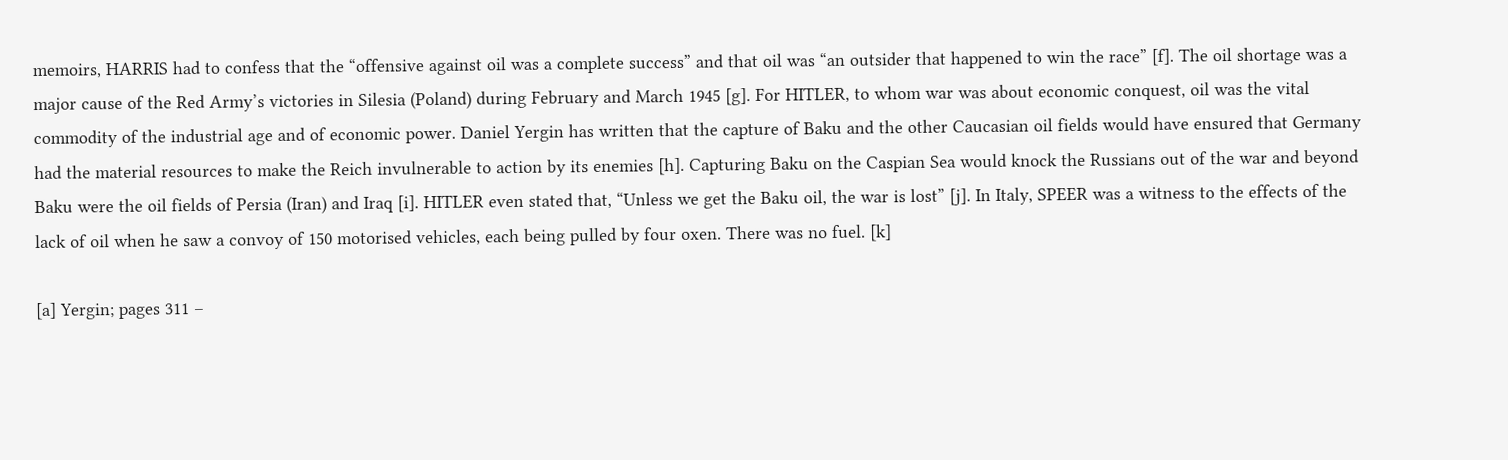memoirs, HARRIS had to confess that the “offensive against oil was a complete success” and that oil was “an outsider that happened to win the race” [f]. The oil shortage was a major cause of the Red Army’s victories in Silesia (Poland) during February and March 1945 [g]. For HITLER, to whom war was about economic conquest, oil was the vital commodity of the industrial age and of economic power. Daniel Yergin has written that the capture of Baku and the other Caucasian oil fields would have ensured that Germany had the material resources to make the Reich invulnerable to action by its enemies [h]. Capturing Baku on the Caspian Sea would knock the Russians out of the war and beyond Baku were the oil fields of Persia (Iran) and Iraq [i]. HITLER even stated that, “Unless we get the Baku oil, the war is lost” [j]. In Italy, SPEER was a witness to the effects of the lack of oil when he saw a convoy of 150 motorised vehicles, each being pulled by four oxen. There was no fuel. [k]

[a] Yergin; pages 311 –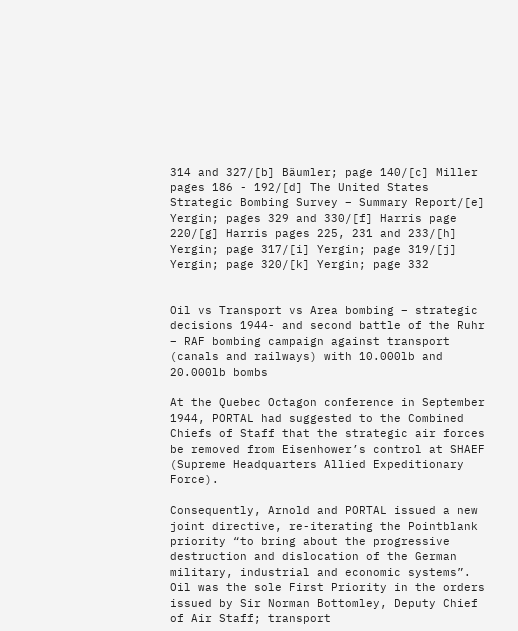314 and 327/[b] Bäumler; page 140/[c] Miller pages 186 - 192/[d] The United States Strategic Bombing Survey – Summary Report/[e] Yergin; pages 329 and 330/[f] Harris page 220/[g] Harris pages 225, 231 and 233/[h] Yergin; page 317/[i] Yergin; page 319/[j] Yergin; page 320/[k] Yergin; page 332


Oil vs Transport vs Area bombing – strategic decisions 1944- and second battle of the Ruhr – RAF bombing campaign against transport (canals and railways) with 10.000lb and 20.000lb bombs

At the Quebec Octagon conference in September 1944, PORTAL had suggested to the Combined Chiefs of Staff that the strategic air forces be removed from Eisenhower’s control at SHAEF (Supreme Headquarters Allied Expeditionary Force).

Consequently, Arnold and PORTAL issued a new joint directive, re-iterating the Pointblank priority “to bring about the progressive destruction and dislocation of the German military, industrial and economic systems”. Oil was the sole First Priority in the orders issued by Sir Norman Bottomley, Deputy Chief of Air Staff; transport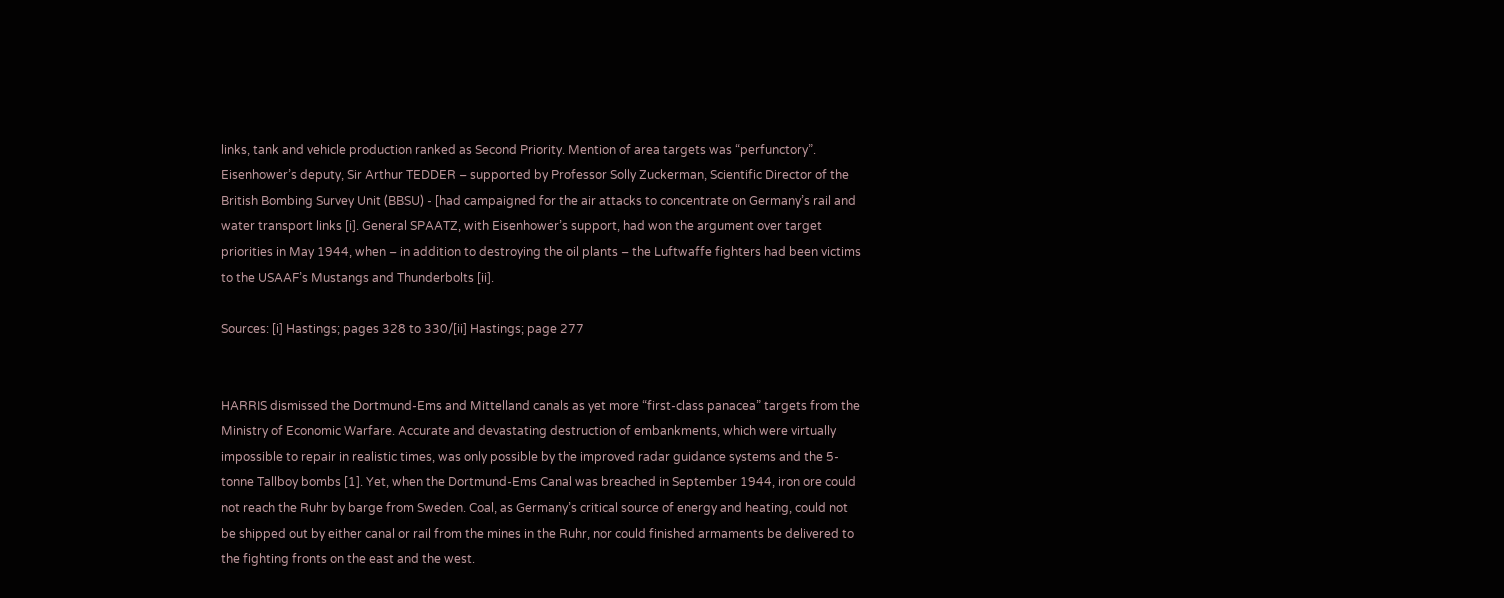links, tank and vehicle production ranked as Second Priority. Mention of area targets was “perfunctory”. Eisenhower’s deputy, Sir Arthur TEDDER – supported by Professor Solly Zuckerman, Scientific Director of the British Bombing Survey Unit (BBSU) - [had campaigned for the air attacks to concentrate on Germany’s rail and water transport links [i]. General SPAATZ, with Eisenhower’s support, had won the argument over target priorities in May 1944, when – in addition to destroying the oil plants – the Luftwaffe fighters had been victims to the USAAF’s Mustangs and Thunderbolts [ii].

Sources: [i] Hastings; pages 328 to 330/[ii] Hastings; page 277


HARRIS dismissed the Dortmund-Ems and Mittelland canals as yet more “first-class panacea” targets from the Ministry of Economic Warfare. Accurate and devastating destruction of embankments, which were virtually impossible to repair in realistic times, was only possible by the improved radar guidance systems and the 5-tonne Tallboy bombs [1]. Yet, when the Dortmund-Ems Canal was breached in September 1944, iron ore could not reach the Ruhr by barge from Sweden. Coal, as Germany’s critical source of energy and heating, could not be shipped out by either canal or rail from the mines in the Ruhr, nor could finished armaments be delivered to the fighting fronts on the east and the west.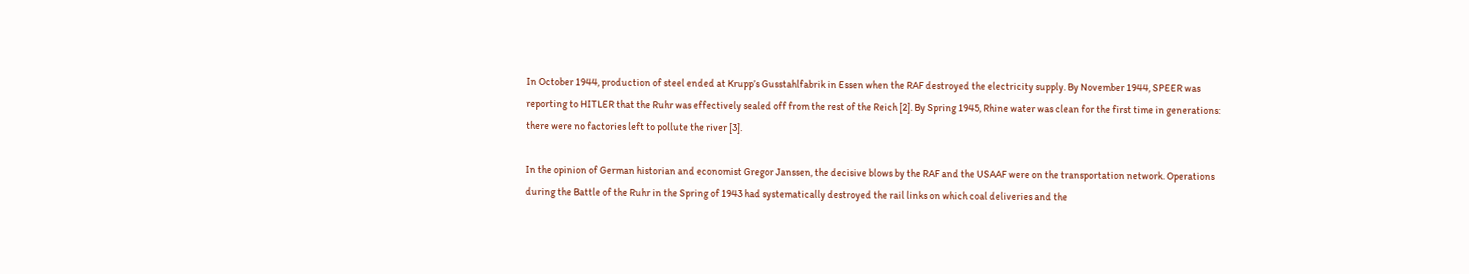In October 1944, production of steel ended at Krupp’s Gusstahlfabrik in Essen when the RAF destroyed the electricity supply. By November 1944, SPEER was reporting to HITLER that the Ruhr was effectively sealed off from the rest of the Reich [2]. By Spring 1945, Rhine water was clean for the first time in generations: there were no factories left to pollute the river [3].

In the opinion of German historian and economist Gregor Janssen, the decisive blows by the RAF and the USAAF were on the transportation network. Operations during the Battle of the Ruhr in the Spring of 1943 had systematically destroyed the rail links on which coal deliveries and the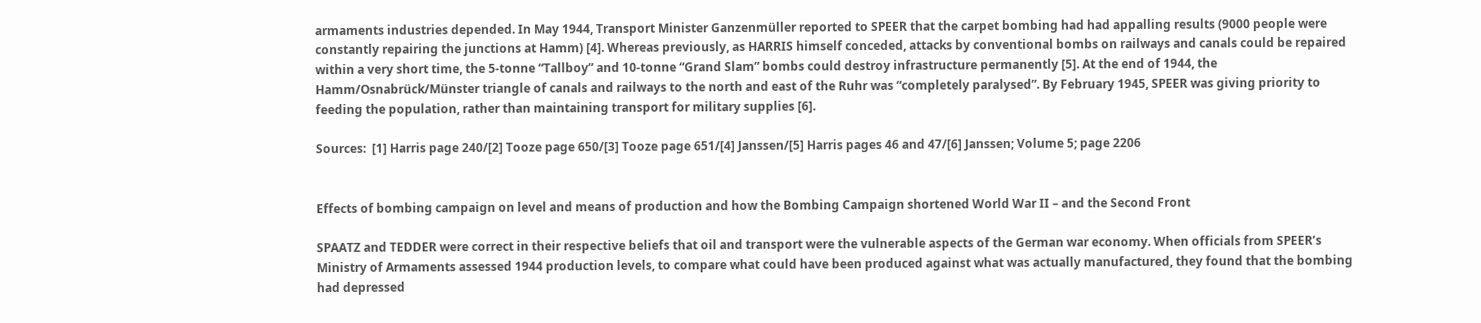armaments industries depended. In May 1944, Transport Minister Ganzenmüller reported to SPEER that the carpet bombing had had appalling results (9000 people were constantly repairing the junctions at Hamm) [4]. Whereas previously, as HARRIS himself conceded, attacks by conventional bombs on railways and canals could be repaired within a very short time, the 5-tonne “Tallboy” and 10-tonne “Grand Slam” bombs could destroy infrastructure permanently [5]. At the end of 1944, the Hamm/Osnabrück/Münster triangle of canals and railways to the north and east of the Ruhr was “completely paralysed”. By February 1945, SPEER was giving priority to feeding the population, rather than maintaining transport for military supplies [6].

Sources:  [1] Harris page 240/[2] Tooze page 650/[3] Tooze page 651/[4] Janssen/[5] Harris pages 46 and 47/[6] Janssen; Volume 5; page 2206


Effects of bombing campaign on level and means of production and how the Bombing Campaign shortened World War II – and the Second Front

SPAATZ and TEDDER were correct in their respective beliefs that oil and transport were the vulnerable aspects of the German war economy. When officials from SPEER’s Ministry of Armaments assessed 1944 production levels, to compare what could have been produced against what was actually manufactured, they found that the bombing had depressed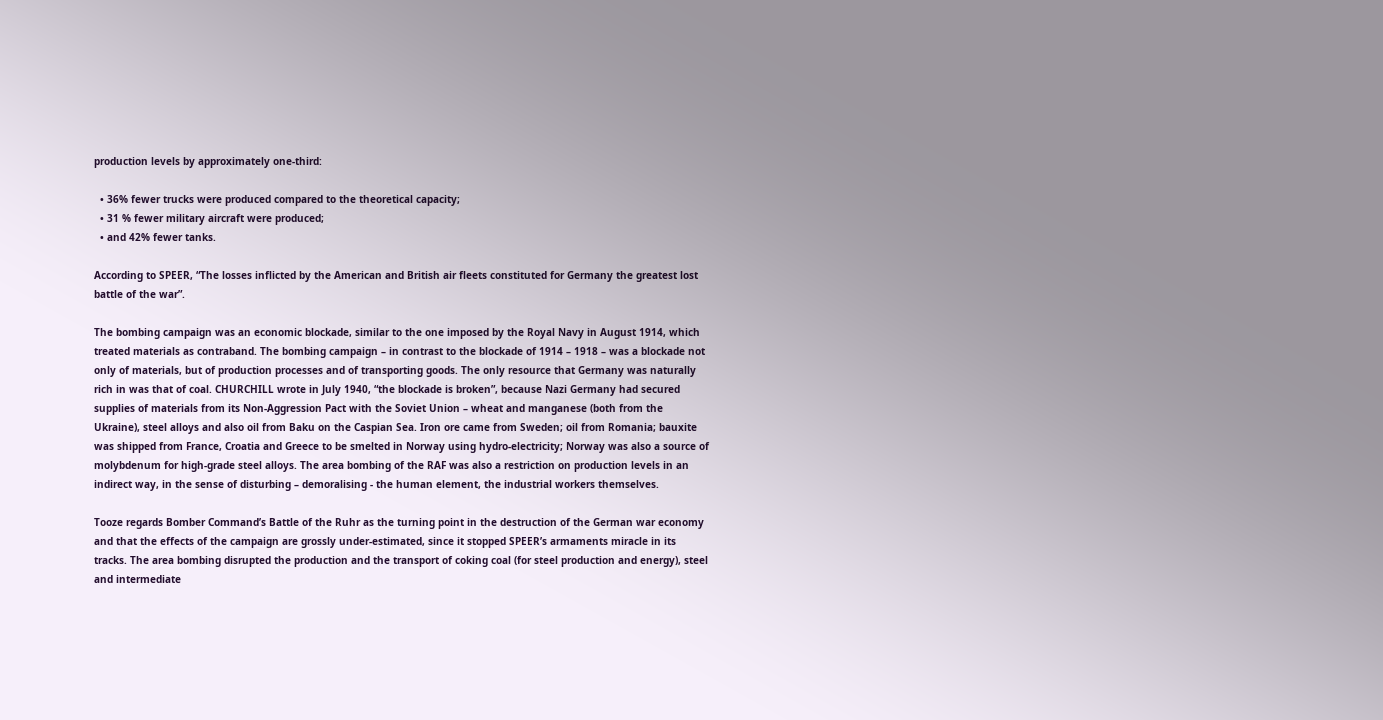production levels by approximately one-third:

  • 36% fewer trucks were produced compared to the theoretical capacity;
  • 31 % fewer military aircraft were produced;
  • and 42% fewer tanks.

According to SPEER, “The losses inflicted by the American and British air fleets constituted for Germany the greatest lost battle of the war”.

The bombing campaign was an economic blockade, similar to the one imposed by the Royal Navy in August 1914, which treated materials as contraband. The bombing campaign – in contrast to the blockade of 1914 – 1918 – was a blockade not only of materials, but of production processes and of transporting goods. The only resource that Germany was naturally rich in was that of coal. CHURCHILL wrote in July 1940, “the blockade is broken”, because Nazi Germany had secured supplies of materials from its Non-Aggression Pact with the Soviet Union – wheat and manganese (both from the Ukraine), steel alloys and also oil from Baku on the Caspian Sea. Iron ore came from Sweden; oil from Romania; bauxite was shipped from France, Croatia and Greece to be smelted in Norway using hydro-electricity; Norway was also a source of molybdenum for high-grade steel alloys. The area bombing of the RAF was also a restriction on production levels in an indirect way, in the sense of disturbing – demoralising - the human element, the industrial workers themselves.

Tooze regards Bomber Command’s Battle of the Ruhr as the turning point in the destruction of the German war economy and that the effects of the campaign are grossly under-estimated, since it stopped SPEER’s armaments miracle in its tracks. The area bombing disrupted the production and the transport of coking coal (for steel production and energy), steel and intermediate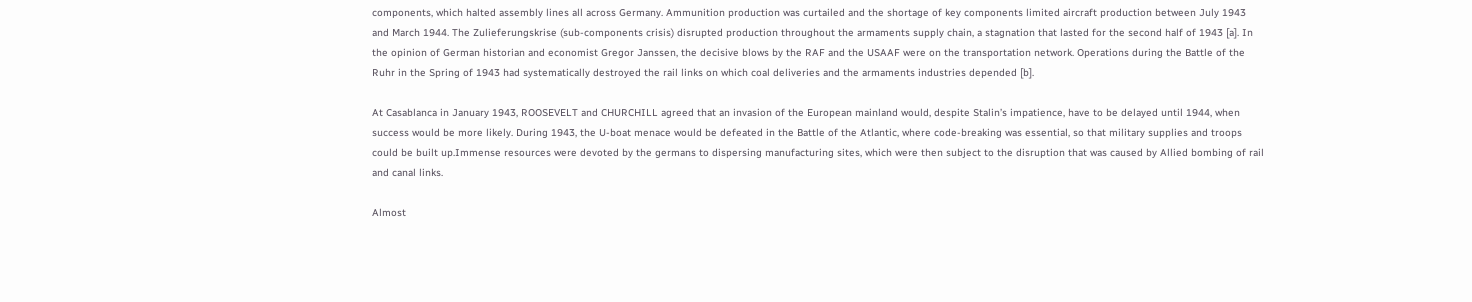components, which halted assembly lines all across Germany. Ammunition production was curtailed and the shortage of key components limited aircraft production between July 1943 and March 1944. The Zulieferungskrise (sub-components crisis) disrupted production throughout the armaments supply chain, a stagnation that lasted for the second half of 1943 [a]. In the opinion of German historian and economist Gregor Janssen, the decisive blows by the RAF and the USAAF were on the transportation network. Operations during the Battle of the Ruhr in the Spring of 1943 had systematically destroyed the rail links on which coal deliveries and the armaments industries depended [b].

At Casablanca in January 1943, ROOSEVELT and CHURCHILL agreed that an invasion of the European mainland would, despite Stalin’s impatience, have to be delayed until 1944, when success would be more likely. During 1943, the U-boat menace would be defeated in the Battle of the Atlantic, where code-breaking was essential, so that military supplies and troops could be built up.Immense resources were devoted by the germans to dispersing manufacturing sites, which were then subject to the disruption that was caused by Allied bombing of rail and canal links.

Almost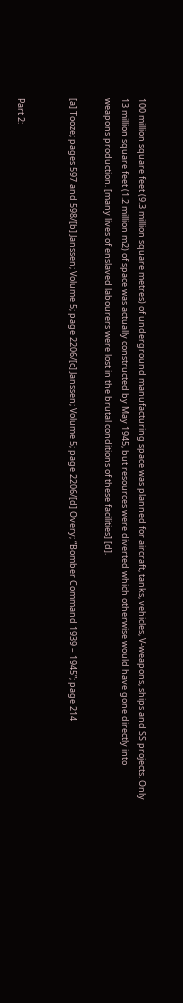100 million square feet (9.3 million square metres) of underground manufacturing space was planned for aircraft, tanks, vehicles, V-weapons, ships and SS projects. Only 13 million square feet (1.2 million m2) of space was actually constructed by May 1945, but resources were diverted which otherwise would have gone directly into weapons production. [many lives of enslaved labourers were lost in the brutal conditions of these facilities] [d].

[a] Tooze; pages 597 and 598/[b] Janssen; Volume 5; page 2206/[c] Janssen; Volume 5; page 2206/[d] Overy; “Bomber Command 1939 – 1945”; page 214


Part 2: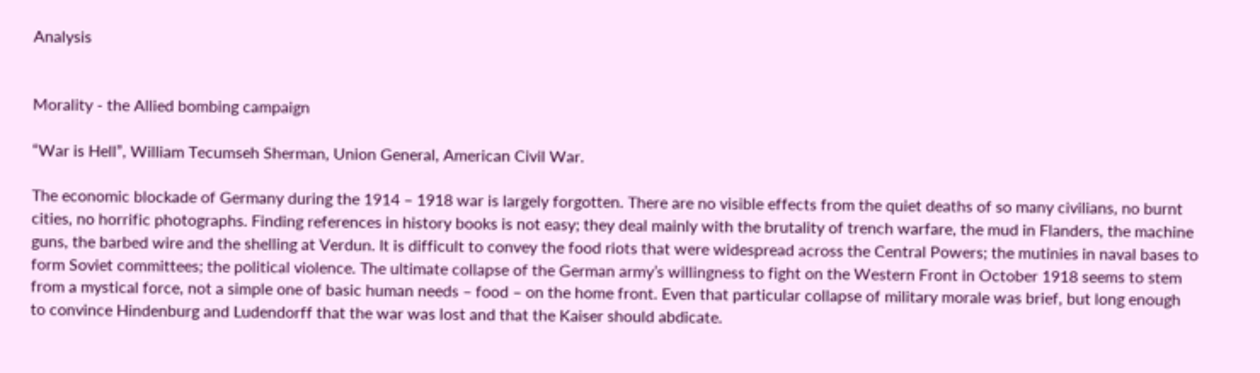Analysis


Morality - the Allied bombing campaign

“War is Hell”, William Tecumseh Sherman, Union General, American Civil War.

The economic blockade of Germany during the 1914 – 1918 war is largely forgotten. There are no visible effects from the quiet deaths of so many civilians, no burnt cities, no horrific photographs. Finding references in history books is not easy; they deal mainly with the brutality of trench warfare, the mud in Flanders, the machine guns, the barbed wire and the shelling at Verdun. It is difficult to convey the food riots that were widespread across the Central Powers; the mutinies in naval bases to form Soviet committees; the political violence. The ultimate collapse of the German army’s willingness to fight on the Western Front in October 1918 seems to stem from a mystical force, not a simple one of basic human needs – food – on the home front. Even that particular collapse of military morale was brief, but long enough to convince Hindenburg and Ludendorff that the war was lost and that the Kaiser should abdicate.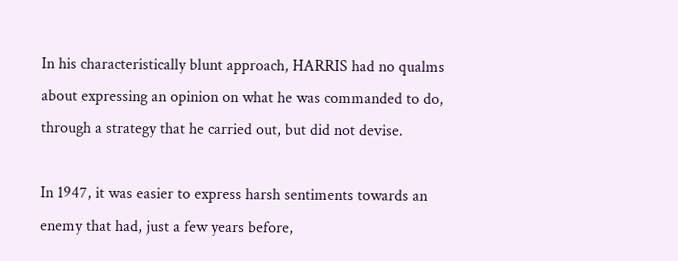In his characteristically blunt approach, HARRIS had no qualms about expressing an opinion on what he was commanded to do, through a strategy that he carried out, but did not devise.

In 1947, it was easier to express harsh sentiments towards an enemy that had, just a few years before,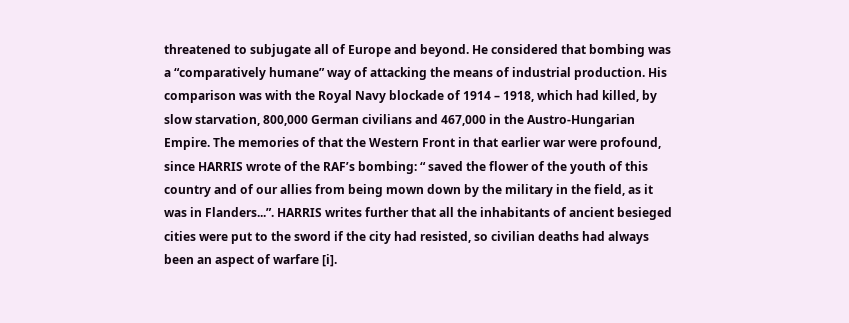threatened to subjugate all of Europe and beyond. He considered that bombing was a “comparatively humane” way of attacking the means of industrial production. His comparison was with the Royal Navy blockade of 1914 – 1918, which had killed, by slow starvation, 800,000 German civilians and 467,000 in the Austro-Hungarian Empire. The memories of that the Western Front in that earlier war were profound, since HARRIS wrote of the RAF’s bombing: “ saved the flower of the youth of this country and of our allies from being mown down by the military in the field, as it was in Flanders...”. HARRIS writes further that all the inhabitants of ancient besieged cities were put to the sword if the city had resisted, so civilian deaths had always been an aspect of warfare [i].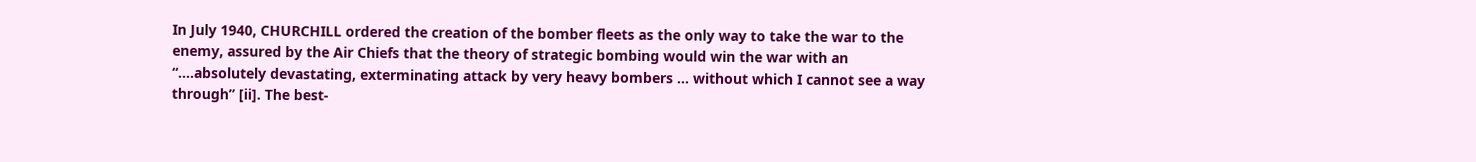In July 1940, CHURCHILL ordered the creation of the bomber fleets as the only way to take the war to the enemy, assured by the Air Chiefs that the theory of strategic bombing would win the war with an “....absolutely devastating, exterminating attack by very heavy bombers ... without which I cannot see a way through” [ii]. The best-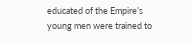educated of the Empire’s young men were trained to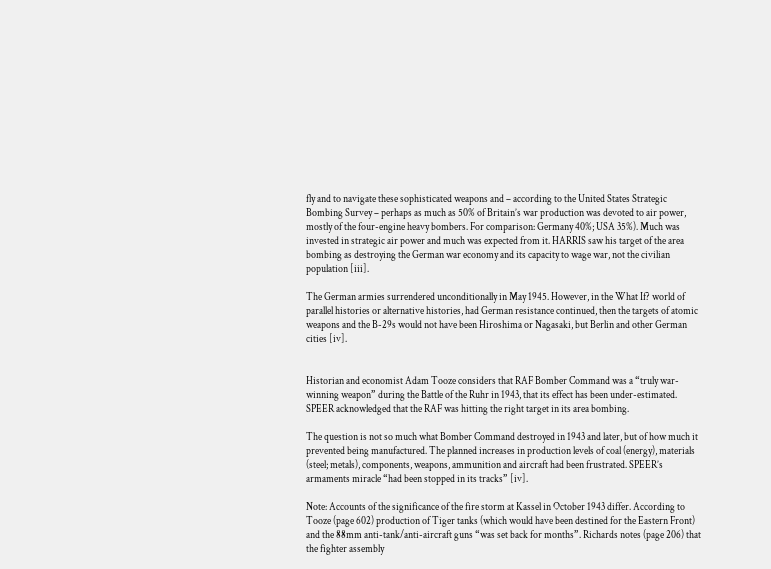fly and to navigate these sophisticated weapons and – according to the United States Strategic Bombing Survey – perhaps as much as 50% of Britain’s war production was devoted to air power, mostly of the four-engine heavy bombers. For comparison: Germany 40%; USA 35%). Much was invested in strategic air power and much was expected from it. HARRIS saw his target of the area bombing as destroying the German war economy and its capacity to wage war, not the civilian population [iii].

The German armies surrendered unconditionally in May 1945. However, in the What If? world of parallel histories or alternative histories, had German resistance continued, then the targets of atomic weapons and the B-29s would not have been Hiroshima or Nagasaki, but Berlin and other German cities [iv].


Historian and economist Adam Tooze considers that RAF Bomber Command was a “truly war-winning weapon” during the Battle of the Ruhr in 1943, that its effect has been under-estimated. SPEER acknowledged that the RAF was hitting the right target in its area bombing.

The question is not so much what Bomber Command destroyed in 1943 and later, but of how much it prevented being manufactured. The planned increases in production levels of coal (energy), materials (steel; metals), components, weapons, ammunition and aircraft had been frustrated. SPEER’s armaments miracle “had been stopped in its tracks” [iv].

Note: Accounts of the significance of the fire storm at Kassel in October 1943 differ. According to Tooze (page 602) production of Tiger tanks (which would have been destined for the Eastern Front) and the 88mm anti-tank/anti-aircraft guns “was set back for months”. Richards notes (page 206) that the fighter assembly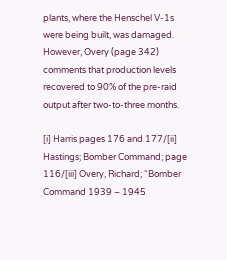plants, where the Henschel V-1s were being built, was damaged. However, Overy (page 342) comments that production levels recovered to 90% of the pre-raid output after two-to-three months.

[i] Harris pages 176 and 177/[ii] Hastings; Bomber Command; page 116/[iii] Overy, Richard; “Bomber Command 1939 – 1945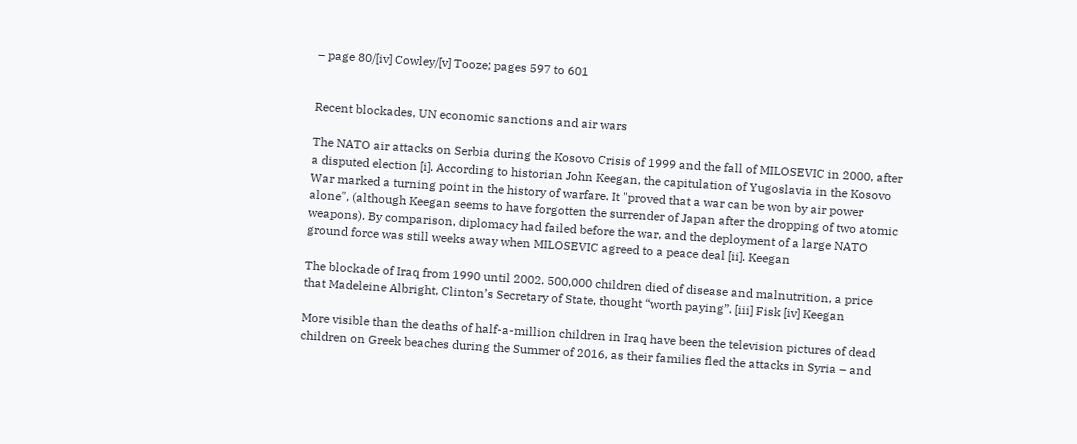– page 80/[iv] Cowley/[v] Tooze; pages 597 to 601


Recent blockades, UN economic sanctions and air wars

The NATO air attacks on Serbia during the Kosovo Crisis of 1999 and the fall of MILOSEVIC in 2000, after a disputed election [i]. According to historian John Keegan, the capitulation of Yugoslavia in the Kosovo War marked a turning point in the history of warfare. It "proved that a war can be won by air power alone", (although Keegan seems to have forgotten the surrender of Japan after the dropping of two atomic weapons). By comparison, diplomacy had failed before the war, and the deployment of a large NATO ground force was still weeks away when MILOSEVIC agreed to a peace deal [ii]. Keegan

The blockade of Iraq from 1990 until 2002. 500,000 children died of disease and malnutrition, a price that Madeleine Albright, Clinton’s Secretary of State, thought “worth paying”. [iii] Fisk [iv] Keegan

More visible than the deaths of half-a-million children in Iraq have been the television pictures of dead children on Greek beaches during the Summer of 2016, as their families fled the attacks in Syria – and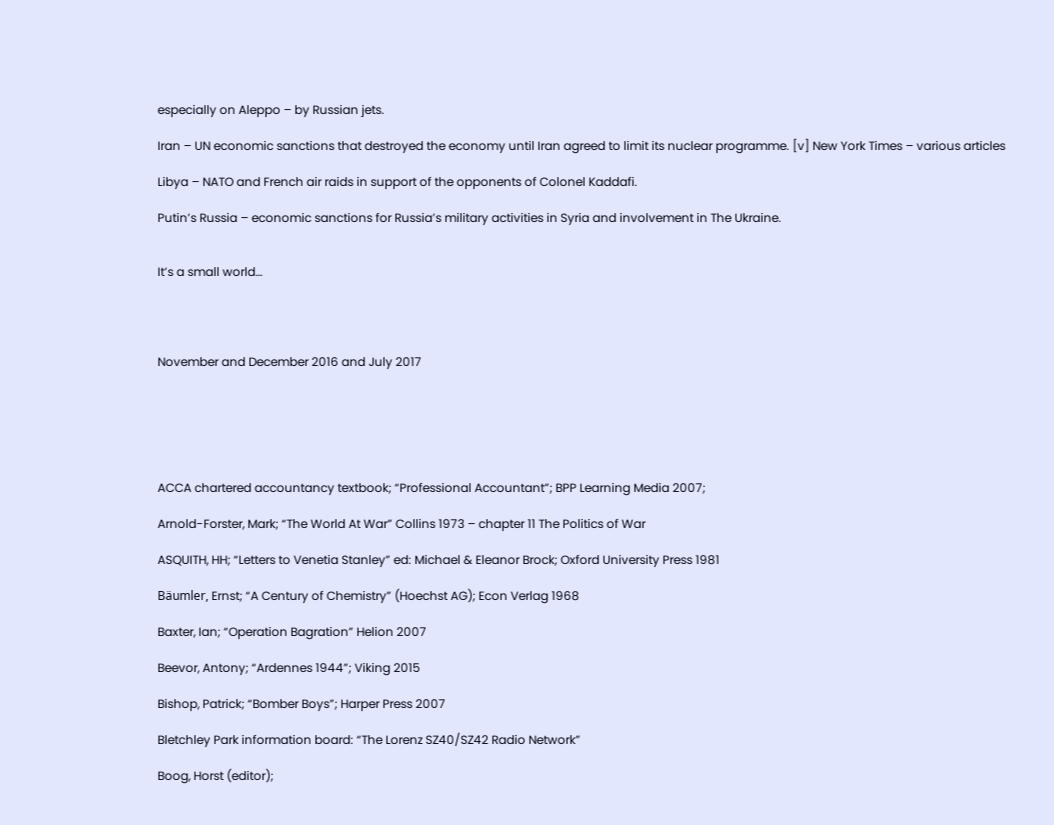especially on Aleppo – by Russian jets.

Iran – UN economic sanctions that destroyed the economy until Iran agreed to limit its nuclear programme. [v] New York Times – various articles

Libya – NATO and French air raids in support of the opponents of Colonel Kaddafi.

Putin’s Russia – economic sanctions for Russia’s military activities in Syria and involvement in The Ukraine.


It’s a small world…




November and December 2016 and July 2017






ACCA chartered accountancy textbook; “Professional Accountant”; BPP Learning Media 2007;

Arnold-Forster, Mark; “The World At War” Collins 1973 – chapter 11 The Politics of War

ASQUITH, HH; “Letters to Venetia Stanley” ed: Michael & Eleanor Brock; Oxford University Press 1981

Bäumler, Ernst; “A Century of Chemistry” (Hoechst AG); Econ Verlag 1968

Baxter, Ian; “Operation Bagration” Helion 2007

Beevor, Antony; “Ardennes 1944”; Viking 2015

Bishop, Patrick; “Bomber Boys”; Harper Press 2007

Bletchley Park information board: “The Lorenz SZ40/SZ42 Radio Network”

Boog, Horst (editor);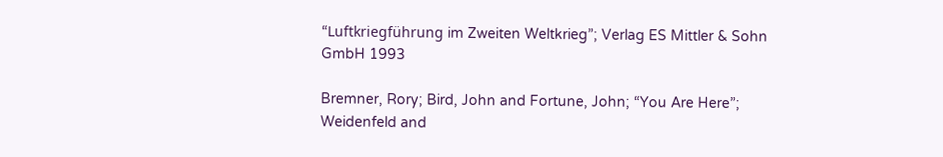“Luftkriegführung im Zweiten Weltkrieg”; Verlag ES Mittler & Sohn GmbH 1993

Bremner, Rory; Bird, John and Fortune, John; “You Are Here”; Weidenfeld and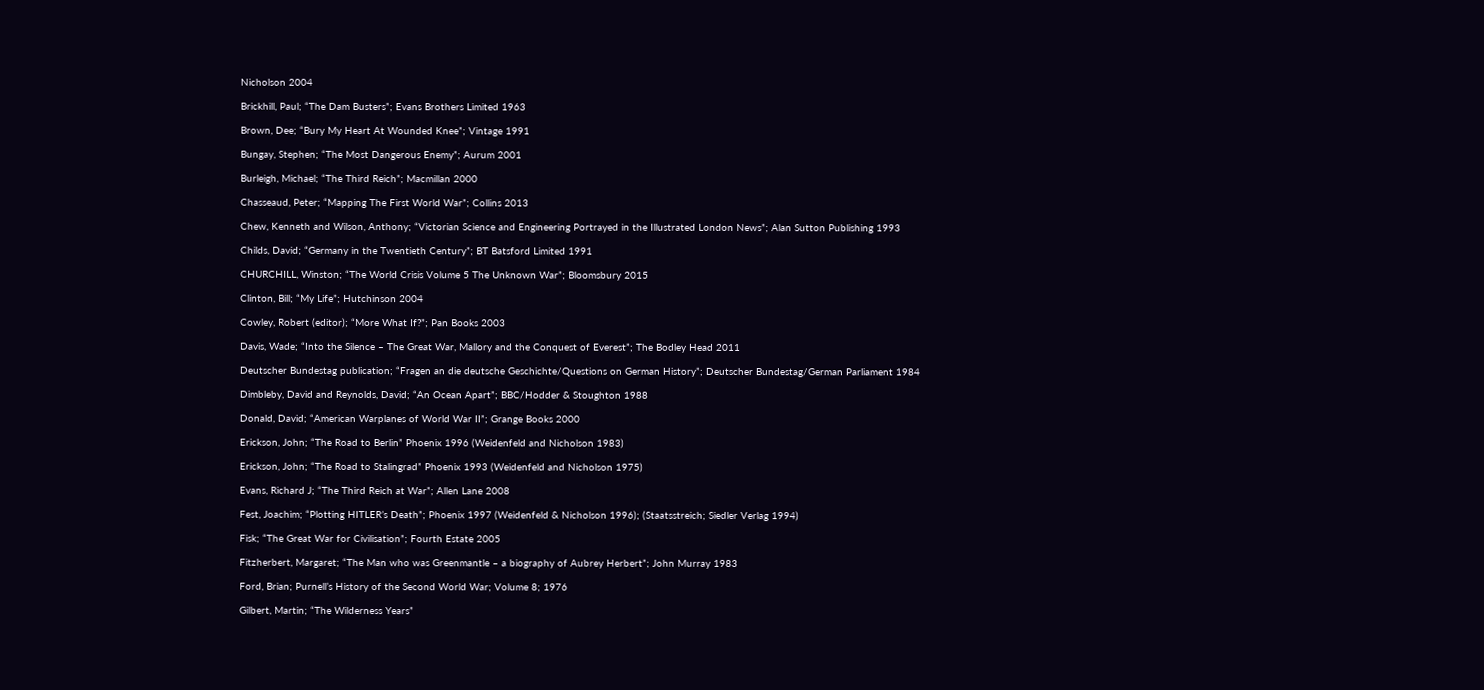Nicholson 2004

Brickhill, Paul; “The Dam Busters”; Evans Brothers Limited 1963

Brown, Dee; “Bury My Heart At Wounded Knee”; Vintage 1991

Bungay, Stephen; “The Most Dangerous Enemy”; Aurum 2001

Burleigh, Michael; “The Third Reich”; Macmillan 2000

Chasseaud, Peter; “Mapping The First World War”; Collins 2013

Chew, Kenneth and Wilson, Anthony; “Victorian Science and Engineering Portrayed in the Illustrated London News”; Alan Sutton Publishing 1993

Childs, David; “Germany in the Twentieth Century”; BT Batsford Limited 1991

CHURCHILL, Winston; “The World Crisis Volume 5 The Unknown War”; Bloomsbury 2015

Clinton, Bill; “My Life”; Hutchinson 2004

Cowley, Robert (editor); “More What If?”; Pan Books 2003

Davis, Wade; “Into the Silence – The Great War, Mallory and the Conquest of Everest”; The Bodley Head 2011

Deutscher Bundestag publication; “Fragen an die deutsche Geschichte/Questions on German History”; Deutscher Bundestag/German Parliament 1984

Dimbleby, David and Reynolds, David; “An Ocean Apart”; BBC/Hodder & Stoughton 1988

Donald, David; “American Warplanes of World War II”; Grange Books 2000

Erickson, John; “The Road to Berlin” Phoenix 1996 (Weidenfeld and Nicholson 1983)

Erickson, John; “The Road to Stalingrad” Phoenix 1993 (Weidenfeld and Nicholson 1975)

Evans, Richard J; “The Third Reich at War”; Allen Lane 2008

Fest, Joachim; “Plotting HITLER’s Death”; Phoenix 1997 (Weidenfeld & Nicholson 1996); (Staatsstreich; Siedler Verlag 1994)

Fisk; “The Great War for Civilisation”; Fourth Estate 2005

Fitzherbert, Margaret; “The Man who was Greenmantle – a biography of Aubrey Herbert”; John Murray 1983

Ford, Brian; Purnell’s History of the Second World War; Volume 8; 1976

Gilbert, Martin; “The Wilderness Years”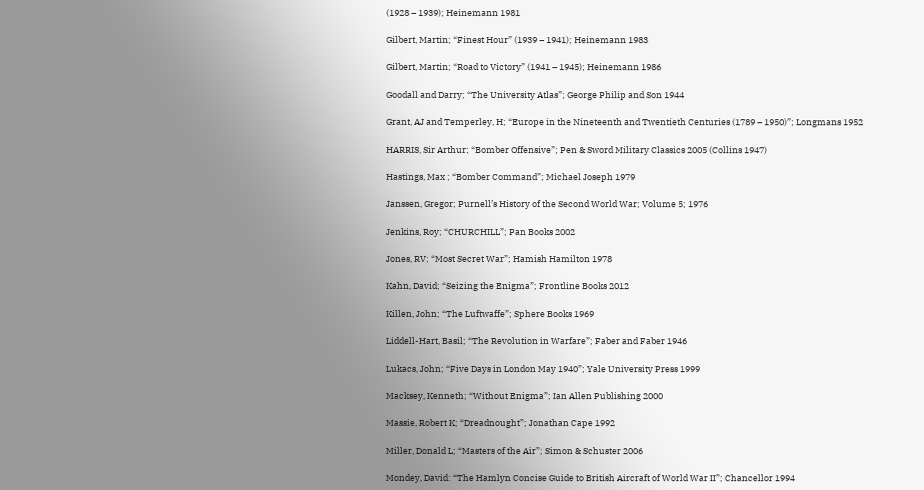(1928 – 1939); Heinemann 1981

Gilbert, Martin; “Finest Hour” (1939 – 1941); Heinemann 1983

Gilbert, Martin; “Road to Victory” (1941 – 1945); Heinemann 1986

Goodall and Darry; “The University Atlas”; George Philip and Son 1944

Grant, AJ and Temperley, H; “Europe in the Nineteenth and Twentieth Centuries (1789 – 1950)”; Longmans 1952

HARRIS, Sir Arthur; “Bomber Offensive”; Pen & Sword Military Classics 2005 (Collins 1947)

Hastings, Max ; “Bomber Command”; Michael Joseph 1979

Janssen, Gregor; Purnell’s History of the Second World War; Volume 5; 1976

Jenkins, Roy; “CHURCHILL”; Pan Books 2002

Jones, RV; “Most Secret War”; Hamish Hamilton 1978

Kahn, David; “Seizing the Enigma”; Frontline Books 2012

Killen, John; “The Luftwaffe”; Sphere Books 1969

Liddell-Hart, Basil; “The Revolution in Warfare”; Faber and Faber 1946

Lukacs, John; “Five Days in London May 1940”; Yale University Press 1999

Macksey, Kenneth; “Without Enigma”; Ian Allen Publishing 2000

Massie, Robert K; “Dreadnought”; Jonathan Cape 1992

Miller, Donald L; “Masters of the Air”; Simon & Schuster 2006

Mondey, David: “The Hamlyn Concise Guide to British Aircraft of World War II”; Chancellor 1994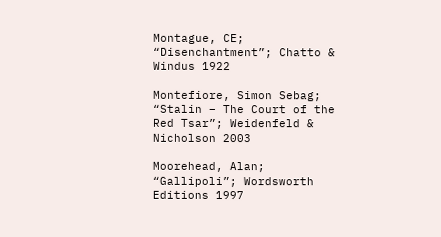Montague, CE; “Disenchantment”; Chatto & Windus 1922

Montefiore, Simon Sebag; “Stalin – The Court of the Red Tsar”; Weidenfeld & Nicholson 2003

Moorehead, Alan; “Gallipoli”; Wordsworth Editions 1997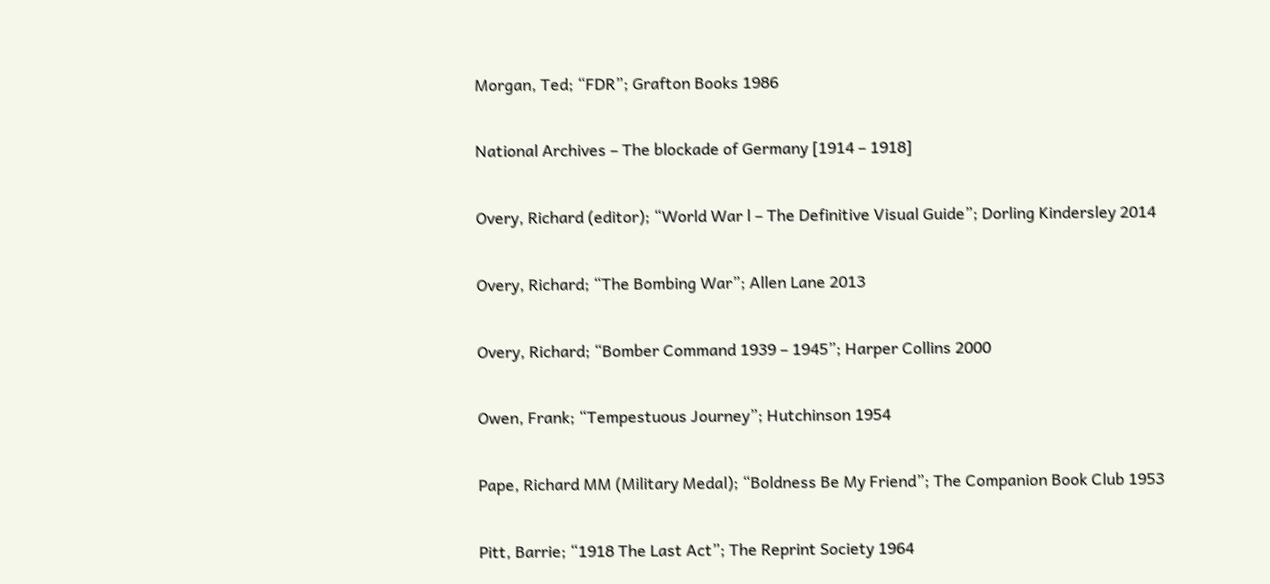Morgan, Ted; “FDR”; Grafton Books 1986

National Archives – The blockade of Germany [1914 – 1918]

Overy, Richard (editor); “World War l – The Definitive Visual Guide”; Dorling Kindersley 2014

Overy, Richard; “The Bombing War”; Allen Lane 2013

Overy, Richard; “Bomber Command 1939 – 1945”; Harper Collins 2000

Owen, Frank; “Tempestuous Journey”; Hutchinson 1954

Pape, Richard MM (Military Medal); “Boldness Be My Friend”; The Companion Book Club 1953

Pitt, Barrie; “1918 The Last Act”; The Reprint Society 1964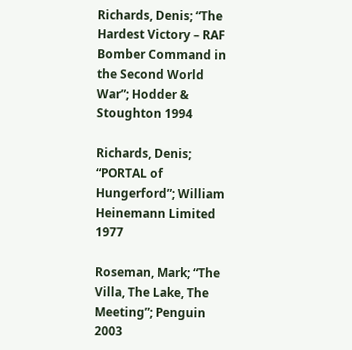Richards, Denis; “The Hardest Victory – RAF Bomber Command in the Second World War”; Hodder & Stoughton 1994

Richards, Denis; “PORTAL of Hungerford”; William Heinemann Limited 1977

Roseman, Mark; “The Villa, The Lake, The Meeting”; Penguin 2003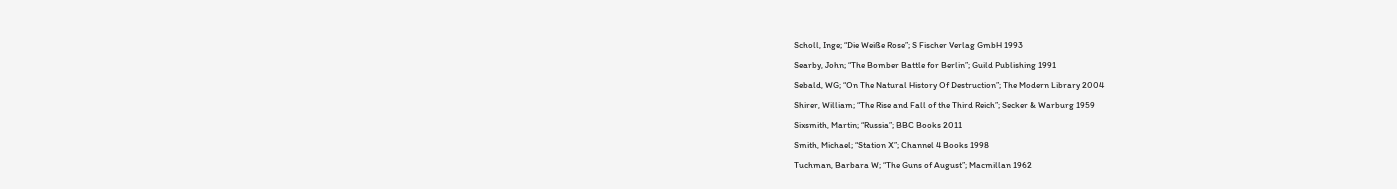Scholl, Inge; “Die Weiße Rose”; S Fischer Verlag GmbH 1993

Searby, John; “The Bomber Battle for Berlin”; Guild Publishing 1991

Sebald, WG; “On The Natural History Of Destruction”; The Modern Library 2004

Shirer, William; “The Rise and Fall of the Third Reich”; Secker & Warburg 1959

Sixsmith, Martin; “Russia”; BBC Books 2011

Smith, Michael; “Station X”; Channel 4 Books 1998

Tuchman, Barbara W; “The Guns of August”; Macmillan 1962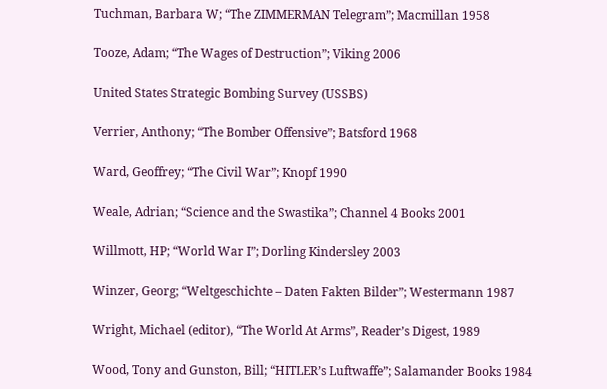Tuchman, Barbara W; “The ZIMMERMAN Telegram”; Macmillan 1958

Tooze, Adam; “The Wages of Destruction”; Viking 2006

United States Strategic Bombing Survey (USSBS)

Verrier, Anthony; “The Bomber Offensive”; Batsford 1968

Ward, Geoffrey; “The Civil War”; Knopf 1990

Weale, Adrian; “Science and the Swastika”; Channel 4 Books 2001

Willmott, HP; “World War I”; Dorling Kindersley 2003

Winzer, Georg; “Weltgeschichte – Daten Fakten Bilder”; Westermann 1987

Wright, Michael (editor), “The World At Arms”, Reader’s Digest, 1989

Wood, Tony and Gunston, Bill; “HITLER’s Luftwaffe”; Salamander Books 1984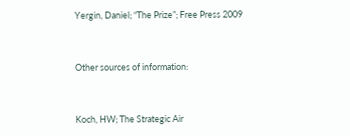Yergin, Daniel; “The Prize”; Free Press 2009


Other sources of information:


Koch, HW; The Strategic Air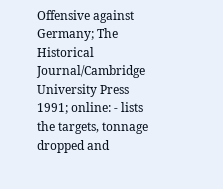Offensive against Germany; The Historical Journal/Cambridge University Press 1991; online: - lists the targets, tonnage dropped and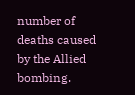number of deaths caused by the Allied bombing.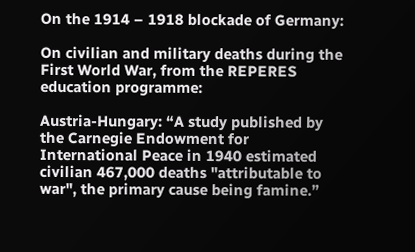On the 1914 – 1918 blockade of Germany:

On civilian and military deaths during the First World War, from the REPERES education programme:

Austria-Hungary: “A study published by the Carnegie Endowment for International Peace in 1940 estimated civilian 467,000 deaths "attributable to war", the primary cause being famine.”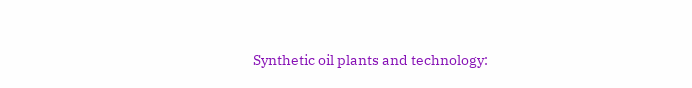Synthetic oil plants and technology: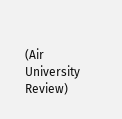(Air University Review)